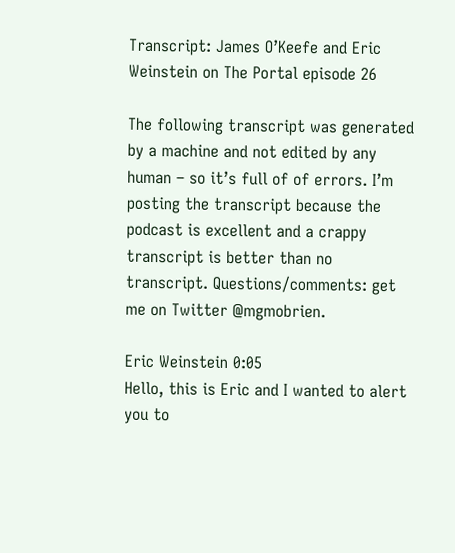Transcript: James O’Keefe and Eric Weinstein on The Portal episode 26

The following transcript was generated by a machine and not edited by any human – so it’s full of of errors. I’m posting the transcript because the podcast is excellent and a crappy transcript is better than no transcript. Questions/comments: get me on Twitter @mgmobrien.

Eric Weinstein 0:05
Hello, this is Eric and I wanted to alert you to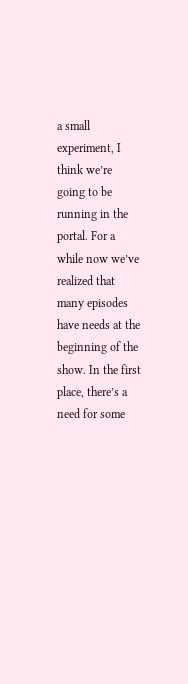a small experiment, I think we’re going to be running in the portal. For a while now we’ve realized that many episodes have needs at the beginning of the show. In the first place, there’s a need for some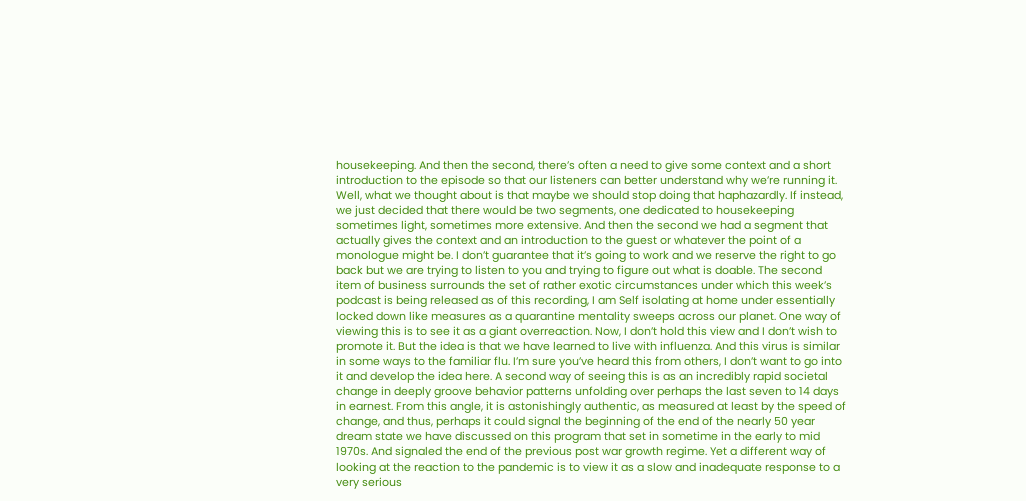housekeeping. And then the second, there’s often a need to give some context and a short introduction to the episode so that our listeners can better understand why we’re running it. Well, what we thought about is that maybe we should stop doing that haphazardly. If instead, we just decided that there would be two segments, one dedicated to housekeeping sometimes light, sometimes more extensive. And then the second we had a segment that actually gives the context and an introduction to the guest or whatever the point of a monologue might be. I don’t guarantee that it’s going to work and we reserve the right to go back but we are trying to listen to you and trying to figure out what is doable. The second item of business surrounds the set of rather exotic circumstances under which this week’s podcast is being released as of this recording, I am Self isolating at home under essentially locked down like measures as a quarantine mentality sweeps across our planet. One way of viewing this is to see it as a giant overreaction. Now, I don’t hold this view and I don’t wish to promote it. But the idea is that we have learned to live with influenza. And this virus is similar in some ways to the familiar flu. I’m sure you’ve heard this from others, I don’t want to go into it and develop the idea here. A second way of seeing this is as an incredibly rapid societal change in deeply groove behavior patterns unfolding over perhaps the last seven to 14 days in earnest. From this angle, it is astonishingly authentic, as measured at least by the speed of change, and thus, perhaps it could signal the beginning of the end of the nearly 50 year dream state we have discussed on this program that set in sometime in the early to mid 1970s. And signaled the end of the previous post war growth regime. Yet a different way of looking at the reaction to the pandemic is to view it as a slow and inadequate response to a very serious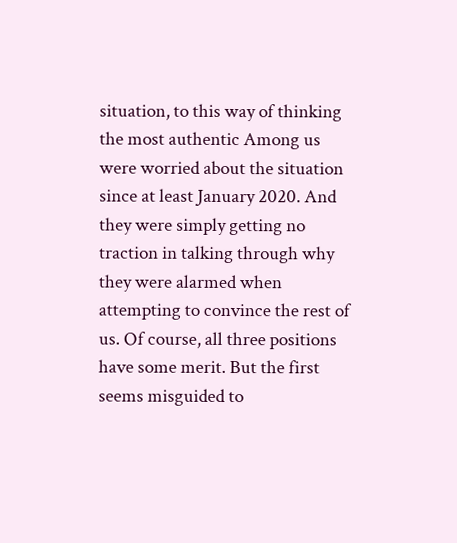situation, to this way of thinking the most authentic Among us were worried about the situation since at least January 2020. And they were simply getting no traction in talking through why they were alarmed when attempting to convince the rest of us. Of course, all three positions have some merit. But the first seems misguided to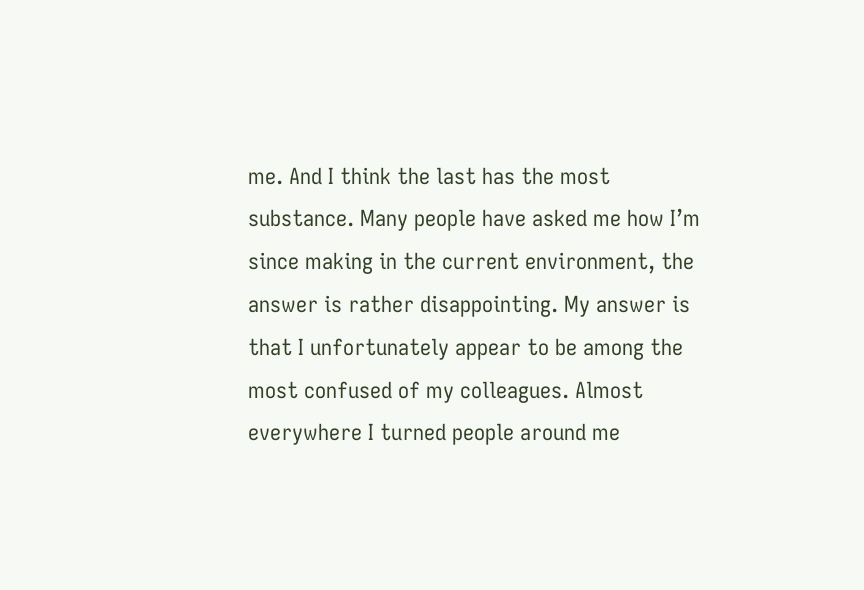me. And I think the last has the most substance. Many people have asked me how I’m since making in the current environment, the answer is rather disappointing. My answer is that I unfortunately appear to be among the most confused of my colleagues. Almost everywhere I turned people around me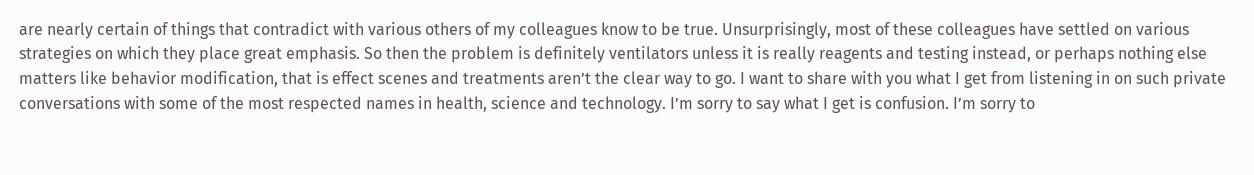are nearly certain of things that contradict with various others of my colleagues know to be true. Unsurprisingly, most of these colleagues have settled on various strategies on which they place great emphasis. So then the problem is definitely ventilators unless it is really reagents and testing instead, or perhaps nothing else matters like behavior modification, that is effect scenes and treatments aren’t the clear way to go. I want to share with you what I get from listening in on such private conversations with some of the most respected names in health, science and technology. I’m sorry to say what I get is confusion. I’m sorry to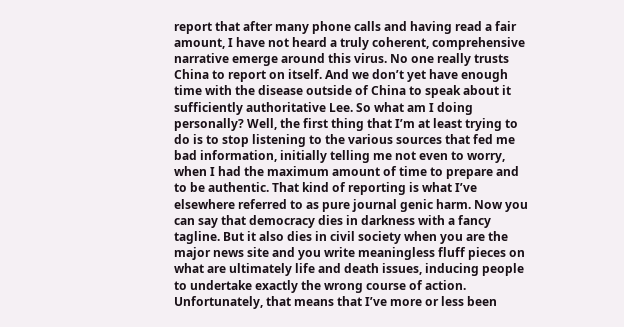report that after many phone calls and having read a fair amount, I have not heard a truly coherent, comprehensive narrative emerge around this virus. No one really trusts China to report on itself. And we don’t yet have enough time with the disease outside of China to speak about it sufficiently authoritative Lee. So what am I doing personally? Well, the first thing that I’m at least trying to do is to stop listening to the various sources that fed me bad information, initially telling me not even to worry, when I had the maximum amount of time to prepare and to be authentic. That kind of reporting is what I’ve elsewhere referred to as pure journal genic harm. Now you can say that democracy dies in darkness with a fancy tagline. But it also dies in civil society when you are the major news site and you write meaningless fluff pieces on what are ultimately life and death issues, inducing people to undertake exactly the wrong course of action. Unfortunately, that means that I’ve more or less been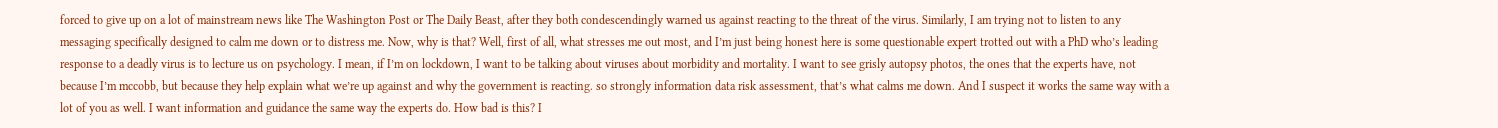forced to give up on a lot of mainstream news like The Washington Post or The Daily Beast, after they both condescendingly warned us against reacting to the threat of the virus. Similarly, I am trying not to listen to any messaging specifically designed to calm me down or to distress me. Now, why is that? Well, first of all, what stresses me out most, and I’m just being honest here is some questionable expert trotted out with a PhD who’s leading response to a deadly virus is to lecture us on psychology. I mean, if I’m on lockdown, I want to be talking about viruses about morbidity and mortality. I want to see grisly autopsy photos, the ones that the experts have, not because I’m mccobb, but because they help explain what we’re up against and why the government is reacting. so strongly information data risk assessment, that’s what calms me down. And I suspect it works the same way with a lot of you as well. I want information and guidance the same way the experts do. How bad is this? I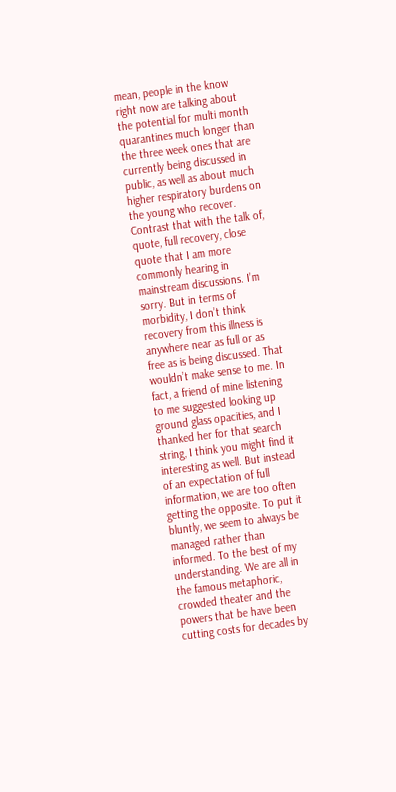mean, people in the know right now are talking about the potential for multi month quarantines much longer than the three week ones that are currently being discussed in public, as well as about much higher respiratory burdens on the young who recover. Contrast that with the talk of, quote, full recovery, close quote that I am more commonly hearing in mainstream discussions. I’m sorry. But in terms of morbidity, I don’t think recovery from this illness is anywhere near as full or as free as is being discussed. That wouldn’t make sense to me. In fact, a friend of mine listening to me suggested looking up ground glass opacities, and I thanked her for that search string, I think you might find it interesting as well. But instead of an expectation of full information, we are too often getting the opposite. To put it bluntly, we seem to always be managed rather than informed. To the best of my understanding. We are all in the famous metaphoric, crowded theater and the powers that be have been cutting costs for decades by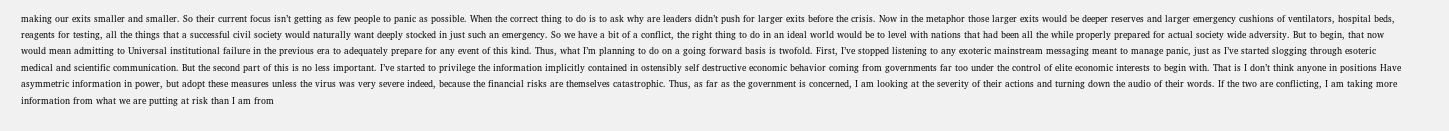making our exits smaller and smaller. So their current focus isn’t getting as few people to panic as possible. When the correct thing to do is to ask why are leaders didn’t push for larger exits before the crisis. Now in the metaphor those larger exits would be deeper reserves and larger emergency cushions of ventilators, hospital beds, reagents for testing, all the things that a successful civil society would naturally want deeply stocked in just such an emergency. So we have a bit of a conflict, the right thing to do in an ideal world would be to level with nations that had been all the while properly prepared for actual society wide adversity. But to begin, that now would mean admitting to Universal institutional failure in the previous era to adequately prepare for any event of this kind. Thus, what I’m planning to do on a going forward basis is twofold. First, I’ve stopped listening to any exoteric mainstream messaging meant to manage panic, just as I’ve started slogging through esoteric medical and scientific communication. But the second part of this is no less important. I’ve started to privilege the information implicitly contained in ostensibly self destructive economic behavior coming from governments far too under the control of elite economic interests to begin with. That is I don’t think anyone in positions Have asymmetric information in power, but adopt these measures unless the virus was very severe indeed, because the financial risks are themselves catastrophic. Thus, as far as the government is concerned, I am looking at the severity of their actions and turning down the audio of their words. If the two are conflicting, I am taking more information from what we are putting at risk than I am from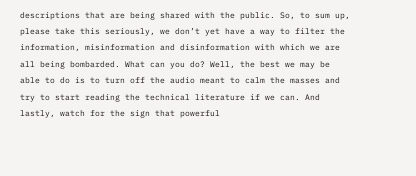descriptions that are being shared with the public. So, to sum up, please take this seriously, we don’t yet have a way to filter the information, misinformation and disinformation with which we are all being bombarded. What can you do? Well, the best we may be able to do is to turn off the audio meant to calm the masses and try to start reading the technical literature if we can. And lastly, watch for the sign that powerful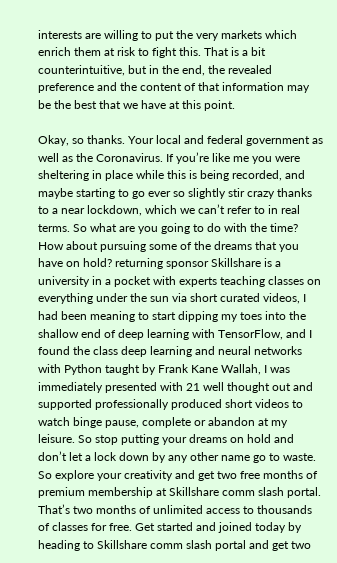interests are willing to put the very markets which enrich them at risk to fight this. That is a bit counterintuitive, but in the end, the revealed preference and the content of that information may be the best that we have at this point.

Okay, so thanks. Your local and federal government as well as the Coronavirus. If you’re like me you were sheltering in place while this is being recorded, and maybe starting to go ever so slightly stir crazy thanks to a near lockdown, which we can’t refer to in real terms. So what are you going to do with the time? How about pursuing some of the dreams that you have on hold? returning sponsor Skillshare is a university in a pocket with experts teaching classes on everything under the sun via short curated videos, I had been meaning to start dipping my toes into the shallow end of deep learning with TensorFlow, and I found the class deep learning and neural networks with Python taught by Frank Kane Wallah, I was immediately presented with 21 well thought out and supported professionally produced short videos to watch binge pause, complete or abandon at my leisure. So stop putting your dreams on hold and don’t let a lock down by any other name go to waste. So explore your creativity and get two free months of premium membership at Skillshare comm slash portal. That’s two months of unlimited access to thousands of classes for free. Get started and joined today by heading to Skillshare comm slash portal and get two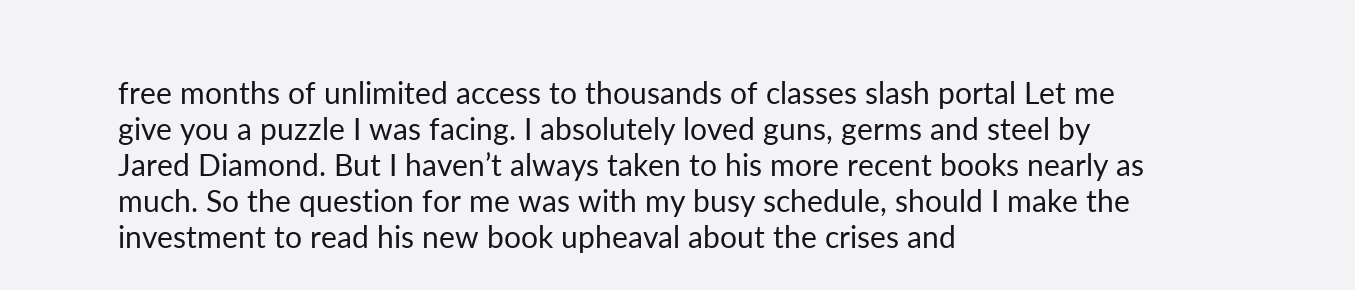free months of unlimited access to thousands of classes slash portal Let me give you a puzzle I was facing. I absolutely loved guns, germs and steel by Jared Diamond. But I haven’t always taken to his more recent books nearly as much. So the question for me was with my busy schedule, should I make the investment to read his new book upheaval about the crises and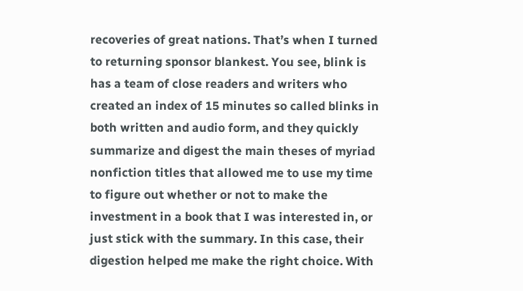recoveries of great nations. That’s when I turned to returning sponsor blankest. You see, blink is has a team of close readers and writers who created an index of 15 minutes so called blinks in both written and audio form, and they quickly summarize and digest the main theses of myriad nonfiction titles that allowed me to use my time to figure out whether or not to make the investment in a book that I was interested in, or just stick with the summary. In this case, their digestion helped me make the right choice. With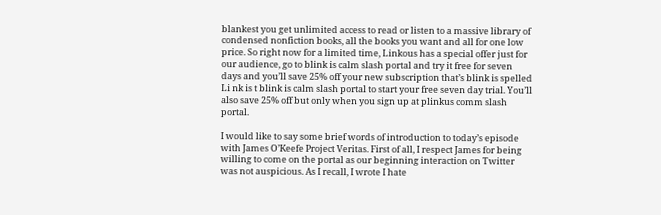blankest you get unlimited access to read or listen to a massive library of condensed nonfiction books, all the books you want and all for one low price. So right now for a limited time, Linkous has a special offer just for our audience, go to blink is calm slash portal and try it free for seven days and you’ll save 25% off your new subscription that’s blink is spelled Li nk is t blink is calm slash portal to start your free seven day trial. You’ll also save 25% off but only when you sign up at plinkus comm slash portal.

I would like to say some brief words of introduction to today’s episode with James O’Keefe Project Veritas. First of all, I respect James for being willing to come on the portal as our beginning interaction on Twitter was not auspicious. As I recall, I wrote I hate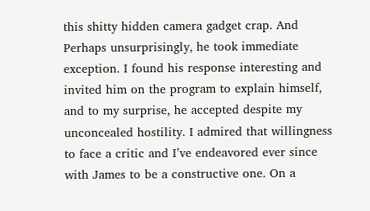this shitty hidden camera gadget crap. And Perhaps unsurprisingly, he took immediate exception. I found his response interesting and invited him on the program to explain himself, and to my surprise, he accepted despite my unconcealed hostility. I admired that willingness to face a critic and I’ve endeavored ever since with James to be a constructive one. On a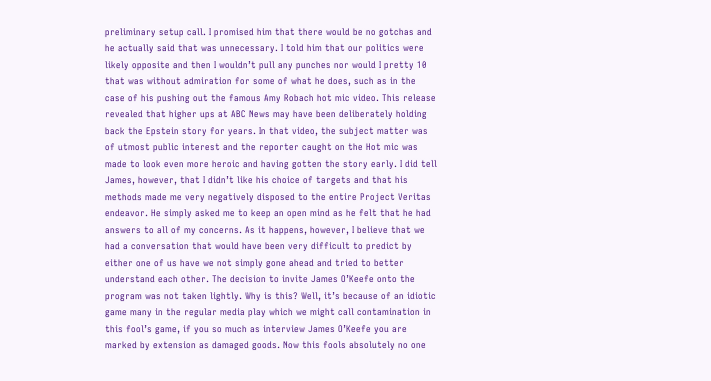preliminary setup call. I promised him that there would be no gotchas and he actually said that was unnecessary. I told him that our politics were likely opposite and then I wouldn’t pull any punches nor would I pretty 10 that was without admiration for some of what he does, such as in the case of his pushing out the famous Amy Robach hot mic video. This release revealed that higher ups at ABC News may have been deliberately holding back the Epstein story for years. In that video, the subject matter was of utmost public interest and the reporter caught on the Hot mic was made to look even more heroic and having gotten the story early. I did tell James, however, that I didn’t like his choice of targets and that his methods made me very negatively disposed to the entire Project Veritas endeavor. He simply asked me to keep an open mind as he felt that he had answers to all of my concerns. As it happens, however, I believe that we had a conversation that would have been very difficult to predict by either one of us have we not simply gone ahead and tried to better understand each other. The decision to invite James O’Keefe onto the program was not taken lightly. Why is this? Well, it’s because of an idiotic game many in the regular media play which we might call contamination in this fool’s game, if you so much as interview James O’Keefe you are marked by extension as damaged goods. Now this fools absolutely no one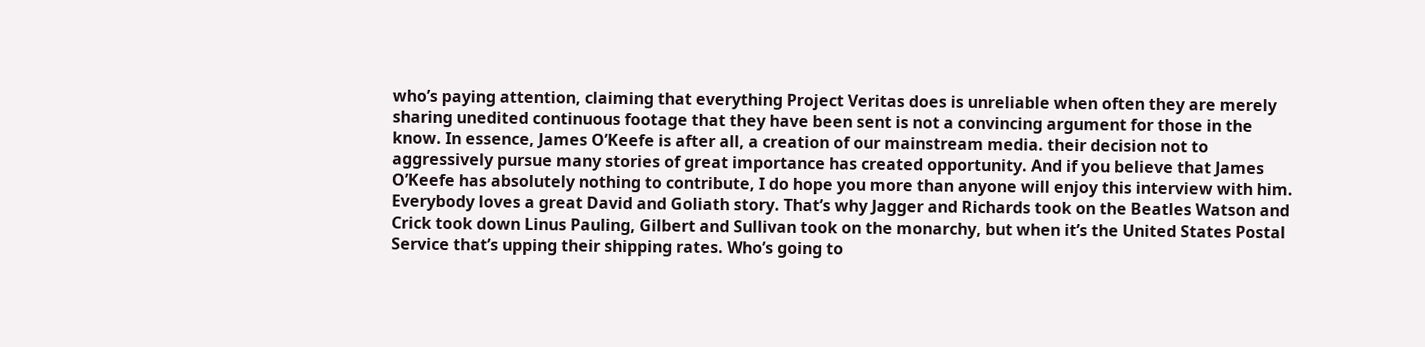who’s paying attention, claiming that everything Project Veritas does is unreliable when often they are merely sharing unedited continuous footage that they have been sent is not a convincing argument for those in the know. In essence, James O’Keefe is after all, a creation of our mainstream media. their decision not to aggressively pursue many stories of great importance has created opportunity. And if you believe that James O’Keefe has absolutely nothing to contribute, I do hope you more than anyone will enjoy this interview with him. Everybody loves a great David and Goliath story. That’s why Jagger and Richards took on the Beatles Watson and Crick took down Linus Pauling, Gilbert and Sullivan took on the monarchy, but when it’s the United States Postal Service that’s upping their shipping rates. Who’s going to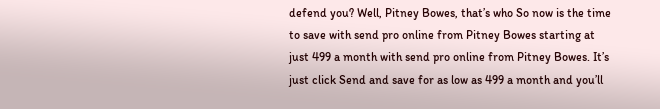defend you? Well, Pitney Bowes, that’s who So now is the time to save with send pro online from Pitney Bowes starting at just 499 a month with send pro online from Pitney Bowes. It’s just click Send and save for as low as 499 a month and you’ll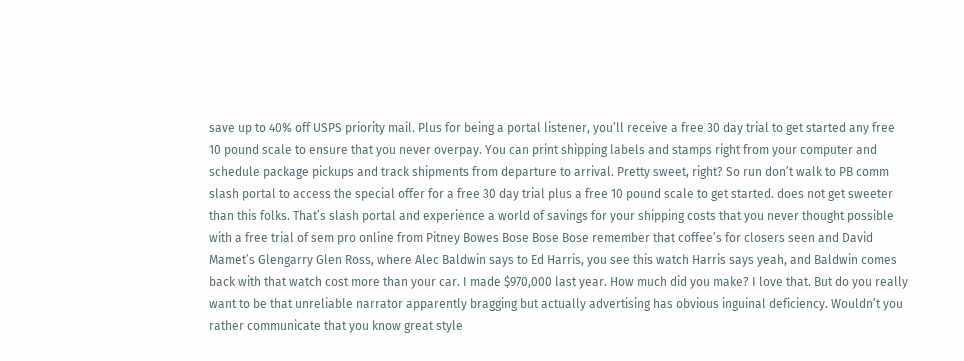save up to 40% off USPS priority mail. Plus for being a portal listener, you’ll receive a free 30 day trial to get started any free 10 pound scale to ensure that you never overpay. You can print shipping labels and stamps right from your computer and schedule package pickups and track shipments from departure to arrival. Pretty sweet, right? So run don’t walk to PB comm slash portal to access the special offer for a free 30 day trial plus a free 10 pound scale to get started. does not get sweeter than this folks. That’s slash portal and experience a world of savings for your shipping costs that you never thought possible with a free trial of sem pro online from Pitney Bowes Bose Bose Bose remember that coffee’s for closers seen and David Mamet’s Glengarry Glen Ross, where Alec Baldwin says to Ed Harris, you see this watch Harris says yeah, and Baldwin comes back with that watch cost more than your car. I made $970,000 last year. How much did you make? I love that. But do you really want to be that unreliable narrator apparently bragging but actually advertising has obvious inguinal deficiency. Wouldn’t you rather communicate that you know great style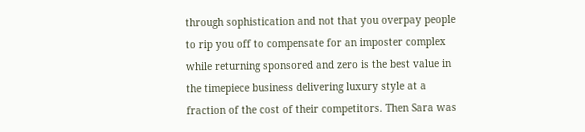through sophistication and not that you overpay people to rip you off to compensate for an imposter complex while returning sponsored and zero is the best value in the timepiece business delivering luxury style at a fraction of the cost of their competitors. Then Sara was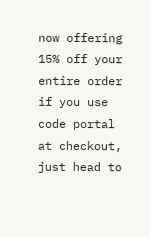now offering 15% off your entire order if you use code portal at checkout, just head to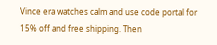Vince era watches calm and use code portal for 15% off and free shipping. Then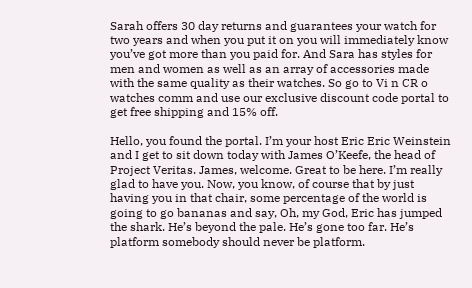Sarah offers 30 day returns and guarantees your watch for two years and when you put it on you will immediately know you’ve got more than you paid for. And Sara has styles for men and women as well as an array of accessories made with the same quality as their watches. So go to Vi n CR o watches comm and use our exclusive discount code portal to get free shipping and 15% off.

Hello, you found the portal. I’m your host Eric Eric Weinstein and I get to sit down today with James O’Keefe, the head of Project Veritas. James, welcome. Great to be here. I’m really glad to have you. Now, you know, of course that by just having you in that chair, some percentage of the world is going to go bananas and say, Oh, my God, Eric has jumped the shark. He’s beyond the pale. He’s gone too far. He’s platform somebody should never be platform.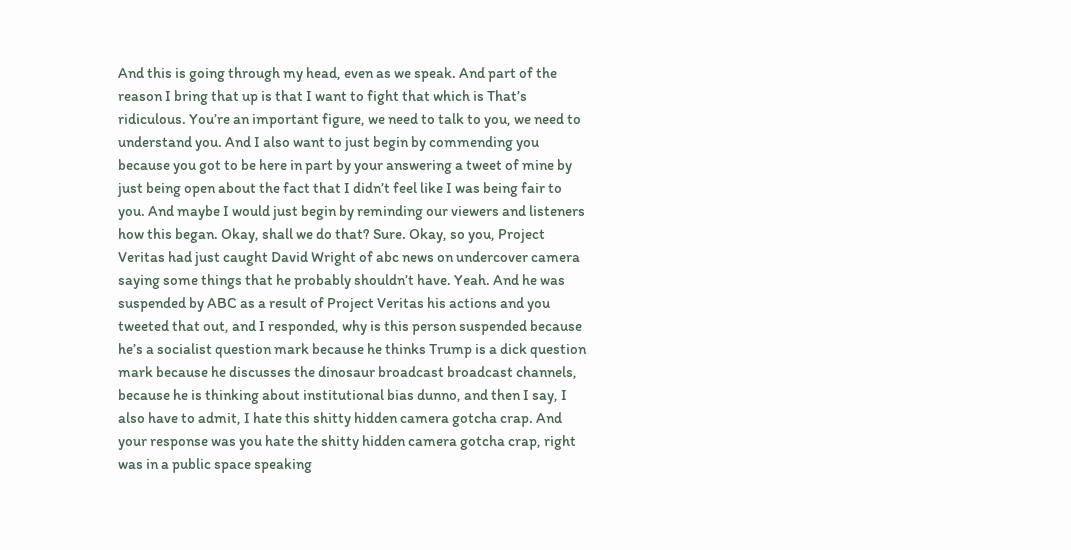And this is going through my head, even as we speak. And part of the reason I bring that up is that I want to fight that which is That’s ridiculous. You’re an important figure, we need to talk to you, we need to understand you. And I also want to just begin by commending you because you got to be here in part by your answering a tweet of mine by just being open about the fact that I didn’t feel like I was being fair to you. And maybe I would just begin by reminding our viewers and listeners how this began. Okay, shall we do that? Sure. Okay, so you, Project Veritas had just caught David Wright of abc news on undercover camera saying some things that he probably shouldn’t have. Yeah. And he was suspended by ABC as a result of Project Veritas his actions and you tweeted that out, and I responded, why is this person suspended because he’s a socialist question mark because he thinks Trump is a dick question mark because he discusses the dinosaur broadcast broadcast channels, because he is thinking about institutional bias dunno, and then I say, I also have to admit, I hate this shitty hidden camera gotcha crap. And your response was you hate the shitty hidden camera gotcha crap, right was in a public space speaking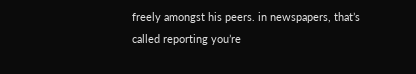freely amongst his peers. in newspapers, that’s called reporting you’re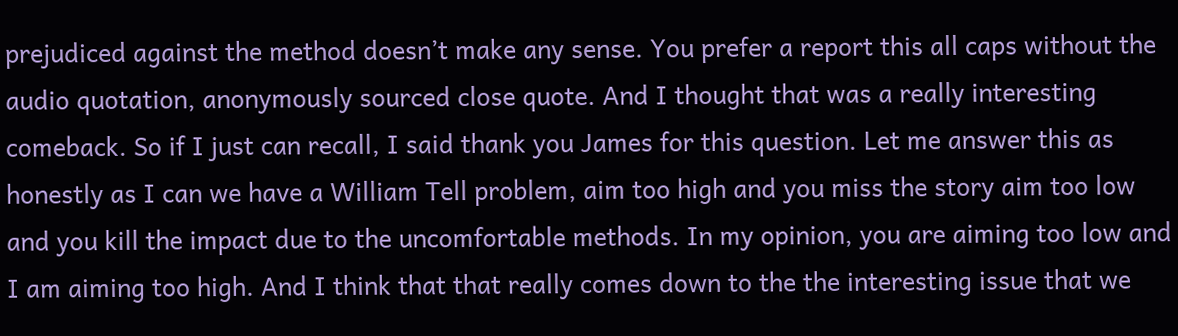prejudiced against the method doesn’t make any sense. You prefer a report this all caps without the audio quotation, anonymously sourced close quote. And I thought that was a really interesting comeback. So if I just can recall, I said thank you James for this question. Let me answer this as honestly as I can we have a William Tell problem, aim too high and you miss the story aim too low and you kill the impact due to the uncomfortable methods. In my opinion, you are aiming too low and I am aiming too high. And I think that that really comes down to the the interesting issue that we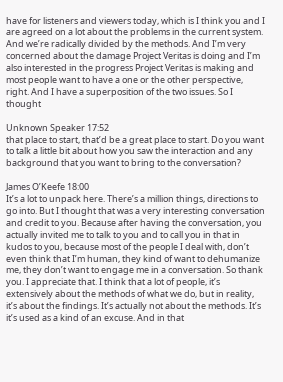have for listeners and viewers today, which is I think you and I are agreed on a lot about the problems in the current system. And we’re radically divided by the methods. And I’m very concerned about the damage Project Veritas is doing and I’m also interested in the progress Project Veritas is making and most people want to have a one or the other perspective, right. And I have a superposition of the two issues. So I thought

Unknown Speaker 17:52
that place to start, that’d be a great place to start. Do you want to talk a little bit about how you saw the interaction and any background that you want to bring to the conversation?

James O’Keefe 18:00
It’s a lot to unpack here. There’s a million things, directions to go into. But I thought that was a very interesting conversation and credit to you. Because after having the conversation, you actually invited me to talk to you and to call you in that in kudos to you, because most of the people I deal with, don’t even think that I’m human, they kind of want to dehumanize me, they don’t want to engage me in a conversation. So thank you. I appreciate that. I think that a lot of people, it’s extensively about the methods of what we do, but in reality, it’s about the findings. It’s actually not about the methods. It’s it’s used as a kind of an excuse. And in that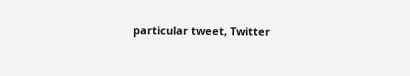particular tweet, Twitter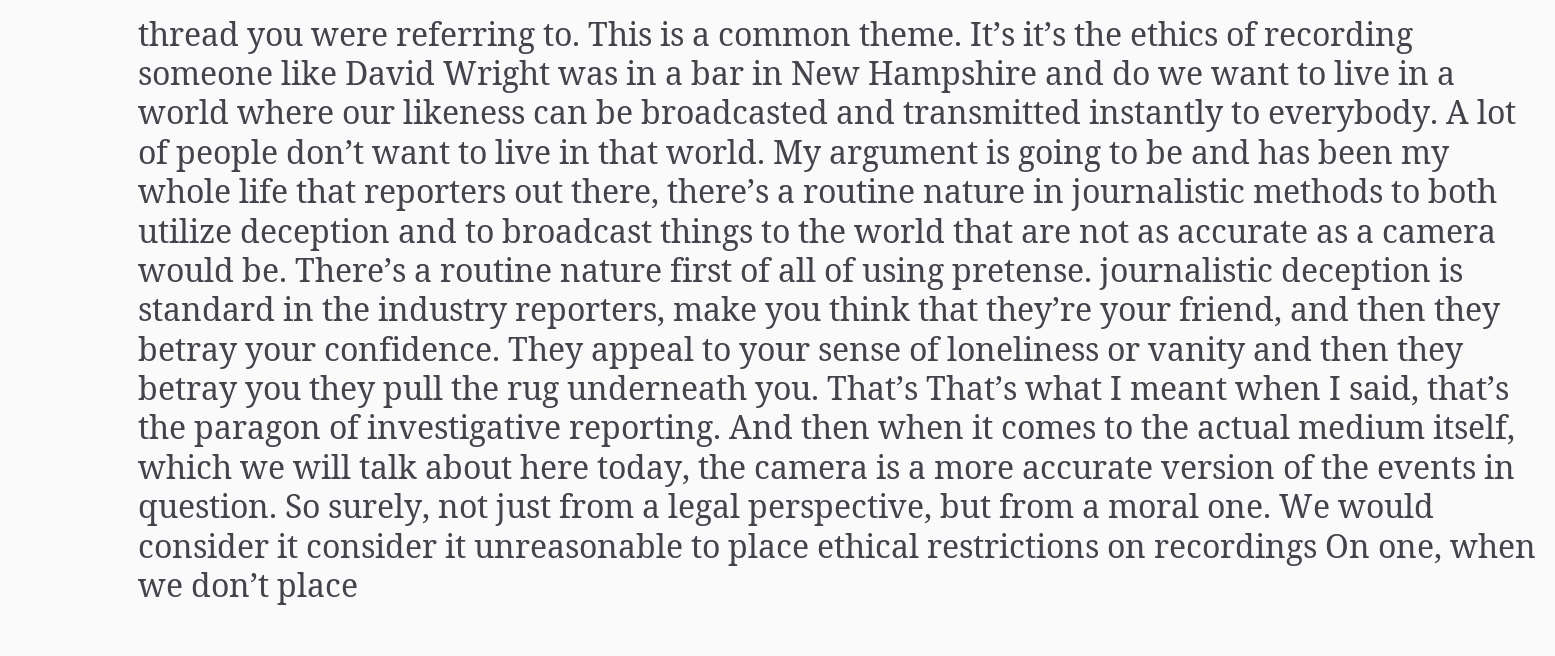thread you were referring to. This is a common theme. It’s it’s the ethics of recording someone like David Wright was in a bar in New Hampshire and do we want to live in a world where our likeness can be broadcasted and transmitted instantly to everybody. A lot of people don’t want to live in that world. My argument is going to be and has been my whole life that reporters out there, there’s a routine nature in journalistic methods to both utilize deception and to broadcast things to the world that are not as accurate as a camera would be. There’s a routine nature first of all of using pretense. journalistic deception is standard in the industry reporters, make you think that they’re your friend, and then they betray your confidence. They appeal to your sense of loneliness or vanity and then they betray you they pull the rug underneath you. That’s That’s what I meant when I said, that’s the paragon of investigative reporting. And then when it comes to the actual medium itself, which we will talk about here today, the camera is a more accurate version of the events in question. So surely, not just from a legal perspective, but from a moral one. We would consider it consider it unreasonable to place ethical restrictions on recordings On one, when we don’t place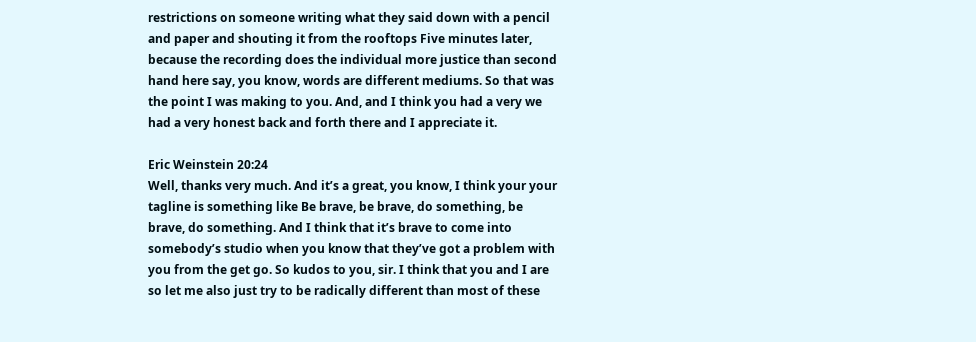restrictions on someone writing what they said down with a pencil and paper and shouting it from the rooftops Five minutes later, because the recording does the individual more justice than second hand here say, you know, words are different mediums. So that was the point I was making to you. And, and I think you had a very we had a very honest back and forth there and I appreciate it.

Eric Weinstein 20:24
Well, thanks very much. And it’s a great, you know, I think your your tagline is something like Be brave, be brave, do something, be brave, do something. And I think that it’s brave to come into somebody’s studio when you know that they’ve got a problem with you from the get go. So kudos to you, sir. I think that you and I are so let me also just try to be radically different than most of these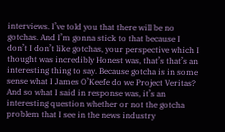interviews. I’ve told you that there will be no gotchas. And I’m gonna stick to that because I don’t I don’t like gotchas, your perspective which I thought was incredibly Honest was, that’s that’s an interesting thing to say. Because gotcha is in some sense what I James O’Keefe do we Project Veritas? And so what I said in response was, it’s an interesting question whether or not the gotcha problem that I see in the news industry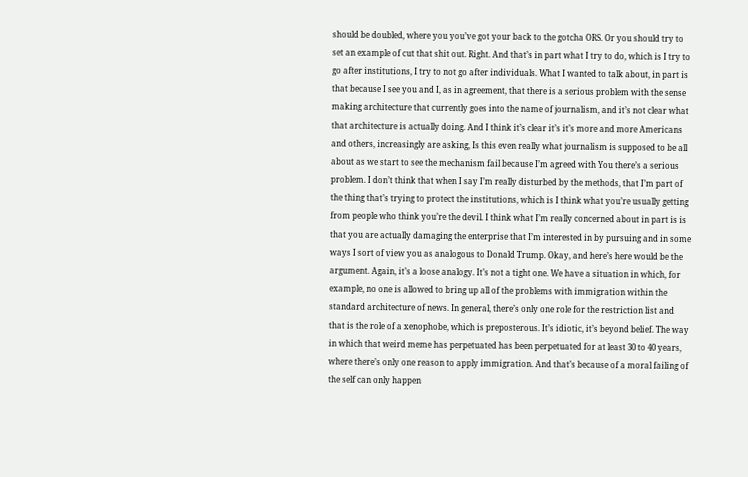should be doubled, where you you’ve got your back to the gotcha ORS. Or you should try to set an example of cut that shit out. Right. And that’s in part what I try to do, which is I try to go after institutions, I try to not go after individuals. What I wanted to talk about, in part is that because I see you and I, as in agreement, that there is a serious problem with the sense making architecture that currently goes into the name of journalism, and it’s not clear what that architecture is actually doing. And I think it’s clear it’s it’s more and more Americans and others, increasingly are asking, Is this even really what journalism is supposed to be all about as we start to see the mechanism fail because I’m agreed with You there’s a serious problem. I don’t think that when I say I’m really disturbed by the methods, that I’m part of the thing that’s trying to protect the institutions, which is I think what you’re usually getting from people who think you’re the devil. I think what I’m really concerned about in part is is that you are actually damaging the enterprise that I’m interested in by pursuing and in some ways I sort of view you as analogous to Donald Trump. Okay, and here’s here would be the argument. Again, it’s a loose analogy. It’s not a tight one. We have a situation in which, for example, no one is allowed to bring up all of the problems with immigration within the standard architecture of news. In general, there’s only one role for the restriction list and that is the role of a xenophobe, which is preposterous. It’s idiotic, it’s beyond belief. The way in which that weird meme has perpetuated has been perpetuated for at least 30 to 40 years, where there’s only one reason to apply immigration. And that’s because of a moral failing of the self can only happen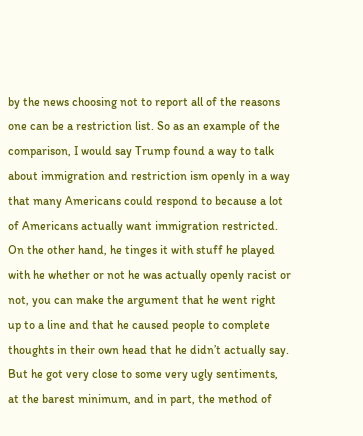by the news choosing not to report all of the reasons one can be a restriction list. So as an example of the comparison, I would say Trump found a way to talk about immigration and restriction ism openly in a way that many Americans could respond to because a lot of Americans actually want immigration restricted. On the other hand, he tinges it with stuff he played with he whether or not he was actually openly racist or not, you can make the argument that he went right up to a line and that he caused people to complete thoughts in their own head that he didn’t actually say. But he got very close to some very ugly sentiments, at the barest minimum, and in part, the method of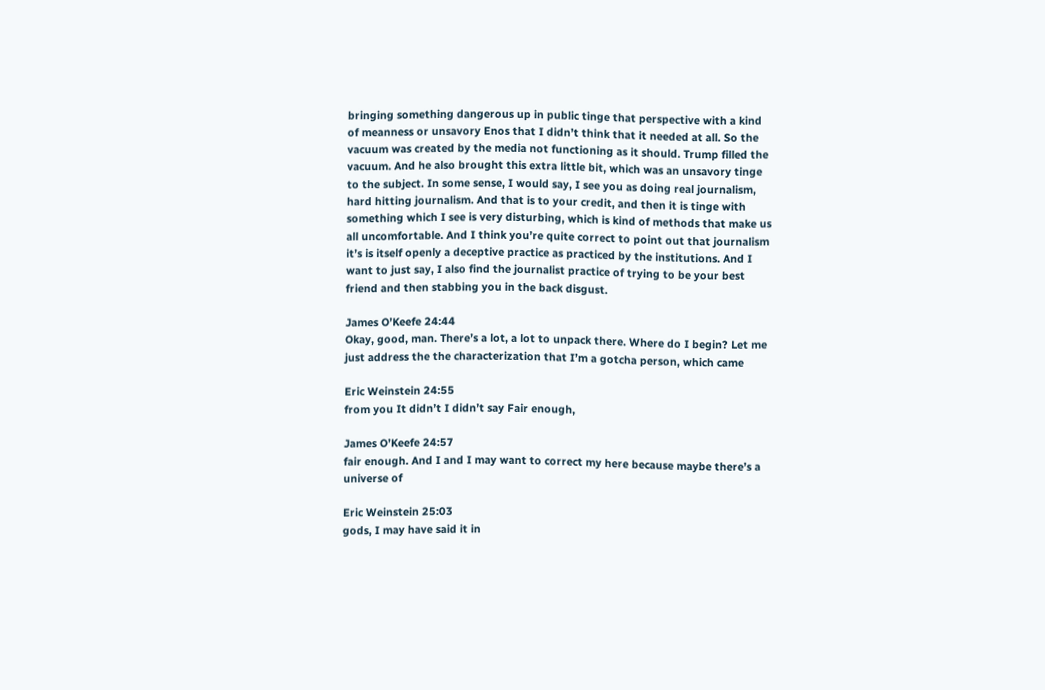bringing something dangerous up in public tinge that perspective with a kind of meanness or unsavory Enos that I didn’t think that it needed at all. So the vacuum was created by the media not functioning as it should. Trump filled the vacuum. And he also brought this extra little bit, which was an unsavory tinge to the subject. In some sense, I would say, I see you as doing real journalism, hard hitting journalism. And that is to your credit, and then it is tinge with something which I see is very disturbing, which is kind of methods that make us all uncomfortable. And I think you’re quite correct to point out that journalism it’s is itself openly a deceptive practice as practiced by the institutions. And I want to just say, I also find the journalist practice of trying to be your best friend and then stabbing you in the back disgust.

James O’Keefe 24:44
Okay, good, man. There’s a lot, a lot to unpack there. Where do I begin? Let me just address the the characterization that I’m a gotcha person, which came

Eric Weinstein 24:55
from you It didn’t I didn’t say Fair enough,

James O’Keefe 24:57
fair enough. And I and I may want to correct my here because maybe there’s a universe of

Eric Weinstein 25:03
gods, I may have said it in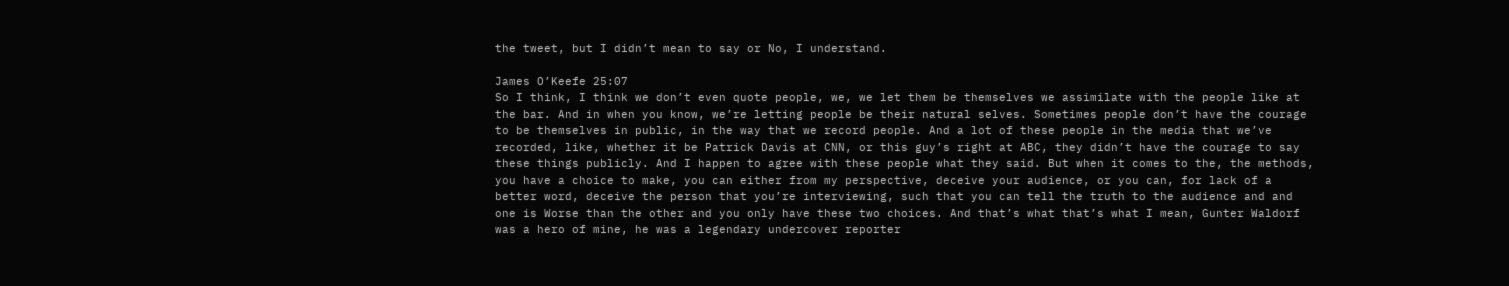the tweet, but I didn’t mean to say or No, I understand.

James O’Keefe 25:07
So I think, I think we don’t even quote people, we, we let them be themselves we assimilate with the people like at the bar. And in when you know, we’re letting people be their natural selves. Sometimes people don’t have the courage to be themselves in public, in the way that we record people. And a lot of these people in the media that we’ve recorded, like, whether it be Patrick Davis at CNN, or this guy’s right at ABC, they didn’t have the courage to say these things publicly. And I happen to agree with these people what they said. But when it comes to the, the methods, you have a choice to make, you can either from my perspective, deceive your audience, or you can, for lack of a better word, deceive the person that you’re interviewing, such that you can tell the truth to the audience and and one is Worse than the other and you only have these two choices. And that’s what that’s what I mean, Gunter Waldorf was a hero of mine, he was a legendary undercover reporter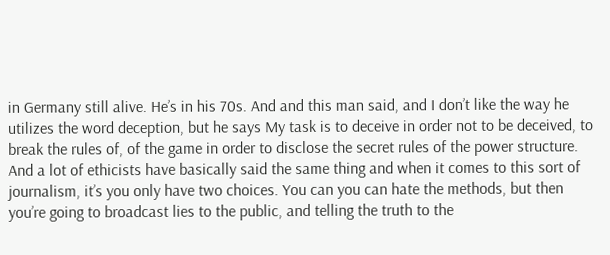in Germany still alive. He’s in his 70s. And and this man said, and I don’t like the way he utilizes the word deception, but he says My task is to deceive in order not to be deceived, to break the rules of, of the game in order to disclose the secret rules of the power structure. And a lot of ethicists have basically said the same thing and when it comes to this sort of journalism, it’s you only have two choices. You can you can hate the methods, but then you’re going to broadcast lies to the public, and telling the truth to the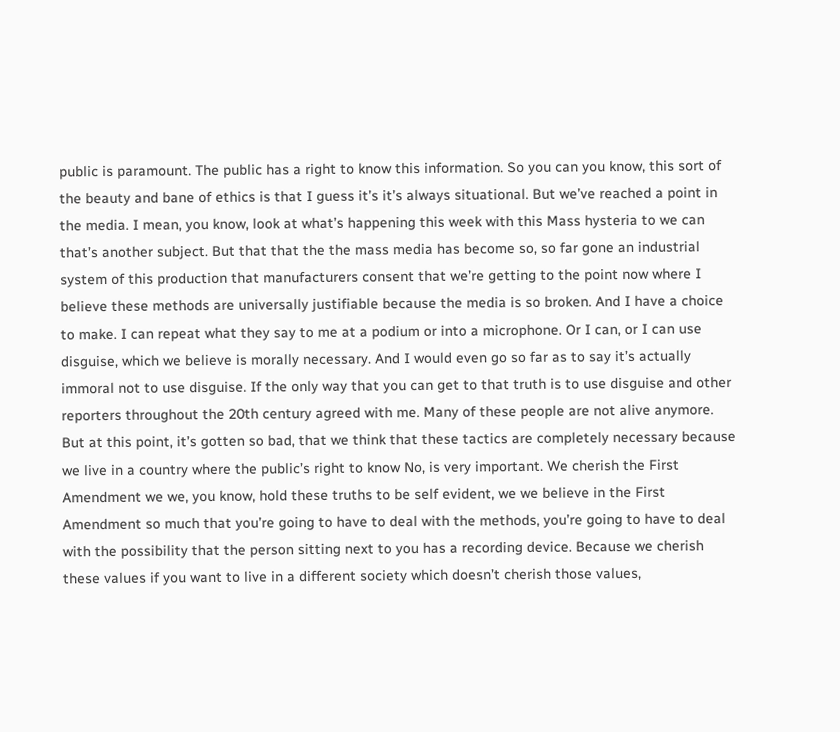public is paramount. The public has a right to know this information. So you can you know, this sort of the beauty and bane of ethics is that I guess it’s it’s always situational. But we’ve reached a point in the media. I mean, you know, look at what’s happening this week with this Mass hysteria to we can that’s another subject. But that that the the mass media has become so, so far gone an industrial system of this production that manufacturers consent that we’re getting to the point now where I believe these methods are universally justifiable because the media is so broken. And I have a choice to make. I can repeat what they say to me at a podium or into a microphone. Or I can, or I can use disguise, which we believe is morally necessary. And I would even go so far as to say it’s actually immoral not to use disguise. If the only way that you can get to that truth is to use disguise and other reporters throughout the 20th century agreed with me. Many of these people are not alive anymore. But at this point, it’s gotten so bad, that we think that these tactics are completely necessary because we live in a country where the public’s right to know No, is very important. We cherish the First Amendment we we, you know, hold these truths to be self evident, we we believe in the First Amendment so much that you’re going to have to deal with the methods, you’re going to have to deal with the possibility that the person sitting next to you has a recording device. Because we cherish these values if you want to live in a different society which doesn’t cherish those values,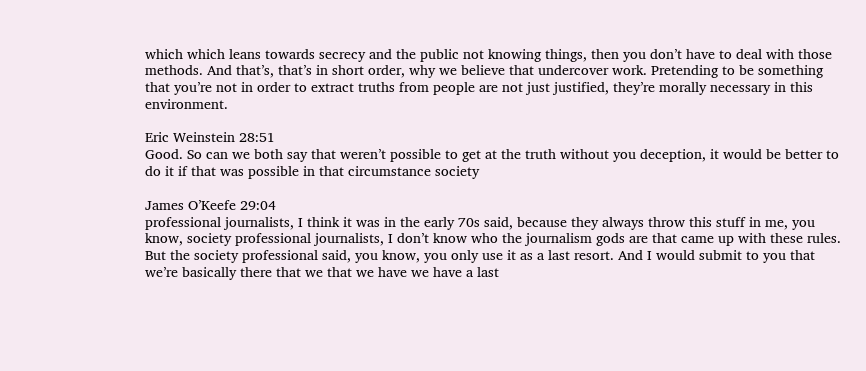which which leans towards secrecy and the public not knowing things, then you don’t have to deal with those methods. And that’s, that’s in short order, why we believe that undercover work. Pretending to be something that you’re not in order to extract truths from people are not just justified, they’re morally necessary in this environment.

Eric Weinstein 28:51
Good. So can we both say that weren’t possible to get at the truth without you deception, it would be better to do it if that was possible in that circumstance society

James O’Keefe 29:04
professional journalists, I think it was in the early 70s said, because they always throw this stuff in me, you know, society professional journalists, I don’t know who the journalism gods are that came up with these rules. But the society professional said, you know, you only use it as a last resort. And I would submit to you that we’re basically there that we that we have we have a last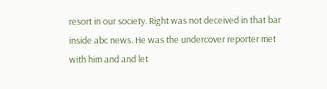resort in our society. Right was not deceived in that bar inside abc news. He was the undercover reporter met with him and and let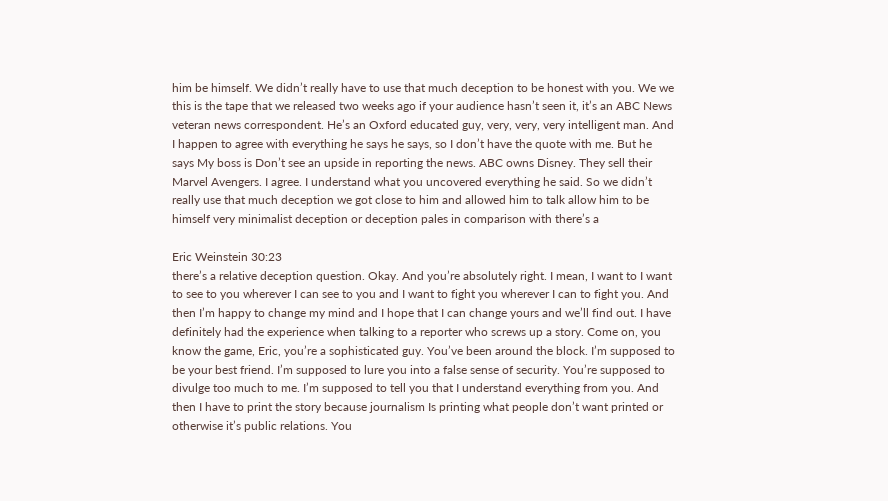him be himself. We didn’t really have to use that much deception to be honest with you. We we this is the tape that we released two weeks ago if your audience hasn’t seen it, it’s an ABC News veteran news correspondent. He’s an Oxford educated guy, very, very, very intelligent man. And I happen to agree with everything he says he says, so I don’t have the quote with me. But he says My boss is Don’t see an upside in reporting the news. ABC owns Disney. They sell their Marvel Avengers. I agree. I understand what you uncovered everything he said. So we didn’t really use that much deception we got close to him and allowed him to talk allow him to be himself very minimalist deception or deception pales in comparison with there’s a

Eric Weinstein 30:23
there’s a relative deception question. Okay. And you’re absolutely right. I mean, I want to I want to see to you wherever I can see to you and I want to fight you wherever I can to fight you. And then I’m happy to change my mind and I hope that I can change yours and we’ll find out. I have definitely had the experience when talking to a reporter who screws up a story. Come on, you know the game, Eric, you’re a sophisticated guy. You’ve been around the block. I’m supposed to be your best friend. I’m supposed to lure you into a false sense of security. You’re supposed to divulge too much to me. I’m supposed to tell you that I understand everything from you. And then I have to print the story because journalism Is printing what people don’t want printed or otherwise it’s public relations. You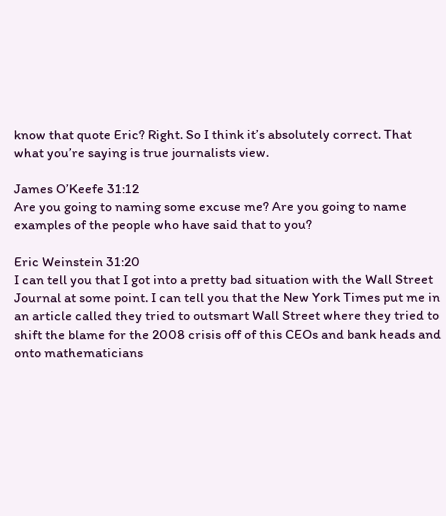know that quote Eric? Right. So I think it’s absolutely correct. That what you’re saying is true journalists view.

James O’Keefe 31:12
Are you going to naming some excuse me? Are you going to name examples of the people who have said that to you?

Eric Weinstein 31:20
I can tell you that I got into a pretty bad situation with the Wall Street Journal at some point. I can tell you that the New York Times put me in an article called they tried to outsmart Wall Street where they tried to shift the blame for the 2008 crisis off of this CEOs and bank heads and onto mathematicians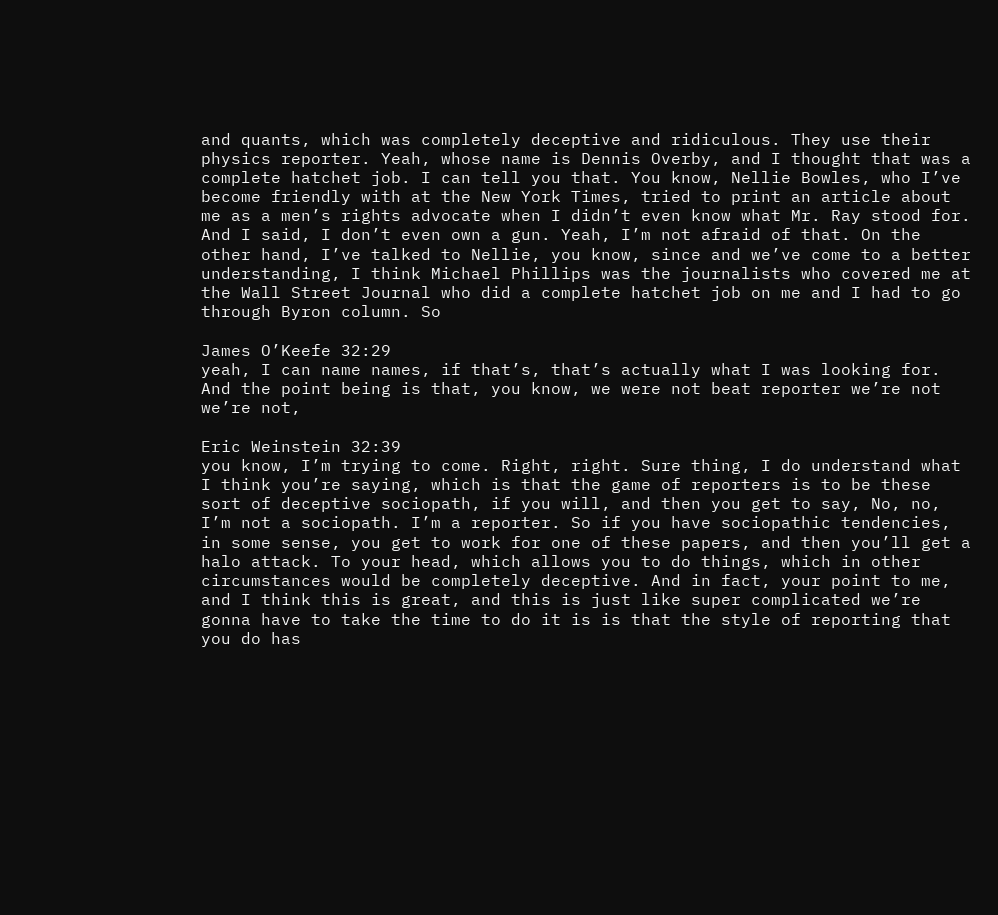and quants, which was completely deceptive and ridiculous. They use their physics reporter. Yeah, whose name is Dennis Overby, and I thought that was a complete hatchet job. I can tell you that. You know, Nellie Bowles, who I’ve become friendly with at the New York Times, tried to print an article about me as a men’s rights advocate when I didn’t even know what Mr. Ray stood for. And I said, I don’t even own a gun. Yeah, I’m not afraid of that. On the other hand, I’ve talked to Nellie, you know, since and we’ve come to a better understanding, I think Michael Phillips was the journalists who covered me at the Wall Street Journal who did a complete hatchet job on me and I had to go through Byron column. So

James O’Keefe 32:29
yeah, I can name names, if that’s, that’s actually what I was looking for. And the point being is that, you know, we were not beat reporter we’re not we’re not,

Eric Weinstein 32:39
you know, I’m trying to come. Right, right. Sure thing, I do understand what I think you’re saying, which is that the game of reporters is to be these sort of deceptive sociopath, if you will, and then you get to say, No, no, I’m not a sociopath. I’m a reporter. So if you have sociopathic tendencies, in some sense, you get to work for one of these papers, and then you’ll get a halo attack. To your head, which allows you to do things, which in other circumstances would be completely deceptive. And in fact, your point to me, and I think this is great, and this is just like super complicated we’re gonna have to take the time to do it is is that the style of reporting that you do has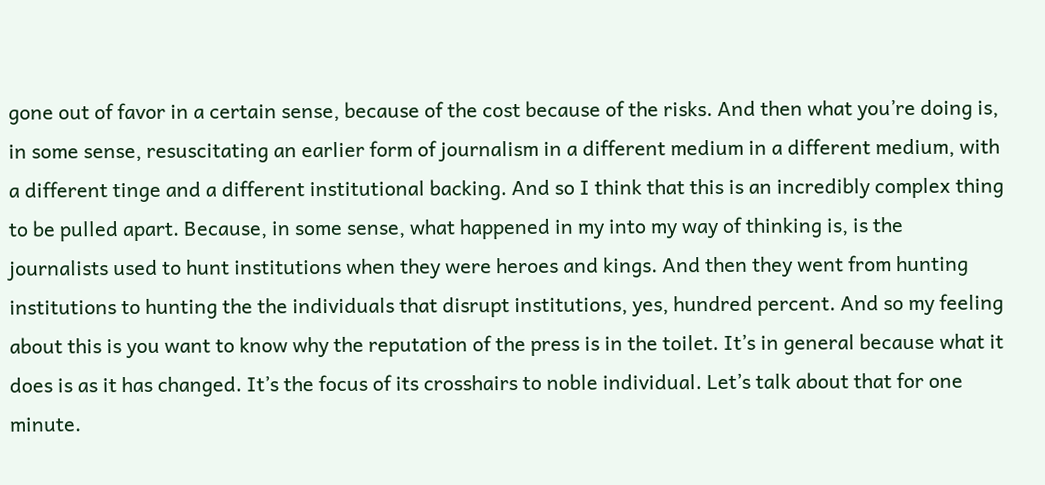gone out of favor in a certain sense, because of the cost because of the risks. And then what you’re doing is, in some sense, resuscitating an earlier form of journalism in a different medium in a different medium, with a different tinge and a different institutional backing. And so I think that this is an incredibly complex thing to be pulled apart. Because, in some sense, what happened in my into my way of thinking is, is the journalists used to hunt institutions when they were heroes and kings. And then they went from hunting institutions to hunting the the individuals that disrupt institutions, yes, hundred percent. And so my feeling about this is you want to know why the reputation of the press is in the toilet. It’s in general because what it does is as it has changed. It’s the focus of its crosshairs to noble individual. Let’s talk about that for one minute.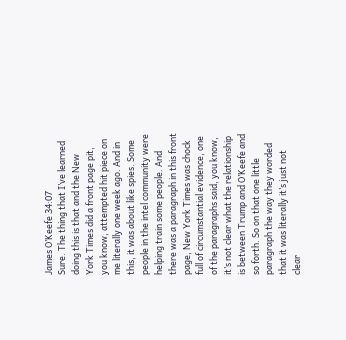James O’Keefe 34:07
Sure. The thing that I’ve learned doing this is that and the New York Times did a front page pit, you know, attempted hit piece on me literally one week ago. And in this, it was about like spies. Some people in the intel community were helping train some people. And there was a paragraph in this front page, New York Times was chock full of circumstantial evidence, one of the paragraphs said, you know, it’s not clear what the relationship is between Trump and O’Keefe and so forth. So on that one little paragraph the way they worded that it was literally it’s just not clear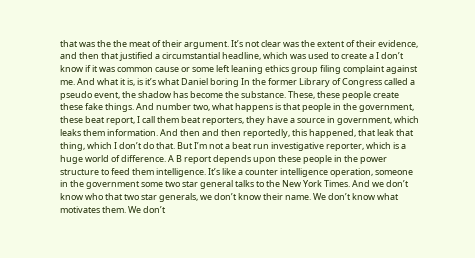that was the the meat of their argument. It’s not clear was the extent of their evidence, and then that justified a circumstantial headline, which was used to create a I don’t know if it was common cause or some left leaning ethics group filing complaint against me. And what it is, is it’s what Daniel boring In the former Library of Congress called a pseudo event, the shadow has become the substance. These, these people create these fake things. And number two, what happens is that people in the government, these beat report, I call them beat reporters, they have a source in government, which leaks them information. And then and then reportedly, this happened, that leak that thing, which I don’t do that. But I’m not a beat run investigative reporter, which is a huge world of difference. A B report depends upon these people in the power structure to feed them intelligence. It’s like a counter intelligence operation, someone in the government some two star general talks to the New York Times. And we don’t know who that two star generals, we don’t know their name. We don’t know what motivates them. We don’t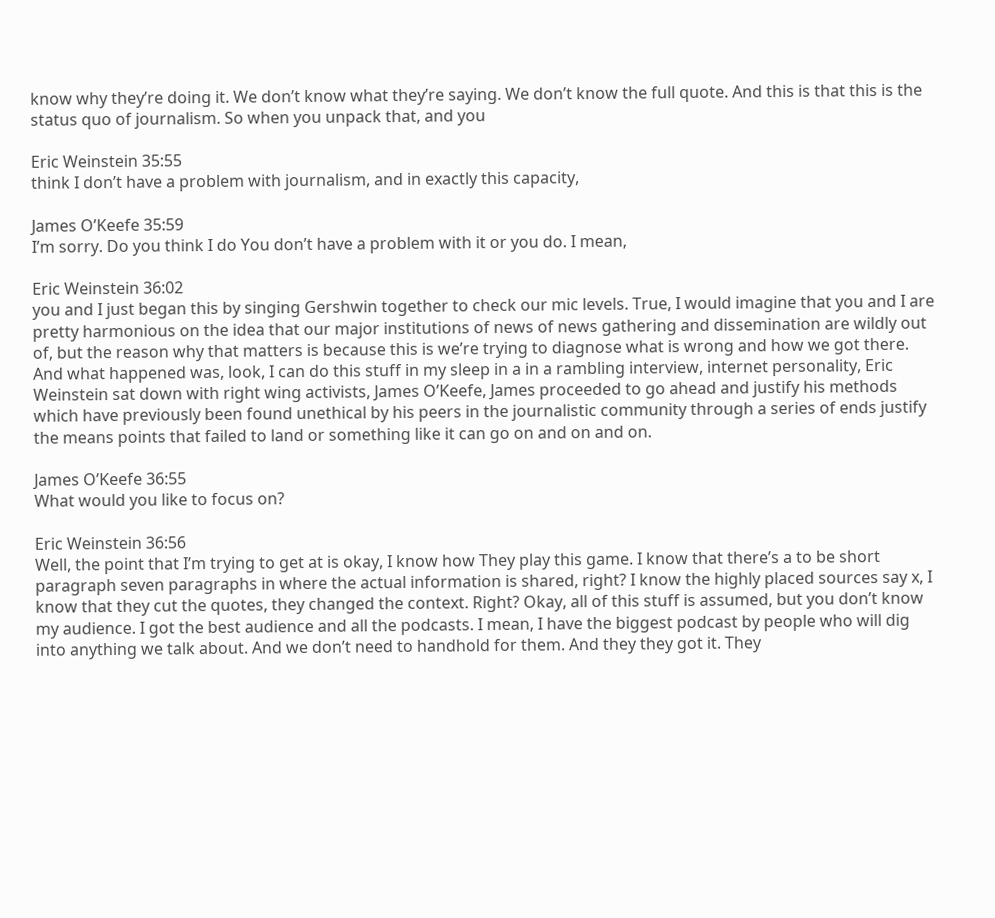know why they’re doing it. We don’t know what they’re saying. We don’t know the full quote. And this is that this is the status quo of journalism. So when you unpack that, and you

Eric Weinstein 35:55
think I don’t have a problem with journalism, and in exactly this capacity,

James O’Keefe 35:59
I’m sorry. Do you think I do You don’t have a problem with it or you do. I mean,

Eric Weinstein 36:02
you and I just began this by singing Gershwin together to check our mic levels. True, I would imagine that you and I are pretty harmonious on the idea that our major institutions of news of news gathering and dissemination are wildly out of, but the reason why that matters is because this is we’re trying to diagnose what is wrong and how we got there. And what happened was, look, I can do this stuff in my sleep in a in a rambling interview, internet personality, Eric Weinstein sat down with right wing activists, James O’Keefe, James proceeded to go ahead and justify his methods which have previously been found unethical by his peers in the journalistic community through a series of ends justify the means points that failed to land or something like it can go on and on and on.

James O’Keefe 36:55
What would you like to focus on?

Eric Weinstein 36:56
Well, the point that I’m trying to get at is okay, I know how They play this game. I know that there’s a to be short paragraph seven paragraphs in where the actual information is shared, right? I know the highly placed sources say x, I know that they cut the quotes, they changed the context. Right? Okay, all of this stuff is assumed, but you don’t know my audience. I got the best audience and all the podcasts. I mean, I have the biggest podcast by people who will dig into anything we talk about. And we don’t need to handhold for them. And they they got it. They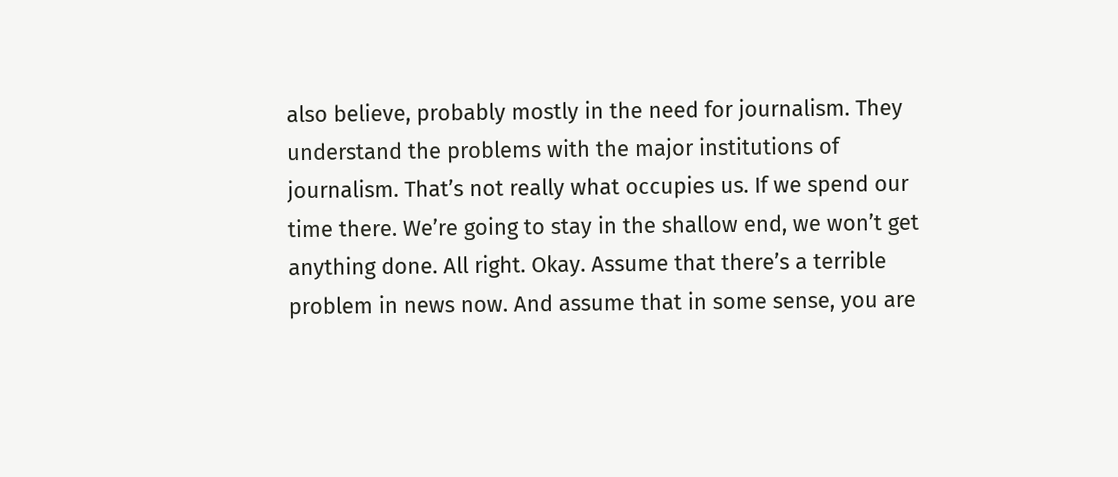also believe, probably mostly in the need for journalism. They understand the problems with the major institutions of journalism. That’s not really what occupies us. If we spend our time there. We’re going to stay in the shallow end, we won’t get anything done. All right. Okay. Assume that there’s a terrible problem in news now. And assume that in some sense, you are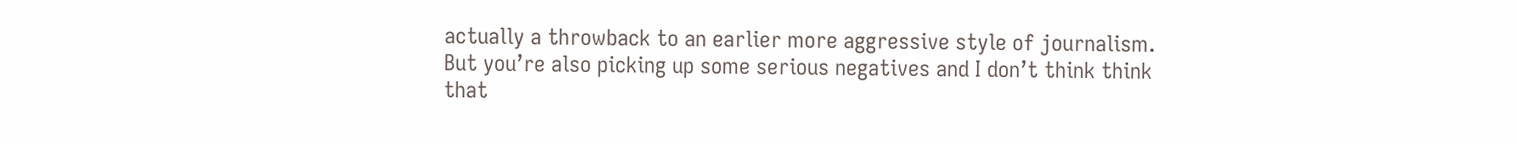actually a throwback to an earlier more aggressive style of journalism. But you’re also picking up some serious negatives and I don’t think think that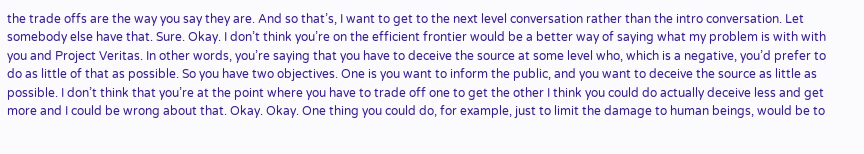the trade offs are the way you say they are. And so that’s, I want to get to the next level conversation rather than the intro conversation. Let somebody else have that. Sure. Okay. I don’t think you’re on the efficient frontier would be a better way of saying what my problem is with with you and Project Veritas. In other words, you’re saying that you have to deceive the source at some level who, which is a negative, you’d prefer to do as little of that as possible. So you have two objectives. One is you want to inform the public, and you want to deceive the source as little as possible. I don’t think that you’re at the point where you have to trade off one to get the other I think you could do actually deceive less and get more and I could be wrong about that. Okay. Okay. One thing you could do, for example, just to limit the damage to human beings, would be to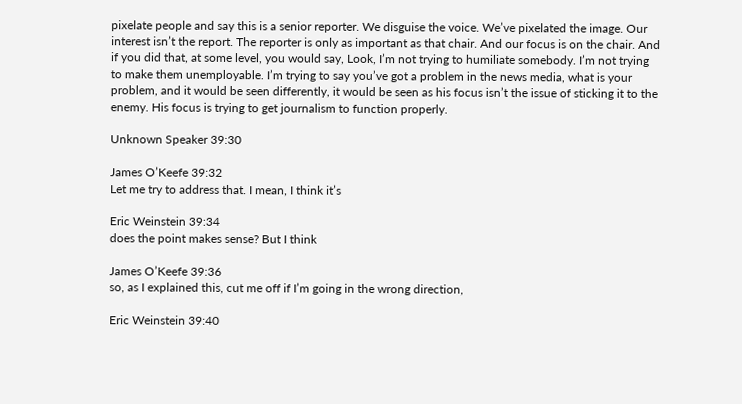pixelate people and say this is a senior reporter. We disguise the voice. We’ve pixelated the image. Our interest isn’t the report. The reporter is only as important as that chair. And our focus is on the chair. And if you did that, at some level, you would say, Look, I’m not trying to humiliate somebody. I’m not trying to make them unemployable. I’m trying to say you’ve got a problem in the news media, what is your problem, and it would be seen differently, it would be seen as his focus isn’t the issue of sticking it to the enemy. His focus is trying to get journalism to function properly.

Unknown Speaker 39:30

James O’Keefe 39:32
Let me try to address that. I mean, I think it’s

Eric Weinstein 39:34
does the point makes sense? But I think

James O’Keefe 39:36
so, as I explained this, cut me off if I’m going in the wrong direction,

Eric Weinstein 39:40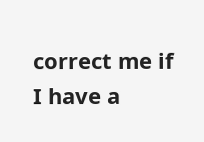correct me if I have a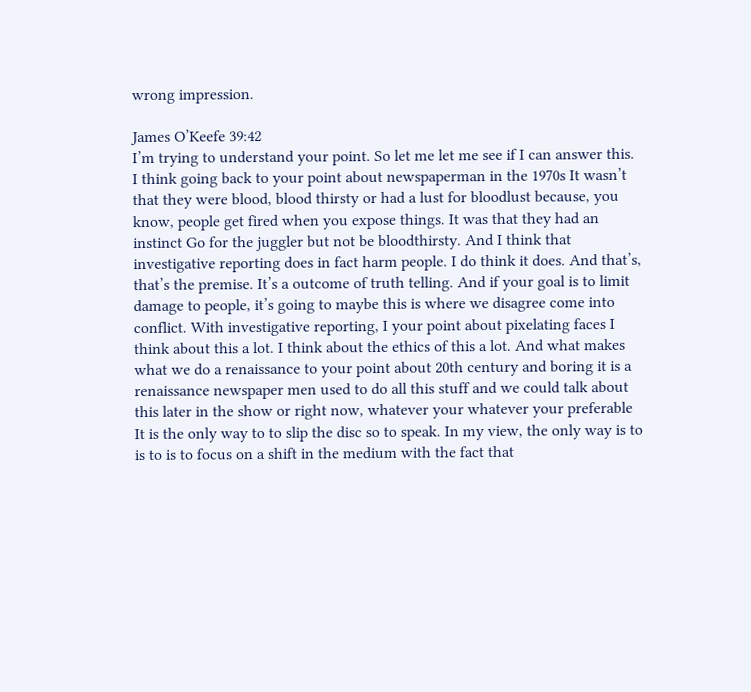wrong impression.

James O’Keefe 39:42
I’m trying to understand your point. So let me let me see if I can answer this. I think going back to your point about newspaperman in the 1970s It wasn’t that they were blood, blood thirsty or had a lust for bloodlust because, you know, people get fired when you expose things. It was that they had an instinct Go for the juggler but not be bloodthirsty. And I think that investigative reporting does in fact harm people. I do think it does. And that’s, that’s the premise. It’s a outcome of truth telling. And if your goal is to limit damage to people, it’s going to maybe this is where we disagree come into conflict. With investigative reporting, I your point about pixelating faces I think about this a lot. I think about the ethics of this a lot. And what makes what we do a renaissance to your point about 20th century and boring it is a renaissance newspaper men used to do all this stuff and we could talk about this later in the show or right now, whatever your whatever your preferable It is the only way to to slip the disc so to speak. In my view, the only way is to is to is to focus on a shift in the medium with the fact that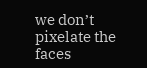we don’t pixelate the faces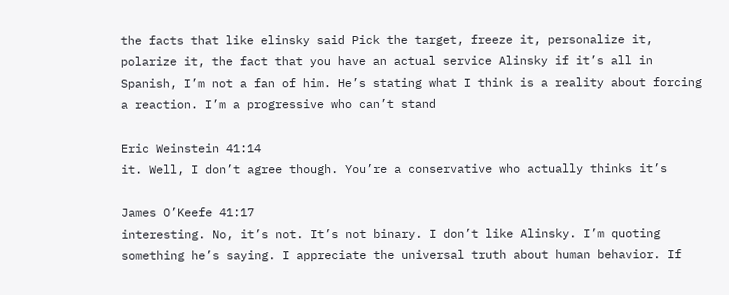the facts that like elinsky said Pick the target, freeze it, personalize it, polarize it, the fact that you have an actual service Alinsky if it’s all in Spanish, I’m not a fan of him. He’s stating what I think is a reality about forcing a reaction. I’m a progressive who can’t stand

Eric Weinstein 41:14
it. Well, I don’t agree though. You’re a conservative who actually thinks it’s

James O’Keefe 41:17
interesting. No, it’s not. It’s not binary. I don’t like Alinsky. I’m quoting something he’s saying. I appreciate the universal truth about human behavior. If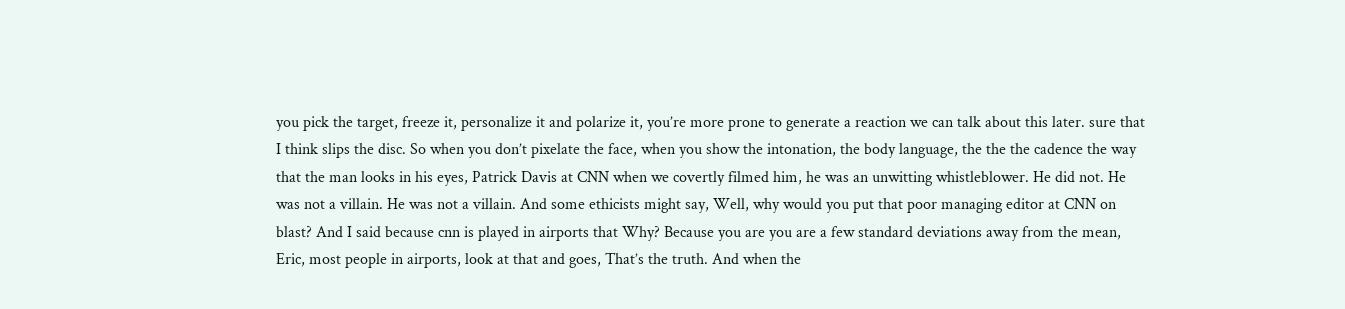you pick the target, freeze it, personalize it and polarize it, you’re more prone to generate a reaction we can talk about this later. sure that I think slips the disc. So when you don’t pixelate the face, when you show the intonation, the body language, the the the cadence the way that the man looks in his eyes, Patrick Davis at CNN when we covertly filmed him, he was an unwitting whistleblower. He did not. He was not a villain. He was not a villain. And some ethicists might say, Well, why would you put that poor managing editor at CNN on blast? And I said because cnn is played in airports that Why? Because you are you are a few standard deviations away from the mean, Eric, most people in airports, look at that and goes, That’s the truth. And when the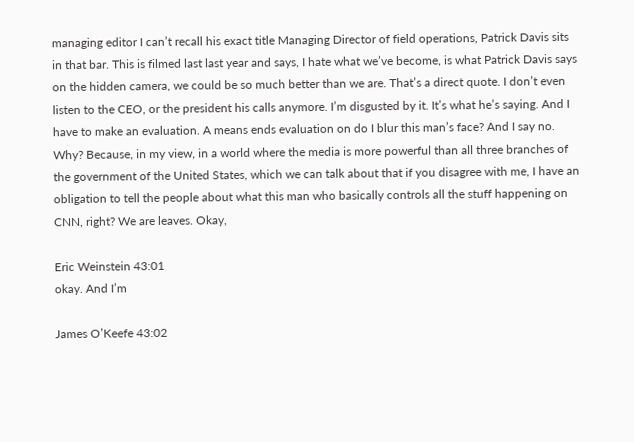managing editor I can’t recall his exact title Managing Director of field operations, Patrick Davis sits in that bar. This is filmed last last year and says, I hate what we’ve become, is what Patrick Davis says on the hidden camera, we could be so much better than we are. That’s a direct quote. I don’t even listen to the CEO, or the president his calls anymore. I’m disgusted by it. It’s what he’s saying. And I have to make an evaluation. A means ends evaluation on do I blur this man’s face? And I say no. Why? Because, in my view, in a world where the media is more powerful than all three branches of the government of the United States, which we can talk about that if you disagree with me, I have an obligation to tell the people about what this man who basically controls all the stuff happening on CNN, right? We are leaves. Okay,

Eric Weinstein 43:01
okay. And I’m

James O’Keefe 43:02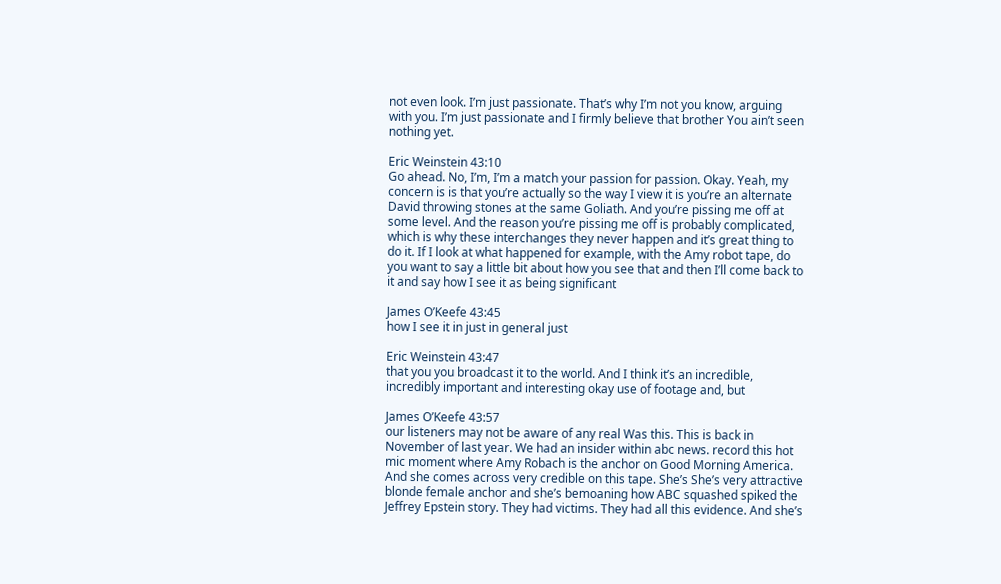not even look. I’m just passionate. That’s why I’m not you know, arguing with you. I’m just passionate and I firmly believe that brother You ain’t seen nothing yet.

Eric Weinstein 43:10
Go ahead. No, I’m, I’m a match your passion for passion. Okay. Yeah, my concern is is that you’re actually so the way I view it is you’re an alternate David throwing stones at the same Goliath. And you’re pissing me off at some level. And the reason you’re pissing me off is probably complicated, which is why these interchanges they never happen and it’s great thing to do it. If I look at what happened for example, with the Amy robot tape, do you want to say a little bit about how you see that and then I’ll come back to it and say how I see it as being significant

James O’Keefe 43:45
how I see it in just in general just

Eric Weinstein 43:47
that you you broadcast it to the world. And I think it’s an incredible, incredibly important and interesting okay use of footage and, but

James O’Keefe 43:57
our listeners may not be aware of any real Was this. This is back in November of last year. We had an insider within abc news. record this hot mic moment where Amy Robach is the anchor on Good Morning America. And she comes across very credible on this tape. She’s She’s very attractive blonde female anchor and she’s bemoaning how ABC squashed spiked the Jeffrey Epstein story. They had victims. They had all this evidence. And she’s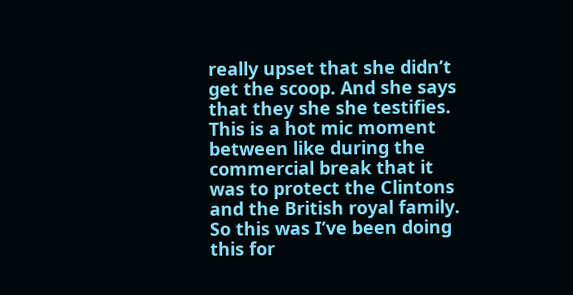really upset that she didn’t get the scoop. And she says that they she she testifies. This is a hot mic moment between like during the commercial break that it was to protect the Clintons and the British royal family. So this was I’ve been doing this for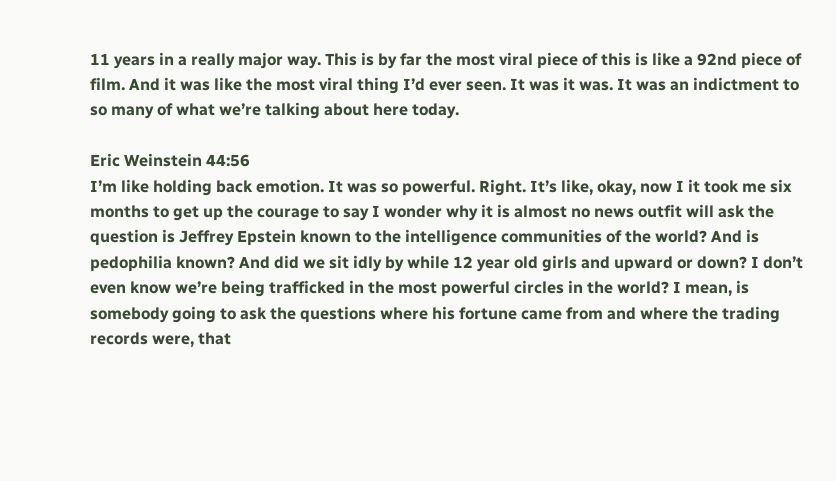11 years in a really major way. This is by far the most viral piece of this is like a 92nd piece of film. And it was like the most viral thing I’d ever seen. It was it was. It was an indictment to so many of what we’re talking about here today.

Eric Weinstein 44:56
I’m like holding back emotion. It was so powerful. Right. It’s like, okay, now I it took me six months to get up the courage to say I wonder why it is almost no news outfit will ask the question is Jeffrey Epstein known to the intelligence communities of the world? And is pedophilia known? And did we sit idly by while 12 year old girls and upward or down? I don’t even know we’re being trafficked in the most powerful circles in the world? I mean, is somebody going to ask the questions where his fortune came from and where the trading records were, that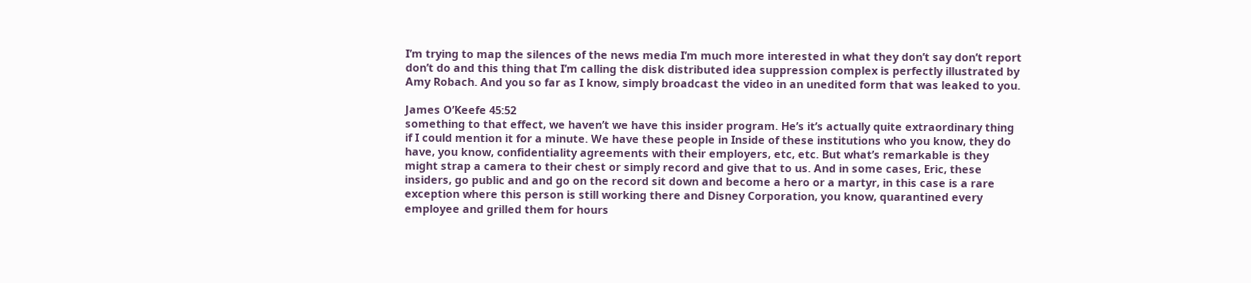I’m trying to map the silences of the news media I’m much more interested in what they don’t say don’t report don’t do and this thing that I’m calling the disk distributed idea suppression complex is perfectly illustrated by Amy Robach. And you so far as I know, simply broadcast the video in an unedited form that was leaked to you.

James O’Keefe 45:52
something to that effect, we haven’t we have this insider program. He’s it’s actually quite extraordinary thing if I could mention it for a minute. We have these people in Inside of these institutions who you know, they do have, you know, confidentiality agreements with their employers, etc, etc. But what’s remarkable is they might strap a camera to their chest or simply record and give that to us. And in some cases, Eric, these insiders, go public and and go on the record sit down and become a hero or a martyr, in this case is a rare exception where this person is still working there and Disney Corporation, you know, quarantined every employee and grilled them for hours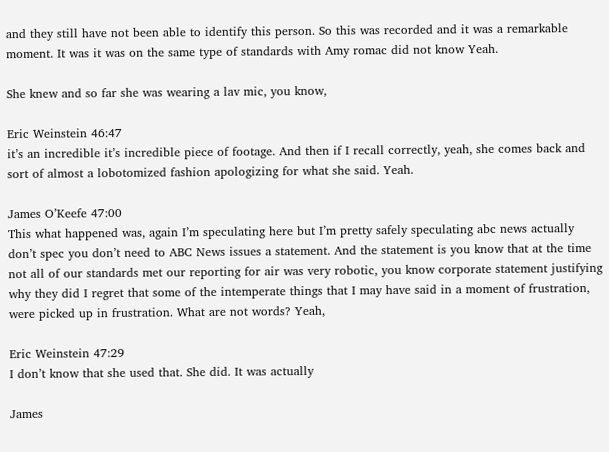and they still have not been able to identify this person. So this was recorded and it was a remarkable moment. It was it was on the same type of standards with Amy romac did not know Yeah.

She knew and so far she was wearing a lav mic, you know,

Eric Weinstein 46:47
it’s an incredible it’s incredible piece of footage. And then if I recall correctly, yeah, she comes back and sort of almost a lobotomized fashion apologizing for what she said. Yeah.

James O’Keefe 47:00
This what happened was, again I’m speculating here but I’m pretty safely speculating abc news actually don’t spec you don’t need to ABC News issues a statement. And the statement is you know that at the time not all of our standards met our reporting for air was very robotic, you know corporate statement justifying why they did I regret that some of the intemperate things that I may have said in a moment of frustration, were picked up in frustration. What are not words? Yeah,

Eric Weinstein 47:29
I don’t know that she used that. She did. It was actually

James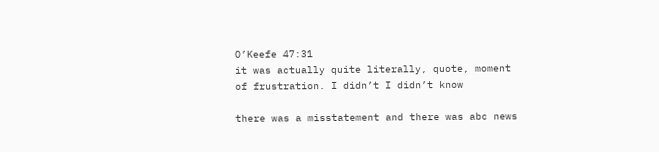O’Keefe 47:31
it was actually quite literally, quote, moment of frustration. I didn’t I didn’t know

there was a misstatement and there was abc news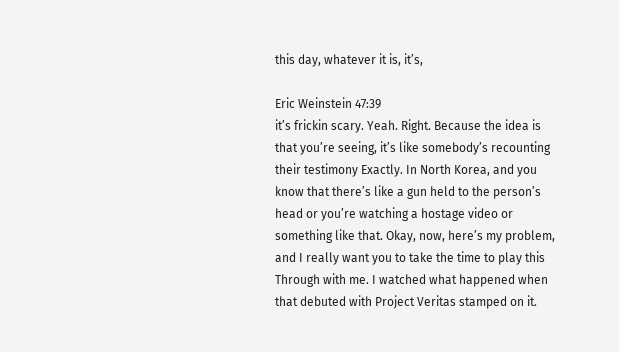this day, whatever it is, it’s,

Eric Weinstein 47:39
it’s frickin scary. Yeah. Right. Because the idea is that you’re seeing, it’s like somebody’s recounting their testimony Exactly. In North Korea, and you know that there’s like a gun held to the person’s head or you’re watching a hostage video or something like that. Okay, now, here’s my problem, and I really want you to take the time to play this Through with me. I watched what happened when that debuted with Project Veritas stamped on it.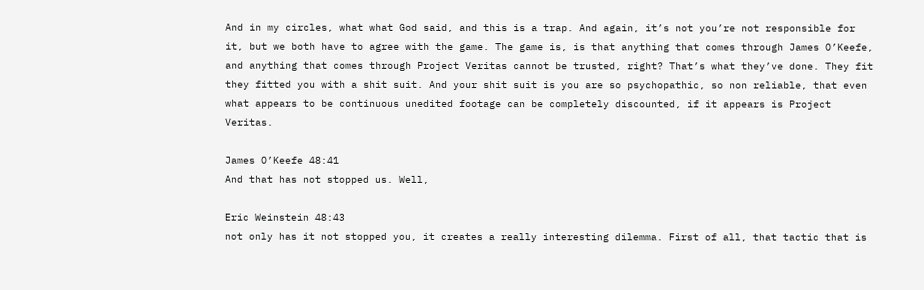And in my circles, what what God said, and this is a trap. And again, it’s not you’re not responsible for it, but we both have to agree with the game. The game is, is that anything that comes through James O’Keefe, and anything that comes through Project Veritas cannot be trusted, right? That’s what they’ve done. They fit they fitted you with a shit suit. And your shit suit is you are so psychopathic, so non reliable, that even what appears to be continuous unedited footage can be completely discounted, if it appears is Project Veritas.

James O’Keefe 48:41
And that has not stopped us. Well,

Eric Weinstein 48:43
not only has it not stopped you, it creates a really interesting dilemma. First of all, that tactic that is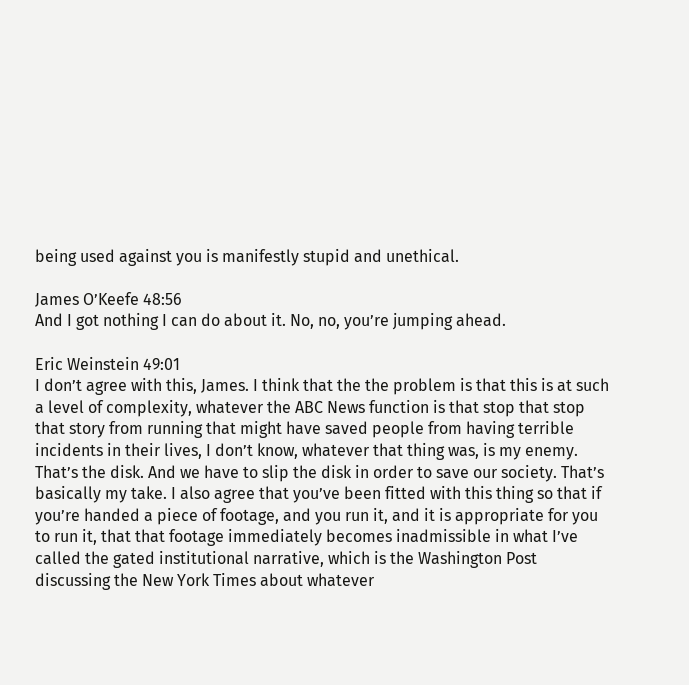being used against you is manifestly stupid and unethical.

James O’Keefe 48:56
And I got nothing I can do about it. No, no, you’re jumping ahead.

Eric Weinstein 49:01
I don’t agree with this, James. I think that the the problem is that this is at such a level of complexity, whatever the ABC News function is that stop that stop that story from running that might have saved people from having terrible incidents in their lives, I don’t know, whatever that thing was, is my enemy. That’s the disk. And we have to slip the disk in order to save our society. That’s basically my take. I also agree that you’ve been fitted with this thing so that if you’re handed a piece of footage, and you run it, and it is appropriate for you to run it, that that footage immediately becomes inadmissible in what I’ve called the gated institutional narrative, which is the Washington Post discussing the New York Times about whatever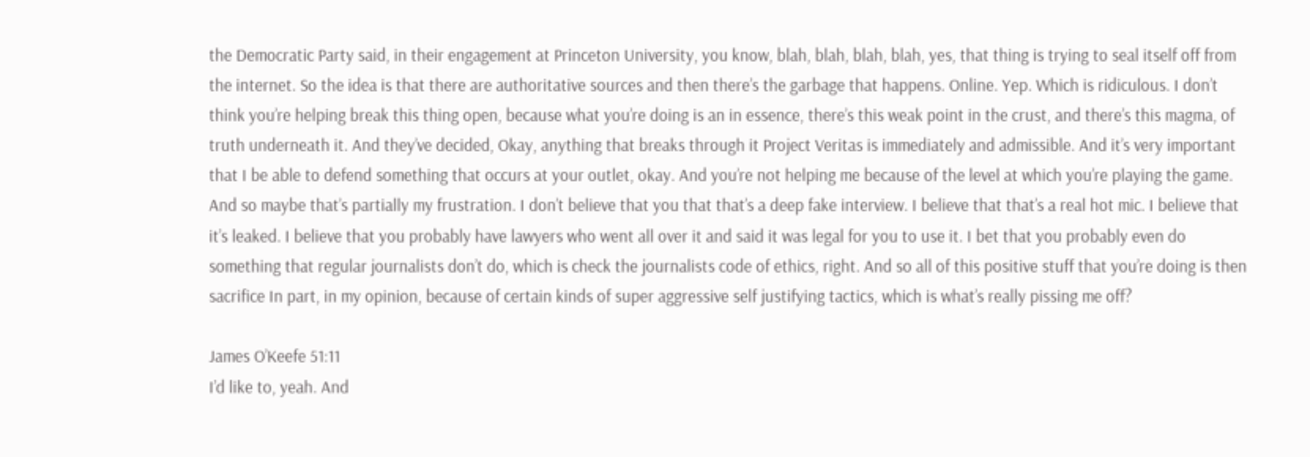the Democratic Party said, in their engagement at Princeton University, you know, blah, blah, blah, blah, yes, that thing is trying to seal itself off from the internet. So the idea is that there are authoritative sources and then there’s the garbage that happens. Online. Yep. Which is ridiculous. I don’t think you’re helping break this thing open, because what you’re doing is an in essence, there’s this weak point in the crust, and there’s this magma, of truth underneath it. And they’ve decided, Okay, anything that breaks through it Project Veritas is immediately and admissible. And it’s very important that I be able to defend something that occurs at your outlet, okay. And you’re not helping me because of the level at which you’re playing the game. And so maybe that’s partially my frustration. I don’t believe that you that that’s a deep fake interview. I believe that that’s a real hot mic. I believe that it’s leaked. I believe that you probably have lawyers who went all over it and said it was legal for you to use it. I bet that you probably even do something that regular journalists don’t do, which is check the journalists code of ethics, right. And so all of this positive stuff that you’re doing is then sacrifice In part, in my opinion, because of certain kinds of super aggressive self justifying tactics, which is what’s really pissing me off?

James O’Keefe 51:11
I’d like to, yeah. And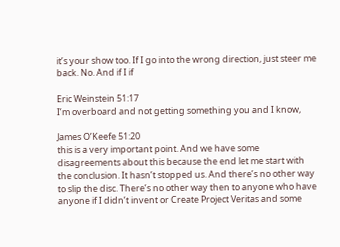it’s your show too. If I go into the wrong direction, just steer me back. No. And if I if

Eric Weinstein 51:17
I’m overboard and not getting something you and I know,

James O’Keefe 51:20
this is a very important point. And we have some disagreements about this because the end let me start with the conclusion. It hasn’t stopped us. And there’s no other way to slip the disc. There’s no other way then to anyone who have anyone if I didn’t invent or Create Project Veritas and some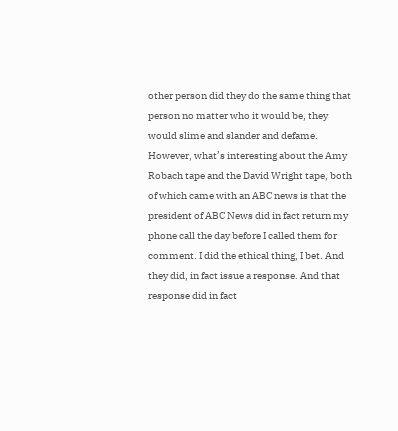other person did they do the same thing that person no matter who it would be, they would slime and slander and defame. However, what’s interesting about the Amy Robach tape and the David Wright tape, both of which came with an ABC news is that the president of ABC News did in fact return my phone call the day before I called them for comment. I did the ethical thing, I bet. And they did, in fact issue a response. And that response did in fact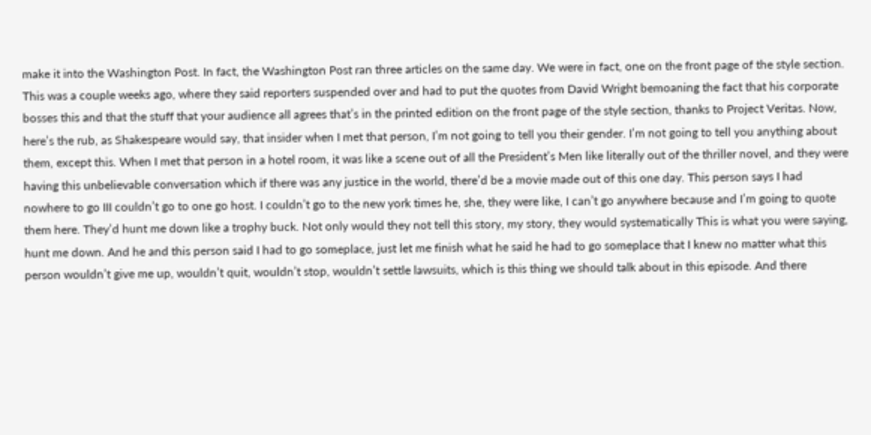make it into the Washington Post. In fact, the Washington Post ran three articles on the same day. We were in fact, one on the front page of the style section. This was a couple weeks ago, where they said reporters suspended over and had to put the quotes from David Wright bemoaning the fact that his corporate bosses this and that the stuff that your audience all agrees that’s in the printed edition on the front page of the style section, thanks to Project Veritas. Now, here’s the rub, as Shakespeare would say, that insider when I met that person, I’m not going to tell you their gender. I’m not going to tell you anything about them, except this. When I met that person in a hotel room, it was like a scene out of all the President’s Men like literally out of the thriller novel, and they were having this unbelievable conversation which if there was any justice in the world, there’d be a movie made out of this one day. This person says I had nowhere to go III couldn’t go to one go host. I couldn’t go to the new york times he, she, they were like, I can’t go anywhere because and I’m going to quote them here. They’d hunt me down like a trophy buck. Not only would they not tell this story, my story, they would systematically This is what you were saying, hunt me down. And he and this person said I had to go someplace, just let me finish what he said he had to go someplace that I knew no matter what this person wouldn’t give me up, wouldn’t quit, wouldn’t stop, wouldn’t settle lawsuits, which is this thing we should talk about in this episode. And there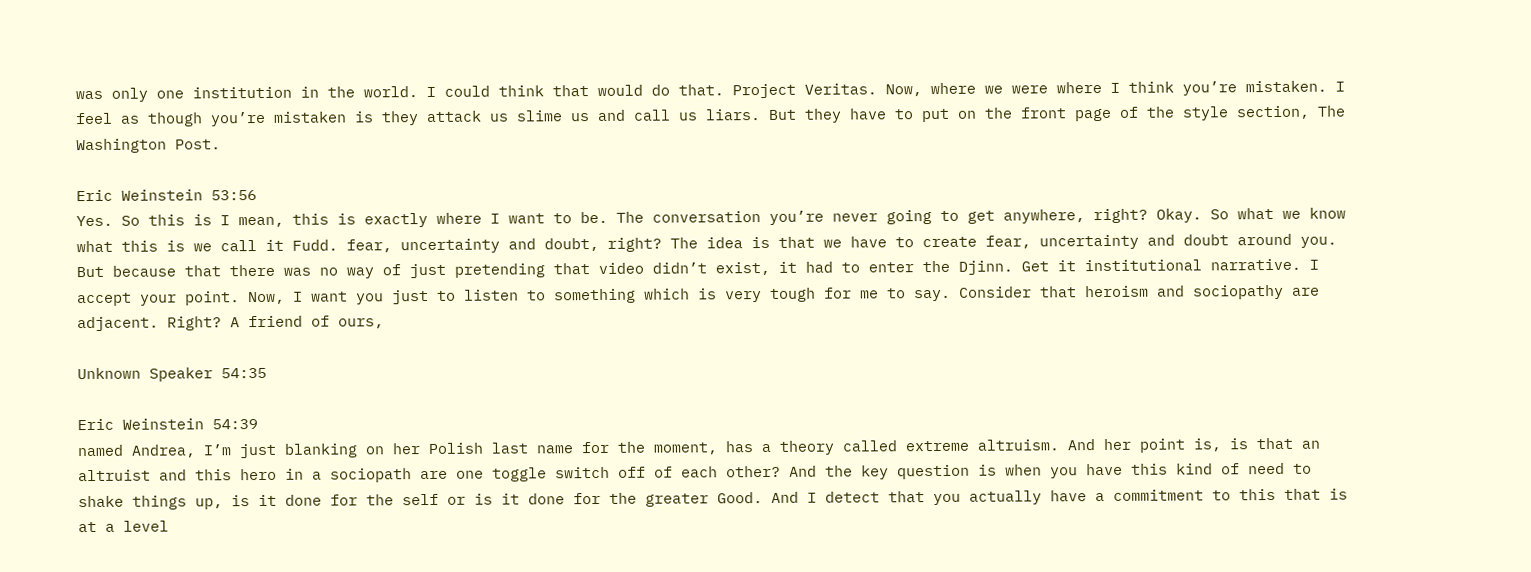was only one institution in the world. I could think that would do that. Project Veritas. Now, where we were where I think you’re mistaken. I feel as though you’re mistaken is they attack us slime us and call us liars. But they have to put on the front page of the style section, The Washington Post.

Eric Weinstein 53:56
Yes. So this is I mean, this is exactly where I want to be. The conversation you’re never going to get anywhere, right? Okay. So what we know what this is we call it Fudd. fear, uncertainty and doubt, right? The idea is that we have to create fear, uncertainty and doubt around you. But because that there was no way of just pretending that video didn’t exist, it had to enter the Djinn. Get it institutional narrative. I accept your point. Now, I want you just to listen to something which is very tough for me to say. Consider that heroism and sociopathy are adjacent. Right? A friend of ours,

Unknown Speaker 54:35

Eric Weinstein 54:39
named Andrea, I’m just blanking on her Polish last name for the moment, has a theory called extreme altruism. And her point is, is that an altruist and this hero in a sociopath are one toggle switch off of each other? And the key question is when you have this kind of need to shake things up, is it done for the self or is it done for the greater Good. And I detect that you actually have a commitment to this that is at a level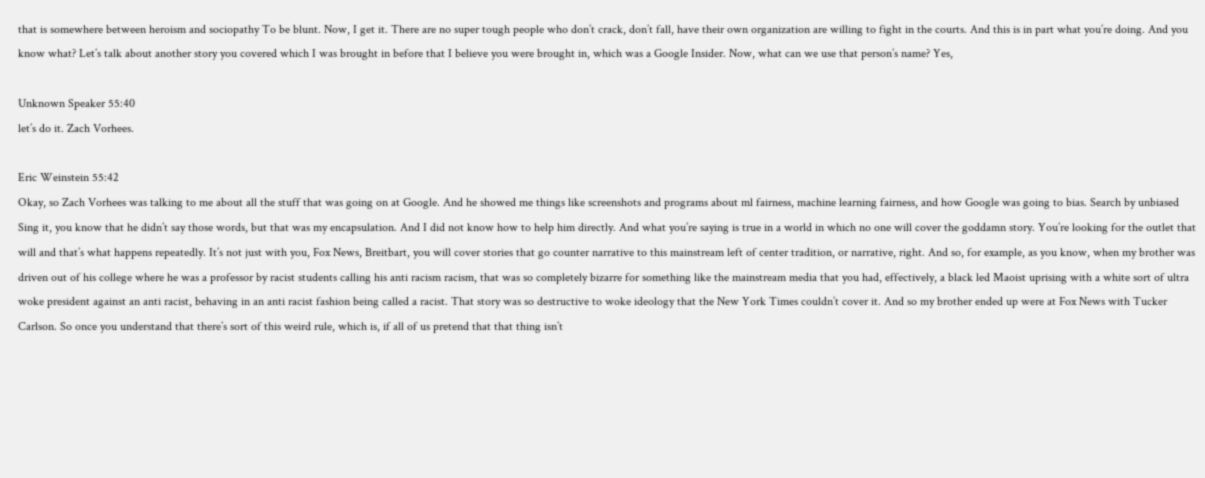that is somewhere between heroism and sociopathy To be blunt. Now, I get it. There are no super tough people who don’t crack, don’t fall, have their own organization are willing to fight in the courts. And this is in part what you’re doing. And you know what? Let’s talk about another story you covered which I was brought in before that I believe you were brought in, which was a Google Insider. Now, what can we use that person’s name? Yes,

Unknown Speaker 55:40
let’s do it. Zach Vorhees.

Eric Weinstein 55:42
Okay, so Zach Vorhees was talking to me about all the stuff that was going on at Google. And he showed me things like screenshots and programs about ml fairness, machine learning fairness, and how Google was going to bias. Search by unbiased Sing it, you know that he didn’t say those words, but that was my encapsulation. And I did not know how to help him directly. And what you’re saying is true in a world in which no one will cover the goddamn story. You’re looking for the outlet that will and that’s what happens repeatedly. It’s not just with you, Fox News, Breitbart, you will cover stories that go counter narrative to this mainstream left of center tradition, or narrative, right. And so, for example, as you know, when my brother was driven out of his college where he was a professor by racist students calling his anti racism racism, that was so completely bizarre for something like the mainstream media that you had, effectively, a black led Maoist uprising with a white sort of ultra woke president against an anti racist, behaving in an anti racist fashion being called a racist. That story was so destructive to woke ideology that the New York Times couldn’t cover it. And so my brother ended up were at Fox News with Tucker Carlson. So once you understand that there’s sort of this weird rule, which is, if all of us pretend that that thing isn’t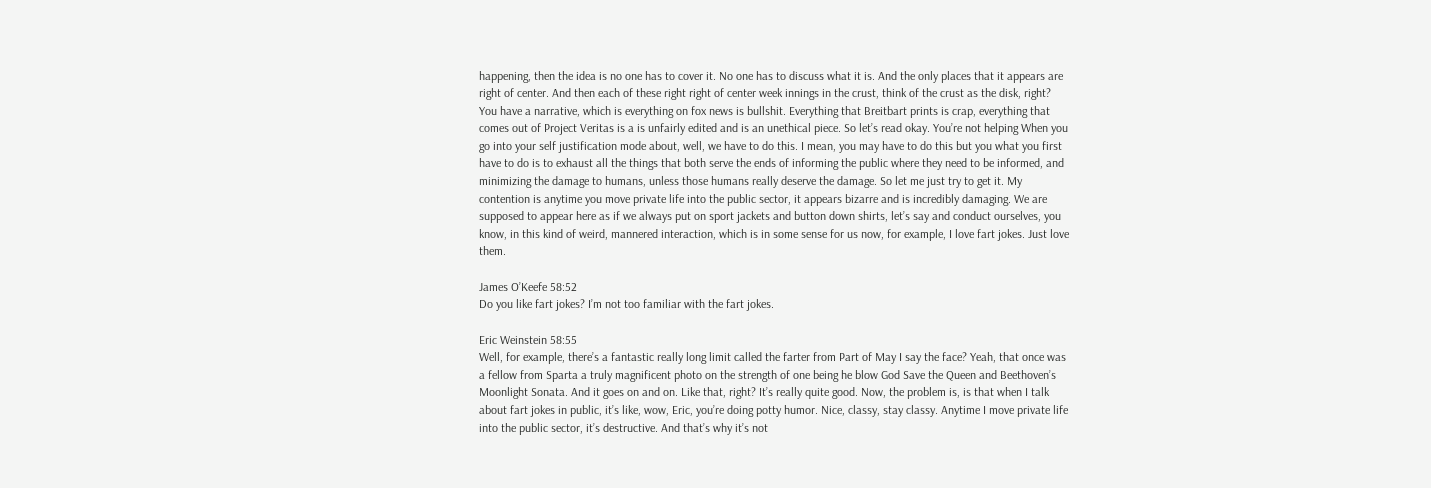happening, then the idea is no one has to cover it. No one has to discuss what it is. And the only places that it appears are right of center. And then each of these right right of center week innings in the crust, think of the crust as the disk, right? You have a narrative, which is everything on fox news is bullshit. Everything that Breitbart prints is crap, everything that comes out of Project Veritas is a is unfairly edited and is an unethical piece. So let’s read okay. You’re not helping When you go into your self justification mode about, well, we have to do this. I mean, you may have to do this but you what you first have to do is to exhaust all the things that both serve the ends of informing the public where they need to be informed, and minimizing the damage to humans, unless those humans really deserve the damage. So let me just try to get it. My contention is anytime you move private life into the public sector, it appears bizarre and is incredibly damaging. We are supposed to appear here as if we always put on sport jackets and button down shirts, let’s say and conduct ourselves, you know, in this kind of weird, mannered interaction, which is in some sense for us now, for example, I love fart jokes. Just love them.

James O’Keefe 58:52
Do you like fart jokes? I’m not too familiar with the fart jokes.

Eric Weinstein 58:55
Well, for example, there’s a fantastic really long limit called the farter from Part of May I say the face? Yeah, that once was a fellow from Sparta a truly magnificent photo on the strength of one being he blow God Save the Queen and Beethoven’s Moonlight Sonata. And it goes on and on. Like that, right? It’s really quite good. Now, the problem is, is that when I talk about fart jokes in public, it’s like, wow, Eric, you’re doing potty humor. Nice, classy, stay classy. Anytime I move private life into the public sector, it’s destructive. And that’s why it’s not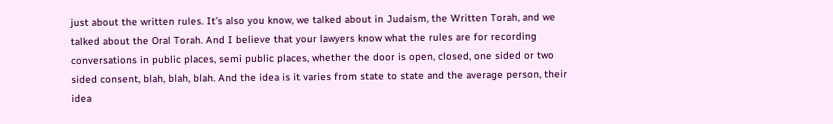just about the written rules. It’s also you know, we talked about in Judaism, the Written Torah, and we talked about the Oral Torah. And I believe that your lawyers know what the rules are for recording conversations in public places, semi public places, whether the door is open, closed, one sided or two sided consent, blah, blah, blah. And the idea is it varies from state to state and the average person, their idea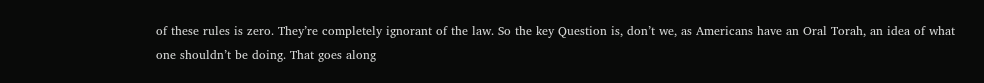of these rules is zero. They’re completely ignorant of the law. So the key Question is, don’t we, as Americans have an Oral Torah, an idea of what one shouldn’t be doing. That goes along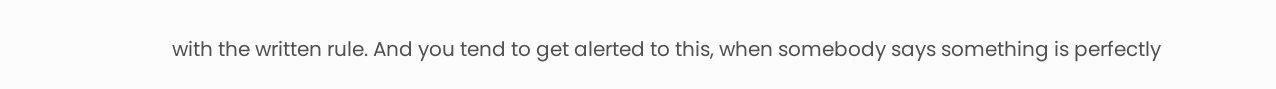with the written rule. And you tend to get alerted to this, when somebody says something is perfectly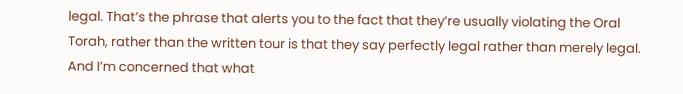legal. That’s the phrase that alerts you to the fact that they’re usually violating the Oral Torah, rather than the written tour is that they say perfectly legal rather than merely legal. And I’m concerned that what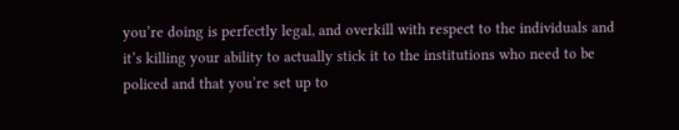you’re doing is perfectly legal, and overkill with respect to the individuals and it’s killing your ability to actually stick it to the institutions who need to be policed and that you’re set up to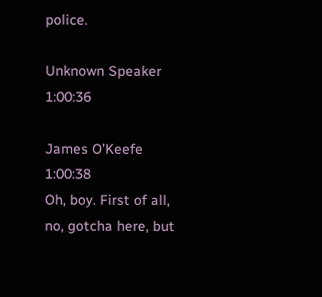police.

Unknown Speaker 1:00:36

James O’Keefe 1:00:38
Oh, boy. First of all, no, gotcha here, but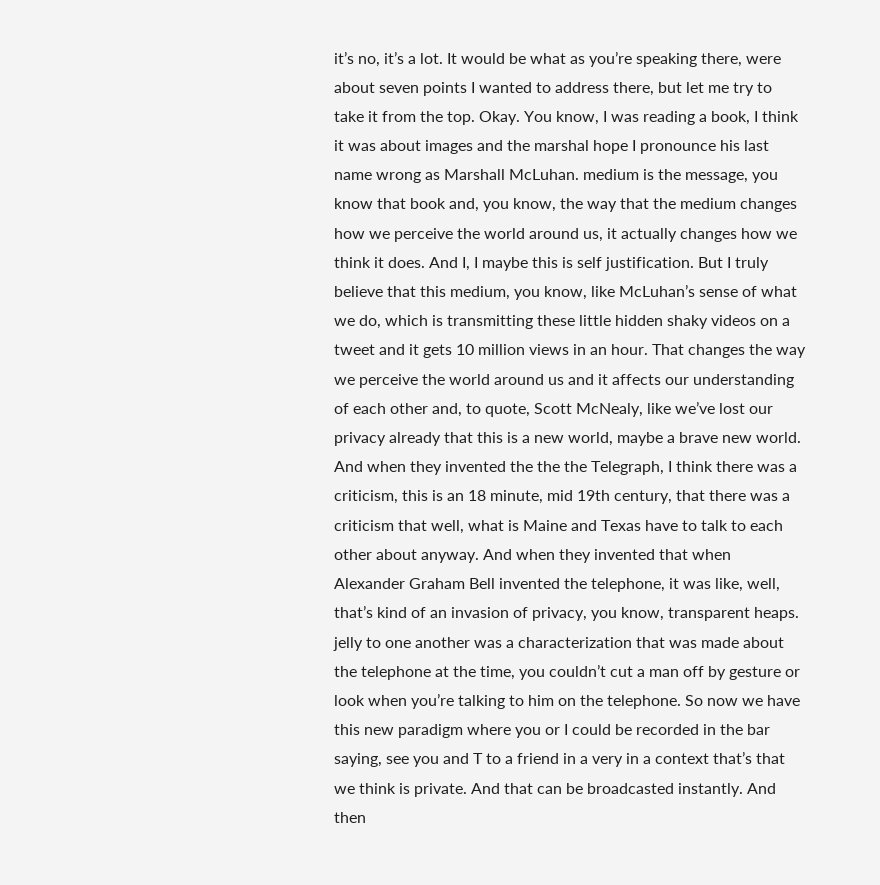it’s no, it’s a lot. It would be what as you’re speaking there, were about seven points I wanted to address there, but let me try to take it from the top. Okay. You know, I was reading a book, I think it was about images and the marshal hope I pronounce his last name wrong as Marshall McLuhan. medium is the message, you know that book and, you know, the way that the medium changes how we perceive the world around us, it actually changes how we think it does. And I, I maybe this is self justification. But I truly believe that this medium, you know, like McLuhan’s sense of what we do, which is transmitting these little hidden shaky videos on a tweet and it gets 10 million views in an hour. That changes the way we perceive the world around us and it affects our understanding of each other and, to quote, Scott McNealy, like we’ve lost our privacy already that this is a new world, maybe a brave new world. And when they invented the the the Telegraph, I think there was a criticism, this is an 18 minute, mid 19th century, that there was a criticism that well, what is Maine and Texas have to talk to each other about anyway. And when they invented that when Alexander Graham Bell invented the telephone, it was like, well, that’s kind of an invasion of privacy, you know, transparent heaps. jelly to one another was a characterization that was made about the telephone at the time, you couldn’t cut a man off by gesture or look when you’re talking to him on the telephone. So now we have this new paradigm where you or I could be recorded in the bar saying, see you and T to a friend in a very in a context that’s that we think is private. And that can be broadcasted instantly. And then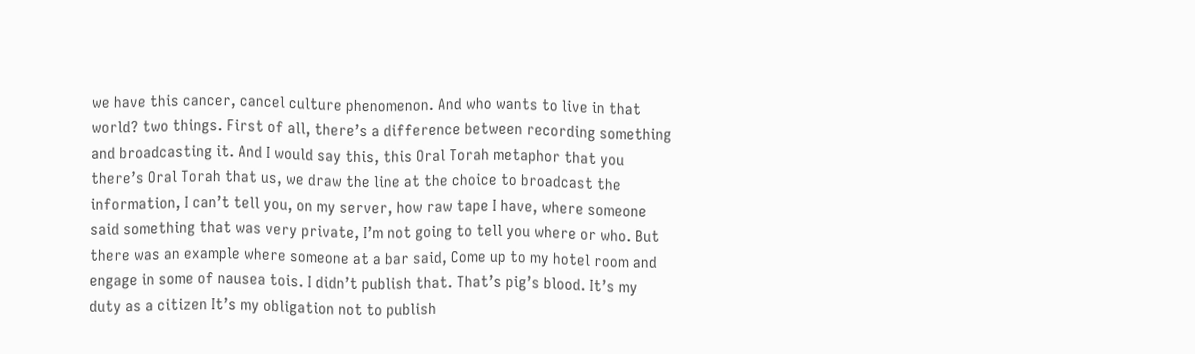we have this cancer, cancel culture phenomenon. And who wants to live in that world? two things. First of all, there’s a difference between recording something and broadcasting it. And I would say this, this Oral Torah metaphor that you there’s Oral Torah that us, we draw the line at the choice to broadcast the information, I can’t tell you, on my server, how raw tape I have, where someone said something that was very private, I’m not going to tell you where or who. But there was an example where someone at a bar said, Come up to my hotel room and engage in some of nausea tois. I didn’t publish that. That’s pig’s blood. It’s my duty as a citizen It’s my obligation not to publish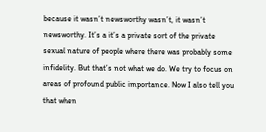because it wasn’t newsworthy wasn’t, it wasn’t newsworthy. It’s a it’s a private sort of the private sexual nature of people where there was probably some infidelity. But that’s not what we do. We try to focus on areas of profound public importance. Now I also tell you that when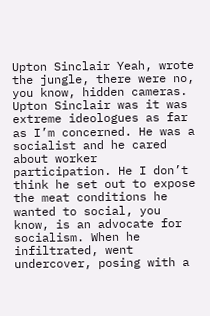Upton Sinclair Yeah, wrote the jungle, there were no, you know, hidden cameras. Upton Sinclair was it was extreme ideologues as far as I’m concerned. He was a socialist and he cared about worker participation. He I don’t think he set out to expose the meat conditions he wanted to social, you know, is an advocate for socialism. When he infiltrated, went undercover, posing with a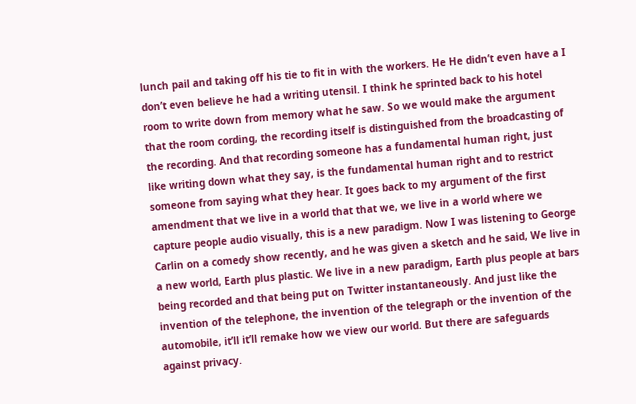lunch pail and taking off his tie to fit in with the workers. He He didn’t even have a I don’t even believe he had a writing utensil. I think he sprinted back to his hotel room to write down from memory what he saw. So we would make the argument that the room cording, the recording itself is distinguished from the broadcasting of the recording. And that recording someone has a fundamental human right, just like writing down what they say, is the fundamental human right and to restrict someone from saying what they hear. It goes back to my argument of the first amendment that we live in a world that that we, we live in a world where we capture people audio visually, this is a new paradigm. Now I was listening to George Carlin on a comedy show recently, and he was given a sketch and he said, We live in a new world, Earth plus plastic. We live in a new paradigm, Earth plus people at bars being recorded and that being put on Twitter instantaneously. And just like the invention of the telephone, the invention of the telegraph or the invention of the automobile, it’ll it’ll remake how we view our world. But there are safeguards against privacy.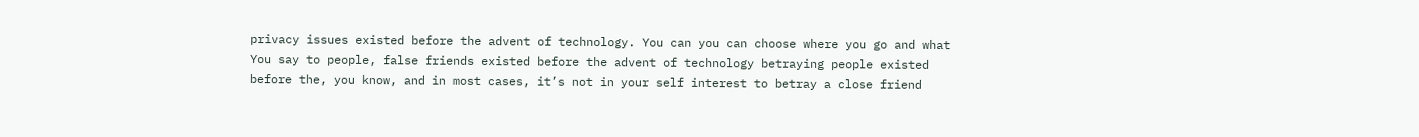privacy issues existed before the advent of technology. You can you can choose where you go and what You say to people, false friends existed before the advent of technology betraying people existed before the, you know, and in most cases, it’s not in your self interest to betray a close friend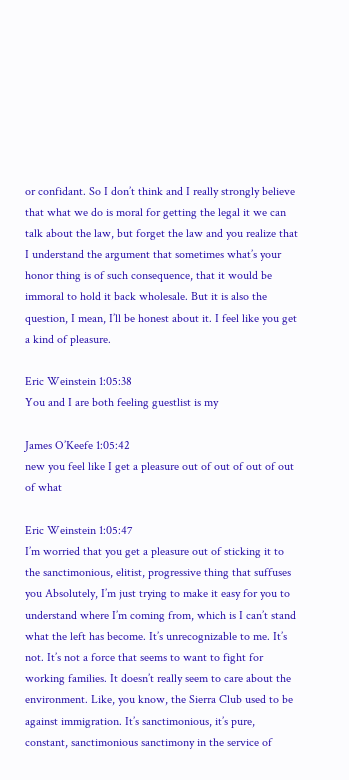or confidant. So I don’t think and I really strongly believe that what we do is moral for getting the legal it we can talk about the law, but forget the law and you realize that I understand the argument that sometimes what’s your honor thing is of such consequence, that it would be immoral to hold it back wholesale. But it is also the question, I mean, I’ll be honest about it. I feel like you get a kind of pleasure.

Eric Weinstein 1:05:38
You and I are both feeling guestlist is my

James O’Keefe 1:05:42
new you feel like I get a pleasure out of out of out of out of what

Eric Weinstein 1:05:47
I’m worried that you get a pleasure out of sticking it to the sanctimonious, elitist, progressive thing that suffuses you Absolutely, I’m just trying to make it easy for you to understand where I’m coming from, which is I can’t stand what the left has become. It’s unrecognizable to me. It’s not. It’s not a force that seems to want to fight for working families. It doesn’t really seem to care about the environment. Like, you know, the Sierra Club used to be against immigration. It’s sanctimonious, it’s pure, constant, sanctimonious sanctimony in the service of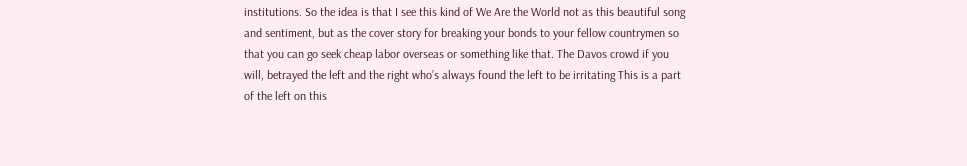institutions. So the idea is that I see this kind of We Are the World not as this beautiful song and sentiment, but as the cover story for breaking your bonds to your fellow countrymen so that you can go seek cheap labor overseas or something like that. The Davos crowd if you will, betrayed the left and the right who’s always found the left to be irritating This is a part of the left on this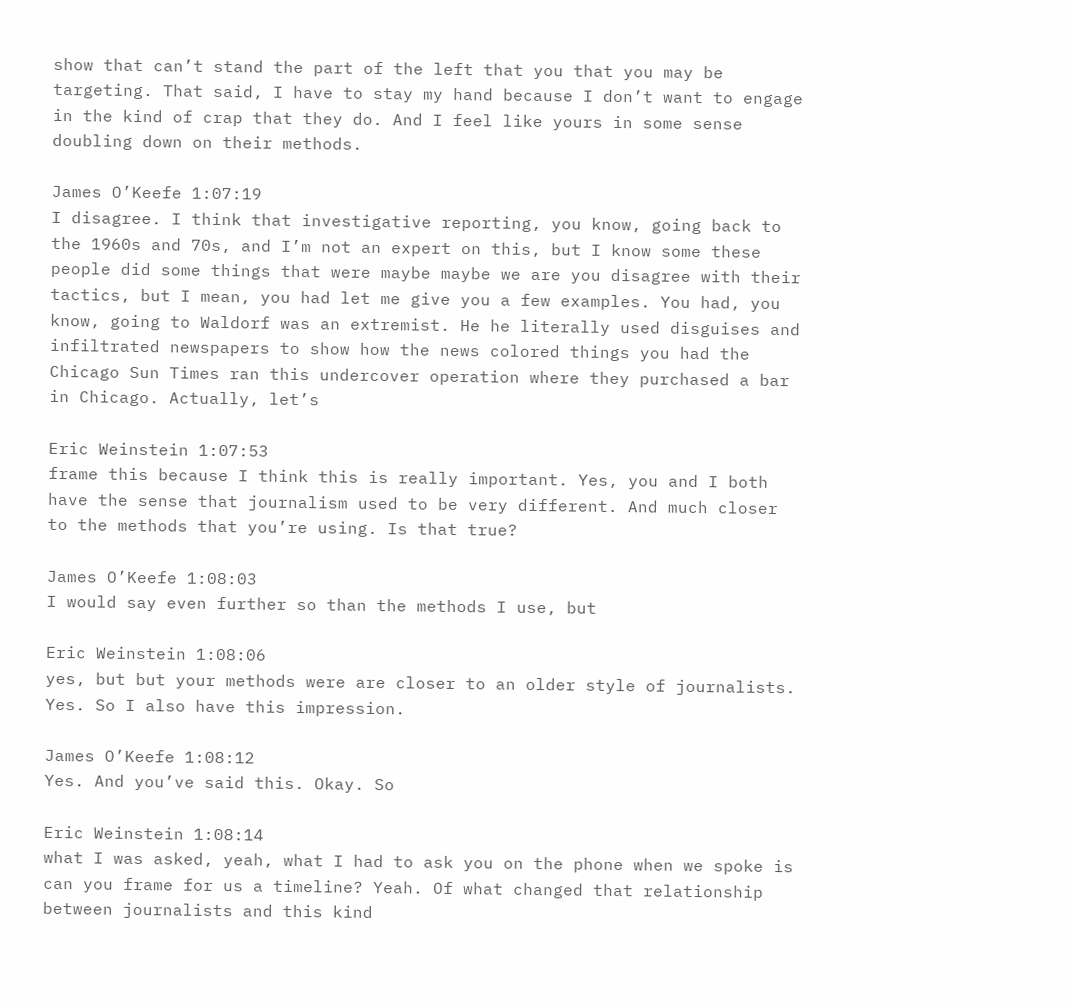show that can’t stand the part of the left that you that you may be targeting. That said, I have to stay my hand because I don’t want to engage in the kind of crap that they do. And I feel like yours in some sense doubling down on their methods.

James O’Keefe 1:07:19
I disagree. I think that investigative reporting, you know, going back to the 1960s and 70s, and I’m not an expert on this, but I know some these people did some things that were maybe maybe we are you disagree with their tactics, but I mean, you had let me give you a few examples. You had, you know, going to Waldorf was an extremist. He he literally used disguises and infiltrated newspapers to show how the news colored things you had the Chicago Sun Times ran this undercover operation where they purchased a bar in Chicago. Actually, let’s

Eric Weinstein 1:07:53
frame this because I think this is really important. Yes, you and I both have the sense that journalism used to be very different. And much closer to the methods that you’re using. Is that true?

James O’Keefe 1:08:03
I would say even further so than the methods I use, but

Eric Weinstein 1:08:06
yes, but but your methods were are closer to an older style of journalists. Yes. So I also have this impression.

James O’Keefe 1:08:12
Yes. And you’ve said this. Okay. So

Eric Weinstein 1:08:14
what I was asked, yeah, what I had to ask you on the phone when we spoke is can you frame for us a timeline? Yeah. Of what changed that relationship between journalists and this kind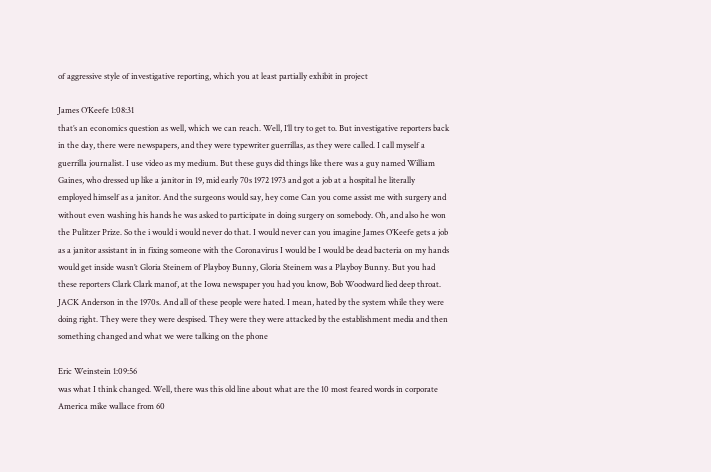of aggressive style of investigative reporting, which you at least partially exhibit in project

James O’Keefe 1:08:31
that’s an economics question as well, which we can reach. Well, I’ll try to get to. But investigative reporters back in the day, there were newspapers, and they were typewriter guerrillas, as they were called. I call myself a guerrilla journalist. I use video as my medium. But these guys did things like there was a guy named William Gaines, who dressed up like a janitor in 19, mid early 70s 1972 1973 and got a job at a hospital he literally employed himself as a janitor. And the surgeons would say, hey come Can you come assist me with surgery and without even washing his hands he was asked to participate in doing surgery on somebody. Oh, and also he won the Pulitzer Prize. So the i would i would never do that. I would never can you imagine James O’Keefe gets a job as a janitor assistant in in fixing someone with the Coronavirus I would be I would be dead bacteria on my hands would get inside wasn’t Gloria Steinem of Playboy Bunny, Gloria Steinem was a Playboy Bunny. But you had these reporters Clark Clark manof, at the Iowa newspaper you had you know, Bob Woodward lied deep throat. JACK Anderson in the 1970s. And all of these people were hated. I mean, hated by the system while they were doing right. They were they were despised. They were they were attacked by the establishment media and then something changed and what we were talking on the phone

Eric Weinstein 1:09:56
was what I think changed. Well, there was this old line about what are the 10 most feared words in corporate America mike wallace from 60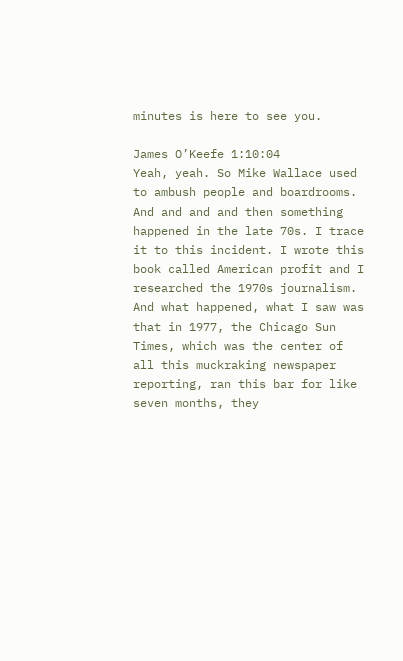minutes is here to see you.

James O’Keefe 1:10:04
Yeah, yeah. So Mike Wallace used to ambush people and boardrooms. And and and and then something happened in the late 70s. I trace it to this incident. I wrote this book called American profit and I researched the 1970s journalism. And what happened, what I saw was that in 1977, the Chicago Sun Times, which was the center of all this muckraking newspaper reporting, ran this bar for like seven months, they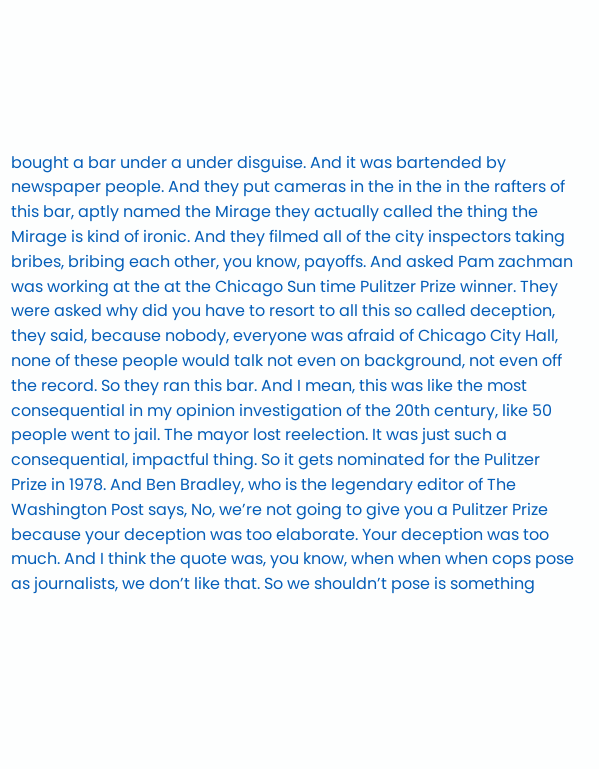bought a bar under a under disguise. And it was bartended by newspaper people. And they put cameras in the in the in the rafters of this bar, aptly named the Mirage they actually called the thing the Mirage is kind of ironic. And they filmed all of the city inspectors taking bribes, bribing each other, you know, payoffs. And asked Pam zachman was working at the at the Chicago Sun time Pulitzer Prize winner. They were asked why did you have to resort to all this so called deception, they said, because nobody, everyone was afraid of Chicago City Hall, none of these people would talk not even on background, not even off the record. So they ran this bar. And I mean, this was like the most consequential in my opinion investigation of the 20th century, like 50 people went to jail. The mayor lost reelection. It was just such a consequential, impactful thing. So it gets nominated for the Pulitzer Prize in 1978. And Ben Bradley, who is the legendary editor of The Washington Post says, No, we’re not going to give you a Pulitzer Prize because your deception was too elaborate. Your deception was too much. And I think the quote was, you know, when when when cops pose as journalists, we don’t like that. So we shouldn’t pose is something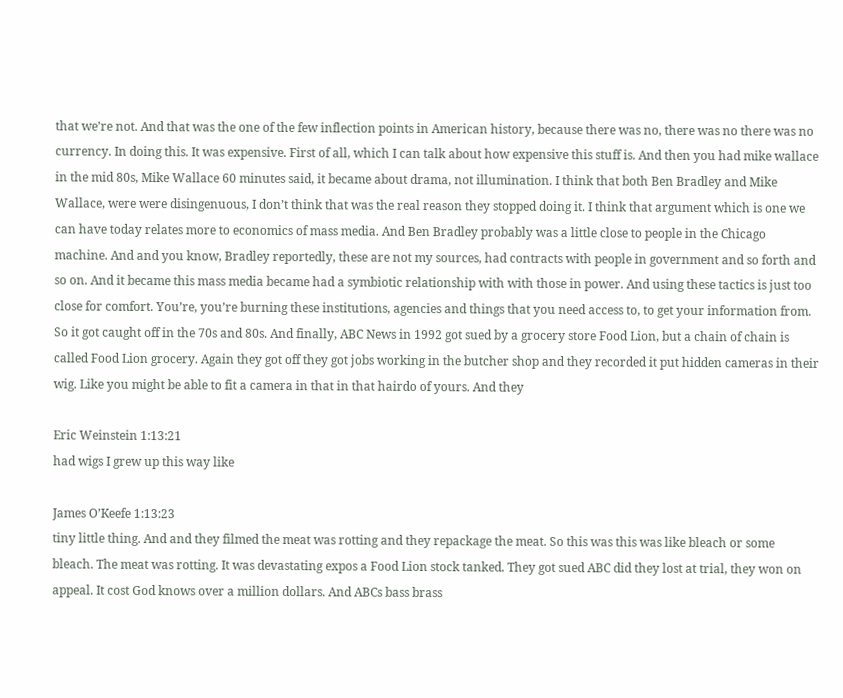that we’re not. And that was the one of the few inflection points in American history, because there was no, there was no there was no currency. In doing this. It was expensive. First of all, which I can talk about how expensive this stuff is. And then you had mike wallace in the mid 80s, Mike Wallace 60 minutes said, it became about drama, not illumination. I think that both Ben Bradley and Mike Wallace, were were disingenuous, I don’t think that was the real reason they stopped doing it. I think that argument which is one we can have today relates more to economics of mass media. And Ben Bradley probably was a little close to people in the Chicago machine. And and you know, Bradley reportedly, these are not my sources, had contracts with people in government and so forth and so on. And it became this mass media became had a symbiotic relationship with with those in power. And using these tactics is just too close for comfort. You’re, you’re burning these institutions, agencies and things that you need access to, to get your information from. So it got caught off in the 70s and 80s. And finally, ABC News in 1992 got sued by a grocery store Food Lion, but a chain of chain is called Food Lion grocery. Again they got off they got jobs working in the butcher shop and they recorded it put hidden cameras in their wig. Like you might be able to fit a camera in that in that hairdo of yours. And they

Eric Weinstein 1:13:21
had wigs I grew up this way like

James O’Keefe 1:13:23
tiny little thing. And and they filmed the meat was rotting and they repackage the meat. So this was this was like bleach or some bleach. The meat was rotting. It was devastating expos a Food Lion stock tanked. They got sued ABC did they lost at trial, they won on appeal. It cost God knows over a million dollars. And ABCs bass brass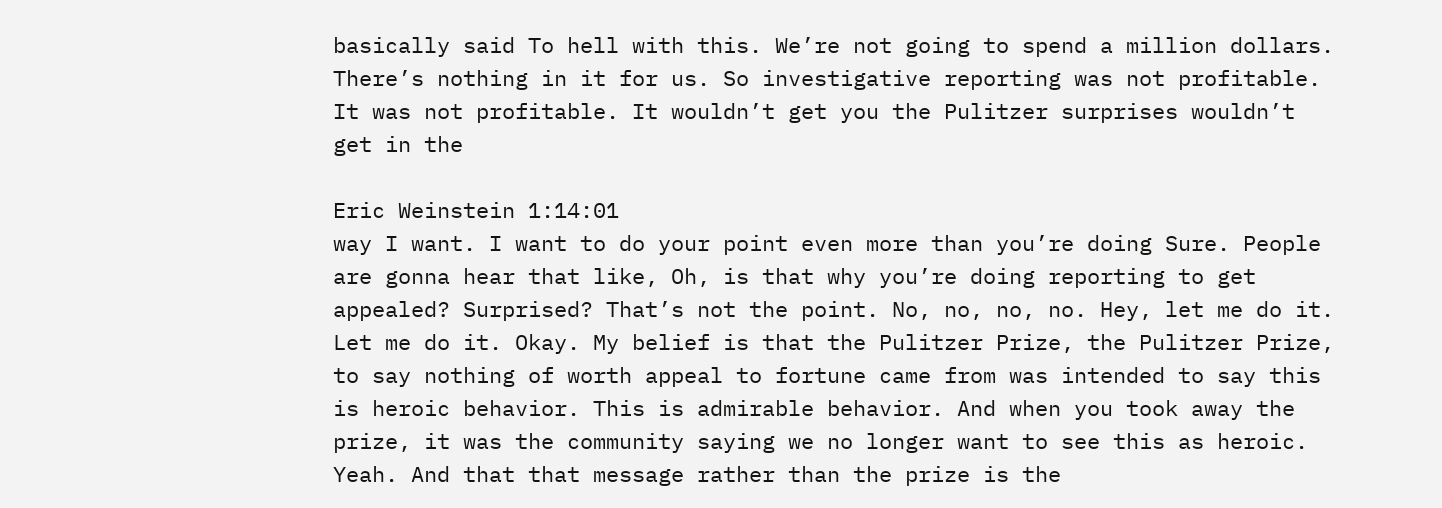basically said To hell with this. We’re not going to spend a million dollars. There’s nothing in it for us. So investigative reporting was not profitable. It was not profitable. It wouldn’t get you the Pulitzer surprises wouldn’t get in the

Eric Weinstein 1:14:01
way I want. I want to do your point even more than you’re doing Sure. People are gonna hear that like, Oh, is that why you’re doing reporting to get appealed? Surprised? That’s not the point. No, no, no, no. Hey, let me do it. Let me do it. Okay. My belief is that the Pulitzer Prize, the Pulitzer Prize, to say nothing of worth appeal to fortune came from was intended to say this is heroic behavior. This is admirable behavior. And when you took away the prize, it was the community saying we no longer want to see this as heroic. Yeah. And that that message rather than the prize is the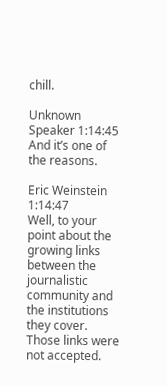chill.

Unknown Speaker 1:14:45
And it’s one of the reasons.

Eric Weinstein 1:14:47
Well, to your point about the growing links between the journalistic community and the institutions they cover. Those links were not accepted.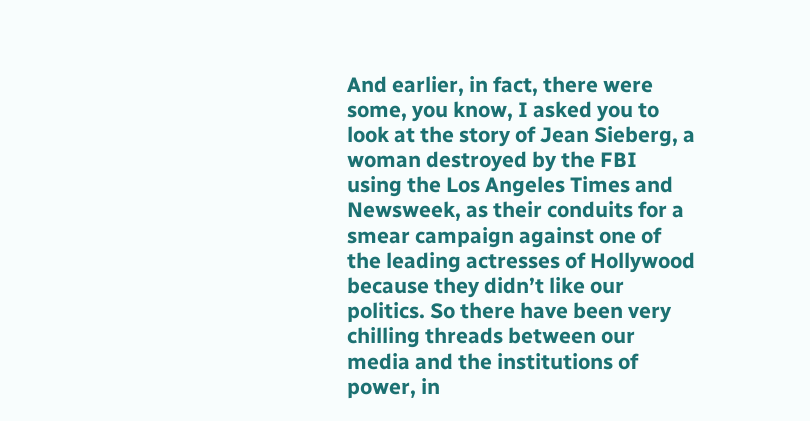And earlier, in fact, there were some, you know, I asked you to look at the story of Jean Sieberg, a woman destroyed by the FBI using the Los Angeles Times and Newsweek, as their conduits for a smear campaign against one of the leading actresses of Hollywood because they didn’t like our politics. So there have been very chilling threads between our media and the institutions of power, in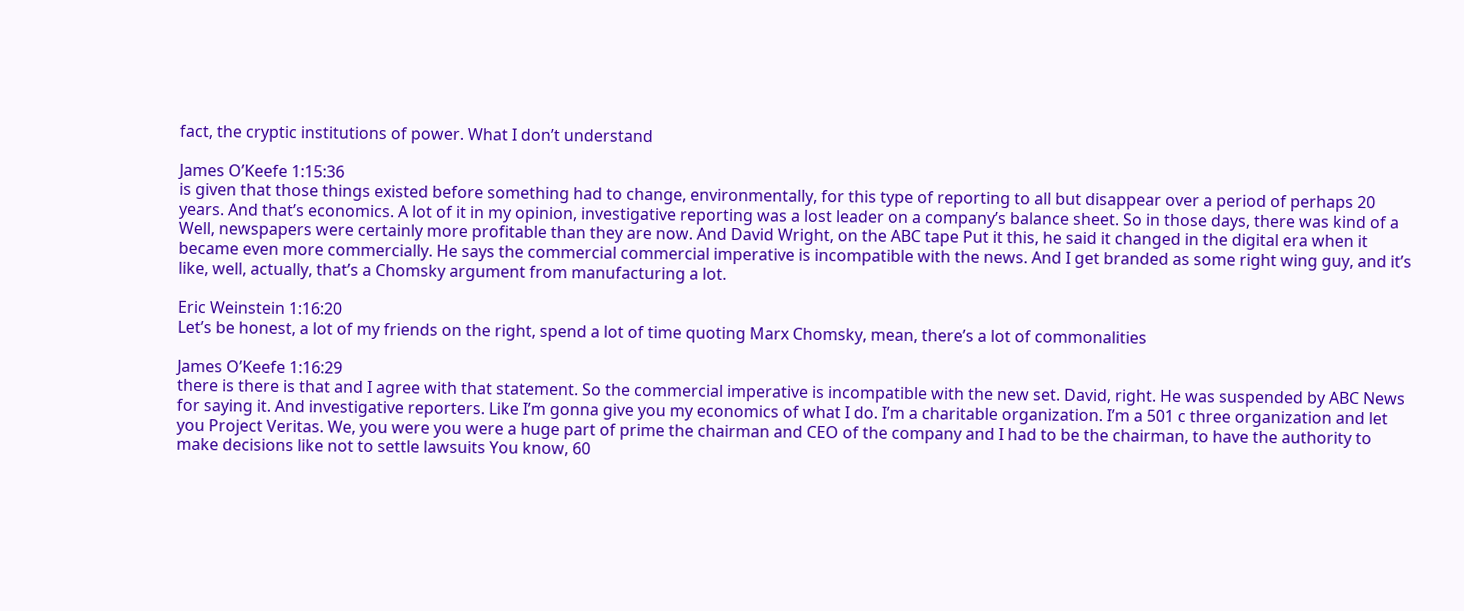fact, the cryptic institutions of power. What I don’t understand

James O’Keefe 1:15:36
is given that those things existed before something had to change, environmentally, for this type of reporting to all but disappear over a period of perhaps 20 years. And that’s economics. A lot of it in my opinion, investigative reporting was a lost leader on a company’s balance sheet. So in those days, there was kind of a Well, newspapers were certainly more profitable than they are now. And David Wright, on the ABC tape Put it this, he said it changed in the digital era when it became even more commercially. He says the commercial commercial imperative is incompatible with the news. And I get branded as some right wing guy, and it’s like, well, actually, that’s a Chomsky argument from manufacturing a lot.

Eric Weinstein 1:16:20
Let’s be honest, a lot of my friends on the right, spend a lot of time quoting Marx Chomsky, mean, there’s a lot of commonalities

James O’Keefe 1:16:29
there is there is that and I agree with that statement. So the commercial imperative is incompatible with the new set. David, right. He was suspended by ABC News for saying it. And investigative reporters. Like I’m gonna give you my economics of what I do. I’m a charitable organization. I’m a 501 c three organization and let you Project Veritas. We, you were you were a huge part of prime the chairman and CEO of the company and I had to be the chairman, to have the authority to make decisions like not to settle lawsuits You know, 60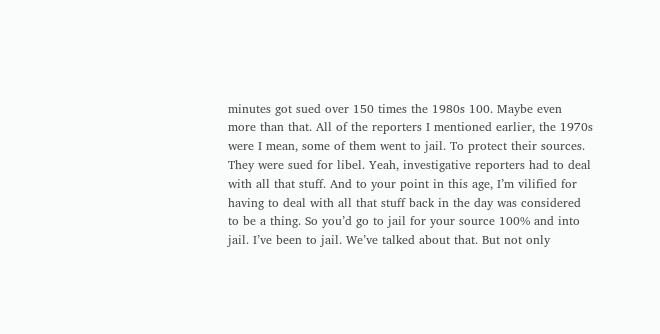minutes got sued over 150 times the 1980s 100. Maybe even more than that. All of the reporters I mentioned earlier, the 1970s were I mean, some of them went to jail. To protect their sources. They were sued for libel. Yeah, investigative reporters had to deal with all that stuff. And to your point in this age, I’m vilified for having to deal with all that stuff back in the day was considered to be a thing. So you’d go to jail for your source 100% and into jail. I’ve been to jail. We’ve talked about that. But not only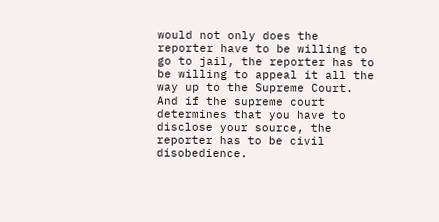would not only does the reporter have to be willing to go to jail, the reporter has to be willing to appeal it all the way up to the Supreme Court. And if the supreme court determines that you have to disclose your source, the reporter has to be civil disobedience.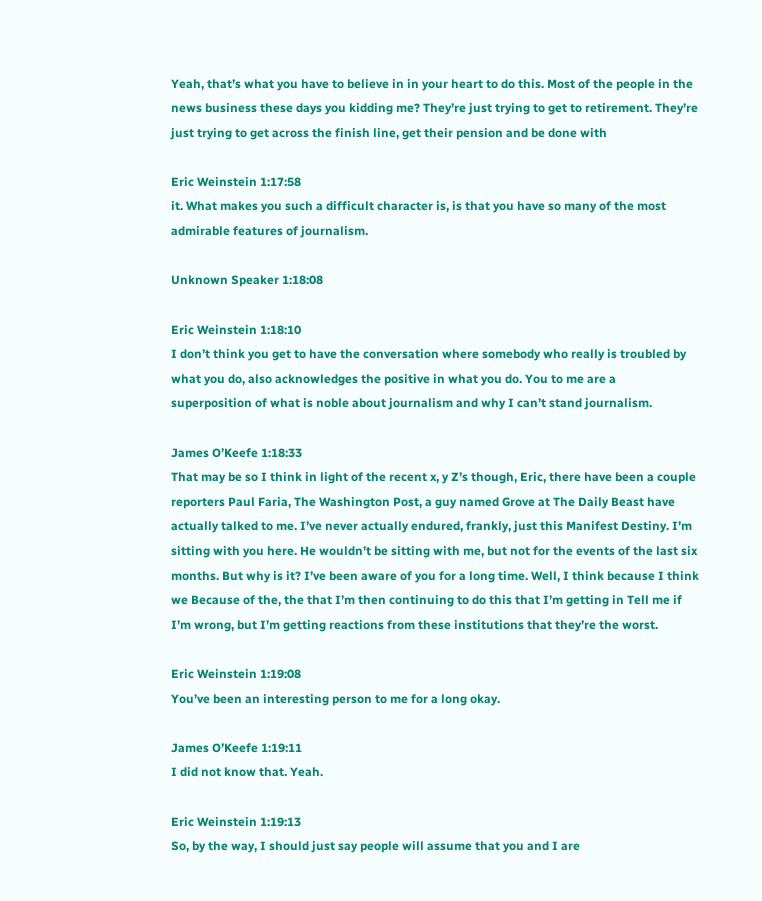Yeah, that’s what you have to believe in in your heart to do this. Most of the people in the news business these days you kidding me? They’re just trying to get to retirement. They’re just trying to get across the finish line, get their pension and be done with

Eric Weinstein 1:17:58
it. What makes you such a difficult character is, is that you have so many of the most admirable features of journalism.

Unknown Speaker 1:18:08

Eric Weinstein 1:18:10
I don’t think you get to have the conversation where somebody who really is troubled by what you do, also acknowledges the positive in what you do. You to me are a superposition of what is noble about journalism and why I can’t stand journalism.

James O’Keefe 1:18:33
That may be so I think in light of the recent x, y Z’s though, Eric, there have been a couple reporters Paul Faria, The Washington Post, a guy named Grove at The Daily Beast have actually talked to me. I’ve never actually endured, frankly, just this Manifest Destiny. I’m sitting with you here. He wouldn’t be sitting with me, but not for the events of the last six months. But why is it? I’ve been aware of you for a long time. Well, I think because I think we Because of the, the that I’m then continuing to do this that I’m getting in Tell me if I’m wrong, but I’m getting reactions from these institutions that they’re the worst.

Eric Weinstein 1:19:08
You’ve been an interesting person to me for a long okay.

James O’Keefe 1:19:11
I did not know that. Yeah.

Eric Weinstein 1:19:13
So, by the way, I should just say people will assume that you and I are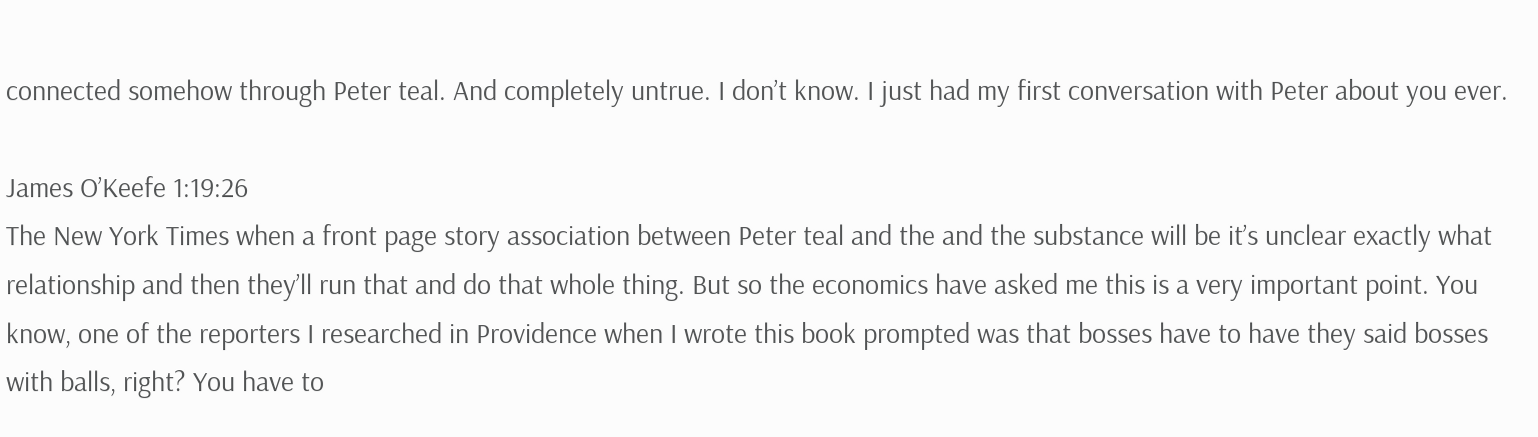connected somehow through Peter teal. And completely untrue. I don’t know. I just had my first conversation with Peter about you ever.

James O’Keefe 1:19:26
The New York Times when a front page story association between Peter teal and the and the substance will be it’s unclear exactly what relationship and then they’ll run that and do that whole thing. But so the economics have asked me this is a very important point. You know, one of the reporters I researched in Providence when I wrote this book prompted was that bosses have to have they said bosses with balls, right? You have to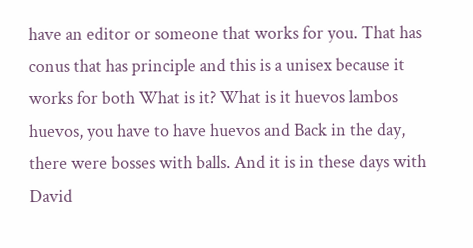have an editor or someone that works for you. That has conus that has principle and this is a unisex because it works for both What is it? What is it huevos lambos huevos, you have to have huevos and Back in the day, there were bosses with balls. And it is in these days with David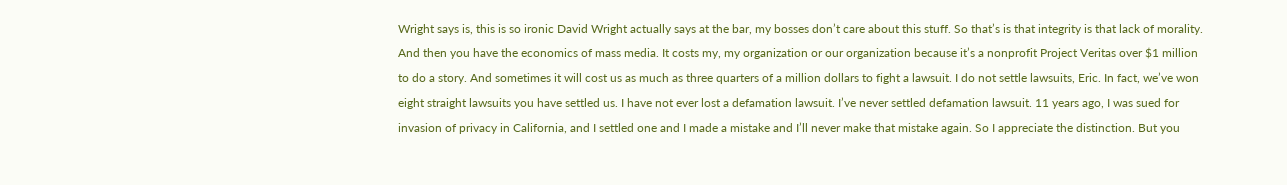Wright says is, this is so ironic David Wright actually says at the bar, my bosses don’t care about this stuff. So that’s is that integrity is that lack of morality. And then you have the economics of mass media. It costs my, my organization or our organization because it’s a nonprofit Project Veritas over $1 million to do a story. And sometimes it will cost us as much as three quarters of a million dollars to fight a lawsuit. I do not settle lawsuits, Eric. In fact, we’ve won eight straight lawsuits you have settled us. I have not ever lost a defamation lawsuit. I’ve never settled defamation lawsuit. 11 years ago, I was sued for invasion of privacy in California, and I settled one and I made a mistake and I’ll never make that mistake again. So I appreciate the distinction. But you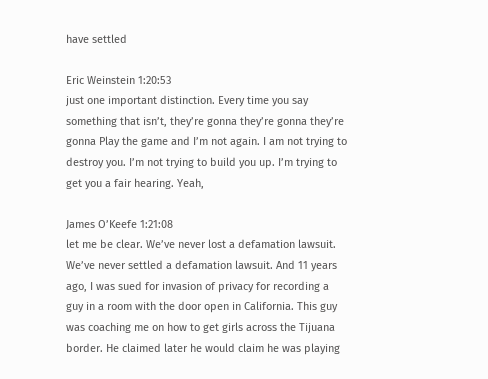have settled

Eric Weinstein 1:20:53
just one important distinction. Every time you say something that isn’t, they’re gonna they’re gonna they’re gonna Play the game and I’m not again. I am not trying to destroy you. I’m not trying to build you up. I’m trying to get you a fair hearing. Yeah,

James O’Keefe 1:21:08
let me be clear. We’ve never lost a defamation lawsuit. We’ve never settled a defamation lawsuit. And 11 years ago, I was sued for invasion of privacy for recording a guy in a room with the door open in California. This guy was coaching me on how to get girls across the Tijuana border. He claimed later he would claim he was playing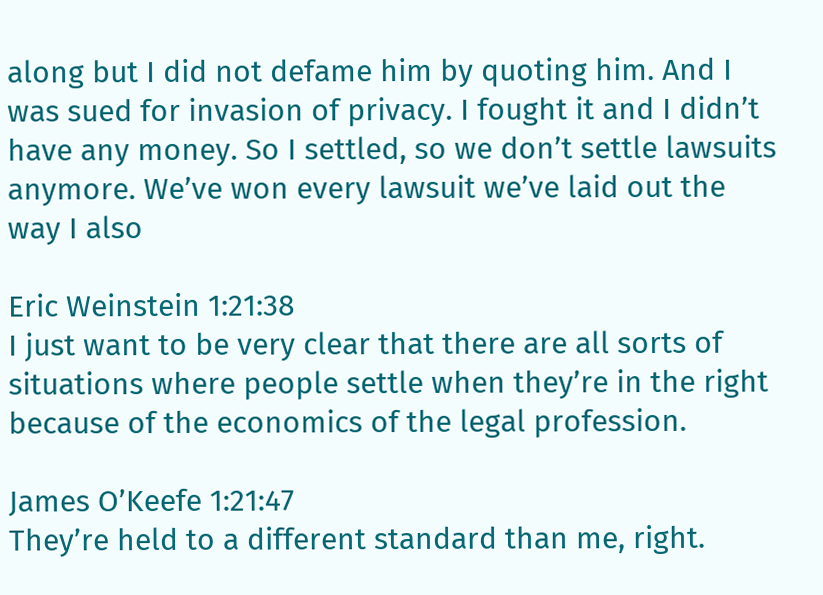along but I did not defame him by quoting him. And I was sued for invasion of privacy. I fought it and I didn’t have any money. So I settled, so we don’t settle lawsuits anymore. We’ve won every lawsuit we’ve laid out the way I also

Eric Weinstein 1:21:38
I just want to be very clear that there are all sorts of situations where people settle when they’re in the right because of the economics of the legal profession.

James O’Keefe 1:21:47
They’re held to a different standard than me, right.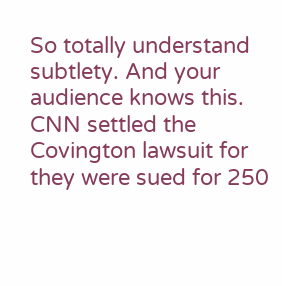So totally understand subtlety. And your audience knows this. CNN settled the Covington lawsuit for they were sued for 250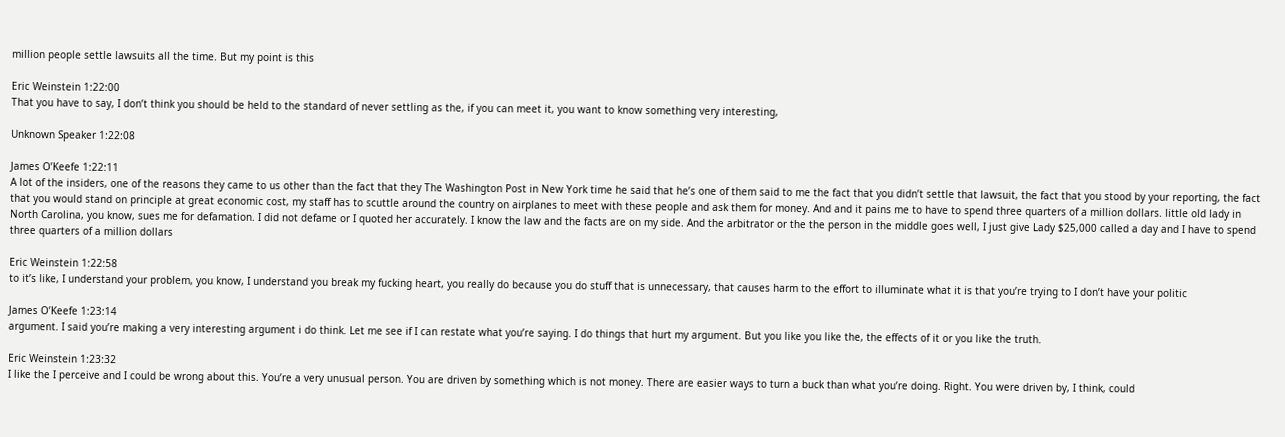million people settle lawsuits all the time. But my point is this

Eric Weinstein 1:22:00
That you have to say, I don’t think you should be held to the standard of never settling as the, if you can meet it, you want to know something very interesting,

Unknown Speaker 1:22:08

James O’Keefe 1:22:11
A lot of the insiders, one of the reasons they came to us other than the fact that they The Washington Post in New York time he said that he’s one of them said to me the fact that you didn’t settle that lawsuit, the fact that you stood by your reporting, the fact that you would stand on principle at great economic cost, my staff has to scuttle around the country on airplanes to meet with these people and ask them for money. And and it pains me to have to spend three quarters of a million dollars. little old lady in North Carolina, you know, sues me for defamation. I did not defame or I quoted her accurately. I know the law and the facts are on my side. And the arbitrator or the the person in the middle goes well, I just give Lady $25,000 called a day and I have to spend three quarters of a million dollars

Eric Weinstein 1:22:58
to it’s like, I understand your problem, you know, I understand you break my fucking heart, you really do because you do stuff that is unnecessary, that causes harm to the effort to illuminate what it is that you’re trying to I don’t have your politic

James O’Keefe 1:23:14
argument. I said you’re making a very interesting argument i do think. Let me see if I can restate what you’re saying. I do things that hurt my argument. But you like you like the, the effects of it or you like the truth.

Eric Weinstein 1:23:32
I like the I perceive and I could be wrong about this. You’re a very unusual person. You are driven by something which is not money. There are easier ways to turn a buck than what you’re doing. Right. You were driven by, I think, could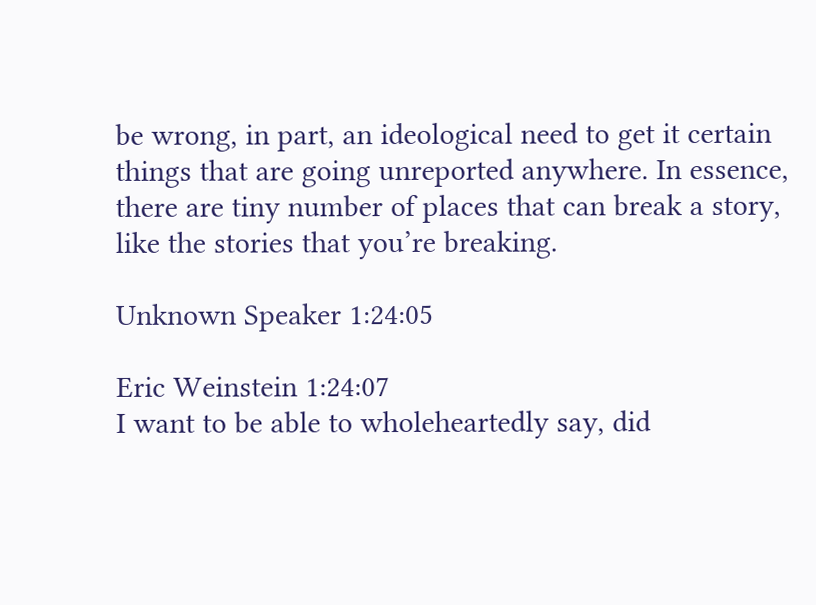be wrong, in part, an ideological need to get it certain things that are going unreported anywhere. In essence, there are tiny number of places that can break a story, like the stories that you’re breaking.

Unknown Speaker 1:24:05

Eric Weinstein 1:24:07
I want to be able to wholeheartedly say, did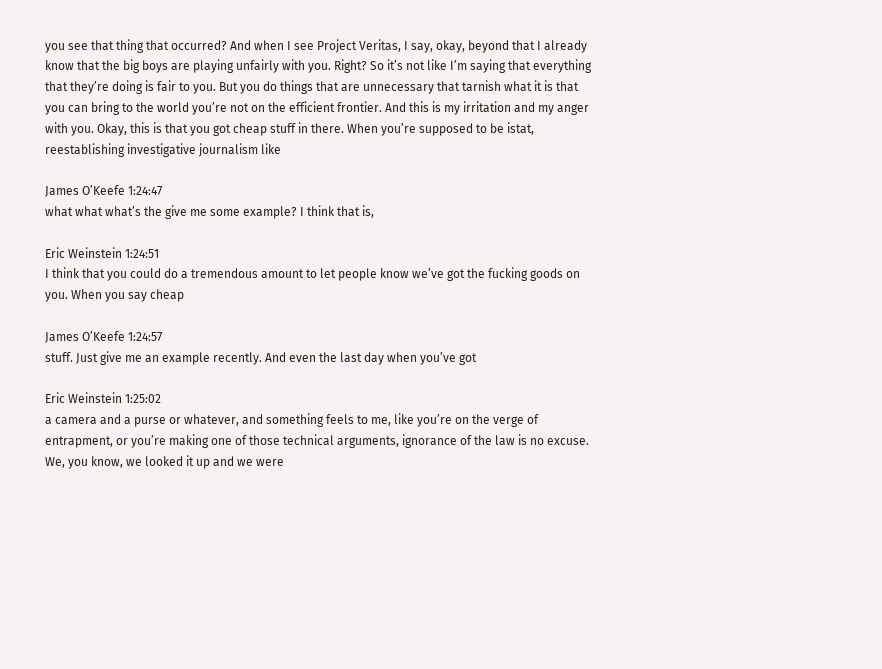you see that thing that occurred? And when I see Project Veritas, I say, okay, beyond that I already know that the big boys are playing unfairly with you. Right? So it’s not like I’m saying that everything that they’re doing is fair to you. But you do things that are unnecessary that tarnish what it is that you can bring to the world you’re not on the efficient frontier. And this is my irritation and my anger with you. Okay, this is that you got cheap stuff in there. When you’re supposed to be istat, reestablishing investigative journalism like

James O’Keefe 1:24:47
what what what’s the give me some example? I think that is,

Eric Weinstein 1:24:51
I think that you could do a tremendous amount to let people know we’ve got the fucking goods on you. When you say cheap

James O’Keefe 1:24:57
stuff. Just give me an example recently. And even the last day when you’ve got

Eric Weinstein 1:25:02
a camera and a purse or whatever, and something feels to me, like you’re on the verge of entrapment, or you’re making one of those technical arguments, ignorance of the law is no excuse. We, you know, we looked it up and we were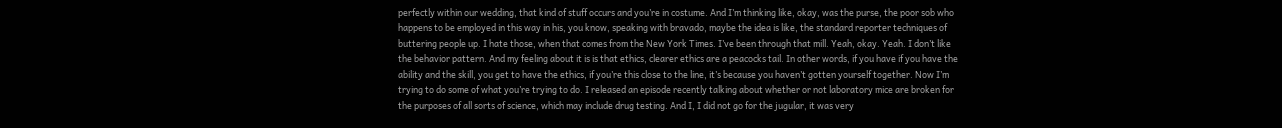perfectly within our wedding, that kind of stuff occurs and you’re in costume. And I’m thinking like, okay, was the purse, the poor sob who happens to be employed in this way in his, you know, speaking with bravado, maybe the idea is like, the standard reporter techniques of buttering people up. I hate those, when that comes from the New York Times. I’ve been through that mill. Yeah, okay. Yeah. I don’t like the behavior pattern. And my feeling about it is is that ethics, clearer ethics are a peacocks tail. In other words, if you have if you have the ability and the skill, you get to have the ethics, if you’re this close to the line, it’s because you haven’t gotten yourself together. Now I’m trying to do some of what you’re trying to do. I released an episode recently talking about whether or not laboratory mice are broken for the purposes of all sorts of science, which may include drug testing. And I, I did not go for the jugular, it was very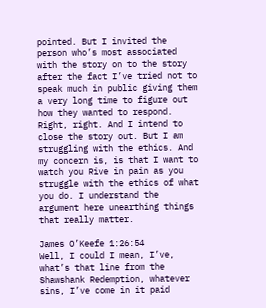pointed. But I invited the person who’s most associated with the story on to the story after the fact I’ve tried not to speak much in public giving them a very long time to figure out how they wanted to respond. Right, right. And I intend to close the story out. But I am struggling with the ethics. And my concern is, is that I want to watch you Rive in pain as you struggle with the ethics of what you do. I understand the argument here unearthing things that really matter.

James O’Keefe 1:26:54
Well, I could I mean, I’ve, what’s that line from the Shawshank Redemption, whatever sins, I’ve come in it paid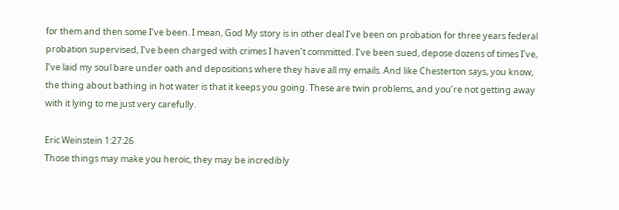for them and then some I’ve been. I mean, God My story is in other deal I’ve been on probation for three years federal probation supervised, I’ve been charged with crimes I haven’t committed. I’ve been sued, depose dozens of times I’ve, I’ve laid my soul bare under oath and depositions where they have all my emails. And like Chesterton says, you know, the thing about bathing in hot water is that it keeps you going. These are twin problems, and you’re not getting away with it lying to me just very carefully.

Eric Weinstein 1:27:26
Those things may make you heroic, they may be incredibly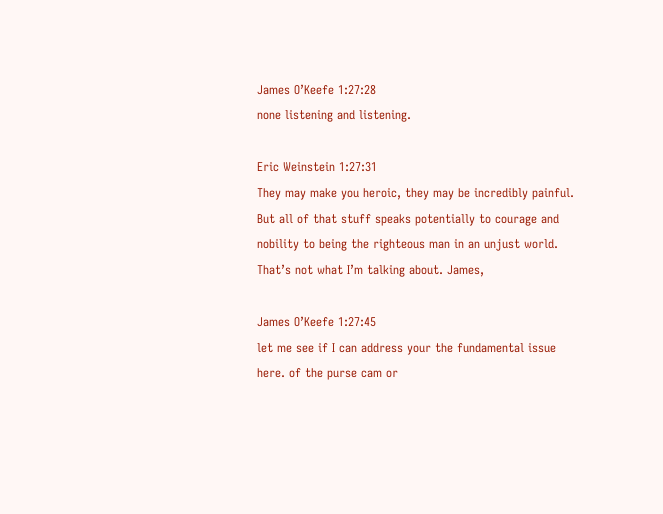James O’Keefe 1:27:28
none listening and listening.

Eric Weinstein 1:27:31
They may make you heroic, they may be incredibly painful. But all of that stuff speaks potentially to courage and nobility to being the righteous man in an unjust world. That’s not what I’m talking about. James,

James O’Keefe 1:27:45
let me see if I can address your the fundamental issue here. of the purse cam or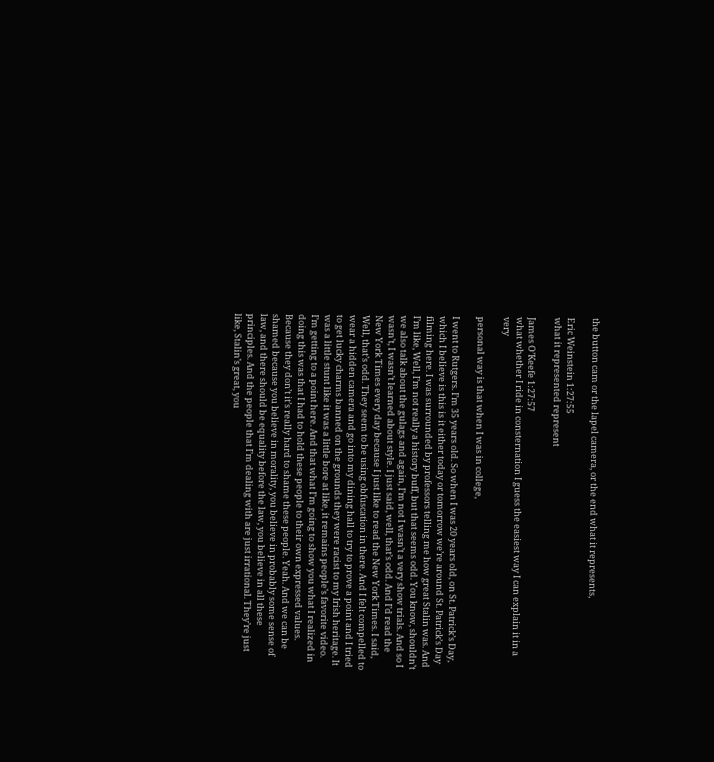the button cam or the lapel camera, or the end what it represents,

Eric Weinstein 1:27:55
what it represented represent

James O’Keefe 1:27:57
what whether I ride in consternation I guess the easiest way I can explain it in a very

personal way is that when I was in college,

I went to Rutgers. I’m 35 years old. So when I was 20 years old, on St. Patrick’s Day, which I believe is this is it either today or tomorrow we’re around St. Patrick’s Day filming here. I was surrounded by professors telling me how great Stalin was. And I’m like, Well, I’m not really a history buff, but that seems odd. You know, shouldn’t we also talk about the gulags and again, I’m not I wasn’t a very show trials. And so I wasn’t, I wasn’t learned about style. I just said, well, that’s odd. And I’d read the New York Times every day because I just like to read the New York Times. I said, Well, that’s odd. They seem to be using obfuscation in there. And I felt compelled to wear a hidden camera and go into my dining hall to try to prove a point and I tried to get lucky charms banned on the grounds they were racist to my Irish heritage. It was a little stunt like it was a little bore at like, it remains people’s favorite video. I’m getting to a point here. And that what I’m going to show you what I realized in doing this was that I had to hold these people to their own expressed values. Because they don’t it’s really hard to shame these people. Yeah. And we can be shamed because you believe in morality, you believe in probably some sense of law, and there should be equality before the law, you believe in all these principles. And the people that I’m dealing with are just irrational. They’re just like, Stalin’s great, you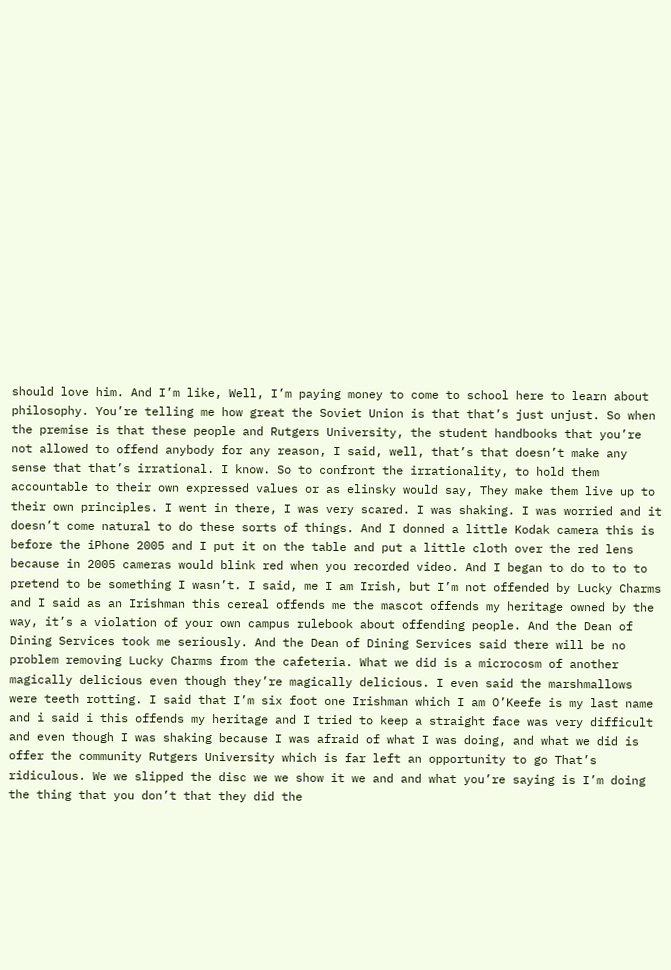should love him. And I’m like, Well, I’m paying money to come to school here to learn about philosophy. You’re telling me how great the Soviet Union is that that’s just unjust. So when the premise is that these people and Rutgers University, the student handbooks that you’re not allowed to offend anybody for any reason, I said, well, that’s that doesn’t make any sense that that’s irrational. I know. So to confront the irrationality, to hold them accountable to their own expressed values or as elinsky would say, They make them live up to their own principles. I went in there, I was very scared. I was shaking. I was worried and it doesn’t come natural to do these sorts of things. And I donned a little Kodak camera this is before the iPhone 2005 and I put it on the table and put a little cloth over the red lens because in 2005 cameras would blink red when you recorded video. And I began to do to to to pretend to be something I wasn’t. I said, me I am Irish, but I’m not offended by Lucky Charms and I said as an Irishman this cereal offends me the mascot offends my heritage owned by the way, it’s a violation of your own campus rulebook about offending people. And the Dean of Dining Services took me seriously. And the Dean of Dining Services said there will be no problem removing Lucky Charms from the cafeteria. What we did is a microcosm of another magically delicious even though they’re magically delicious. I even said the marshmallows were teeth rotting. I said that I’m six foot one Irishman which I am O’Keefe is my last name and i said i this offends my heritage and I tried to keep a straight face was very difficult and even though I was shaking because I was afraid of what I was doing, and what we did is offer the community Rutgers University which is far left an opportunity to go That’s ridiculous. We we slipped the disc we we show it we and and what you’re saying is I’m doing the thing that you don’t that they did the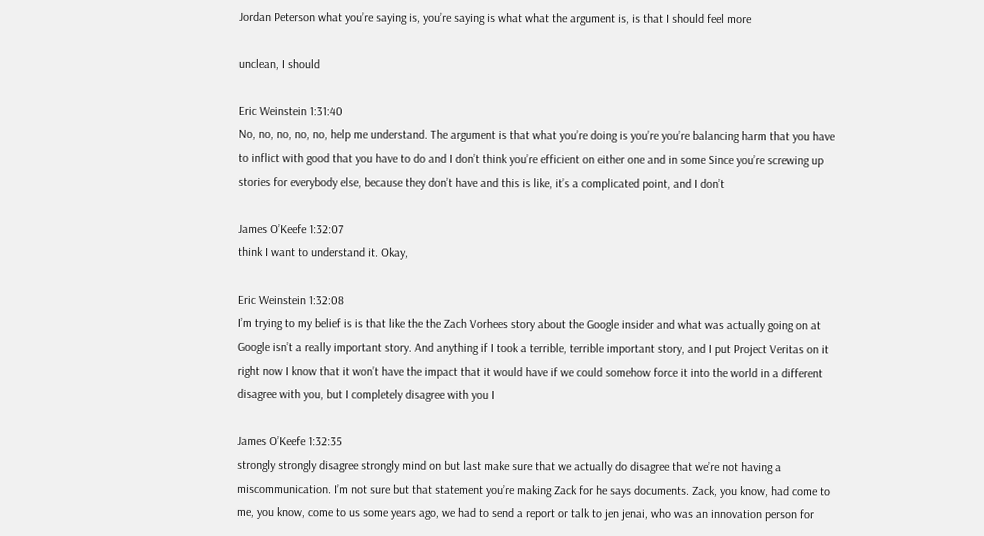Jordan Peterson what you’re saying is, you’re saying is what what the argument is, is that I should feel more

unclean, I should

Eric Weinstein 1:31:40
No, no, no, no, no, help me understand. The argument is that what you’re doing is you’re you’re balancing harm that you have to inflict with good that you have to do and I don’t think you’re efficient on either one and in some Since you’re screwing up stories for everybody else, because they don’t have and this is like, it’s a complicated point, and I don’t

James O’Keefe 1:32:07
think I want to understand it. Okay,

Eric Weinstein 1:32:08
I’m trying to my belief is is that like the the Zach Vorhees story about the Google insider and what was actually going on at Google isn’t a really important story. And anything if I took a terrible, terrible important story, and I put Project Veritas on it right now I know that it won’t have the impact that it would have if we could somehow force it into the world in a different disagree with you, but I completely disagree with you I

James O’Keefe 1:32:35
strongly strongly disagree strongly mind on but last make sure that we actually do disagree that we’re not having a miscommunication. I’m not sure but that statement you’re making Zack for he says documents. Zack, you know, had come to me, you know, come to us some years ago, we had to send a report or talk to jen jenai, who was an innovation person for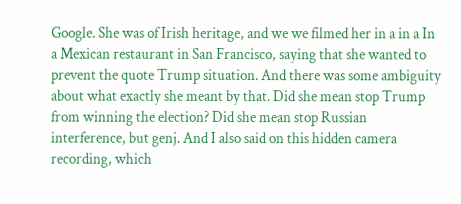Google. She was of Irish heritage, and we we filmed her in a in a In a Mexican restaurant in San Francisco, saying that she wanted to prevent the quote Trump situation. And there was some ambiguity about what exactly she meant by that. Did she mean stop Trump from winning the election? Did she mean stop Russian interference, but genj. And I also said on this hidden camera recording, which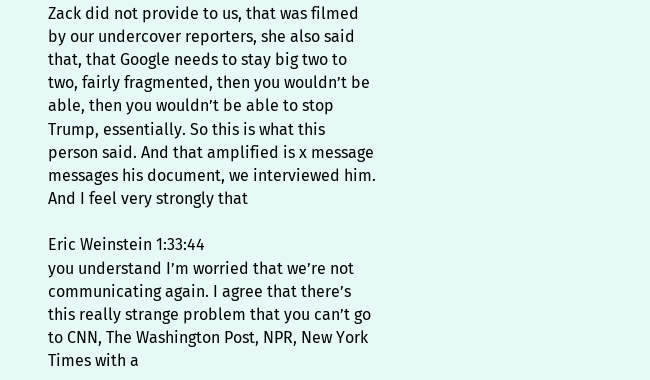Zack did not provide to us, that was filmed by our undercover reporters, she also said that, that Google needs to stay big two to two, fairly fragmented, then you wouldn’t be able, then you wouldn’t be able to stop Trump, essentially. So this is what this person said. And that amplified is x message messages his document, we interviewed him. And I feel very strongly that

Eric Weinstein 1:33:44
you understand I’m worried that we’re not communicating again. I agree that there’s this really strange problem that you can’t go to CNN, The Washington Post, NPR, New York Times with a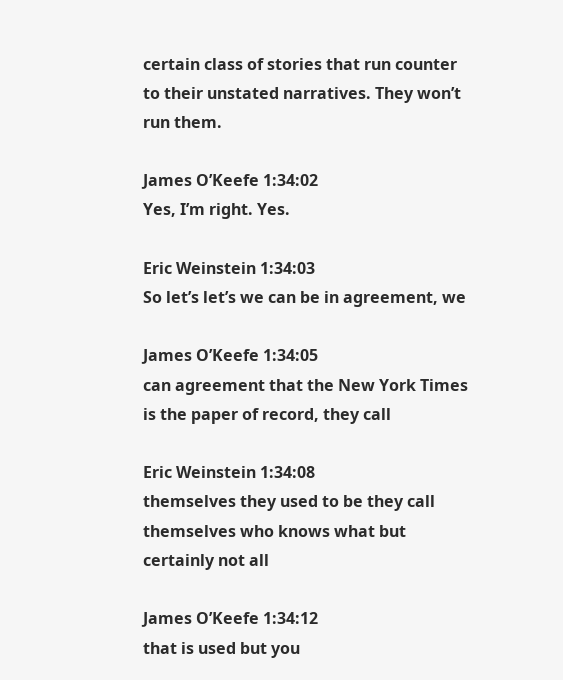certain class of stories that run counter to their unstated narratives. They won’t run them.

James O’Keefe 1:34:02
Yes, I’m right. Yes.

Eric Weinstein 1:34:03
So let’s let’s we can be in agreement, we

James O’Keefe 1:34:05
can agreement that the New York Times is the paper of record, they call

Eric Weinstein 1:34:08
themselves they used to be they call themselves who knows what but certainly not all

James O’Keefe 1:34:12
that is used but you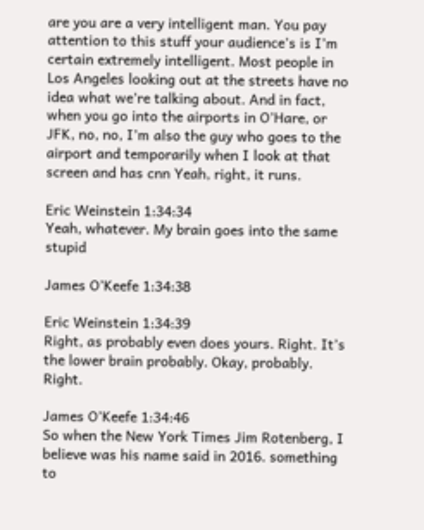are you are a very intelligent man. You pay attention to this stuff your audience’s is I’m certain extremely intelligent. Most people in Los Angeles looking out at the streets have no idea what we’re talking about. And in fact, when you go into the airports in O’Hare, or JFK, no, no, I’m also the guy who goes to the airport and temporarily when I look at that screen and has cnn Yeah, right, it runs.

Eric Weinstein 1:34:34
Yeah, whatever. My brain goes into the same stupid

James O’Keefe 1:34:38

Eric Weinstein 1:34:39
Right, as probably even does yours. Right. It’s the lower brain probably. Okay, probably. Right.

James O’Keefe 1:34:46
So when the New York Times Jim Rotenberg, I believe was his name said in 2016. something to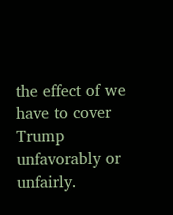the effect of we have to cover Trump unfavorably or unfairly.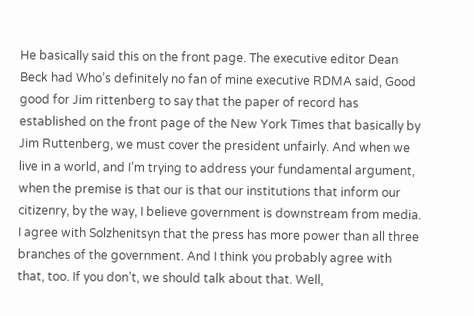He basically said this on the front page. The executive editor Dean Beck had Who’s definitely no fan of mine executive RDMA said, Good good for Jim rittenberg to say that the paper of record has established on the front page of the New York Times that basically by Jim Ruttenberg, we must cover the president unfairly. And when we live in a world, and I’m trying to address your fundamental argument, when the premise is that our is that our institutions that inform our citizenry, by the way, I believe government is downstream from media. I agree with Solzhenitsyn that the press has more power than all three branches of the government. And I think you probably agree with that, too. If you don’t, we should talk about that. Well,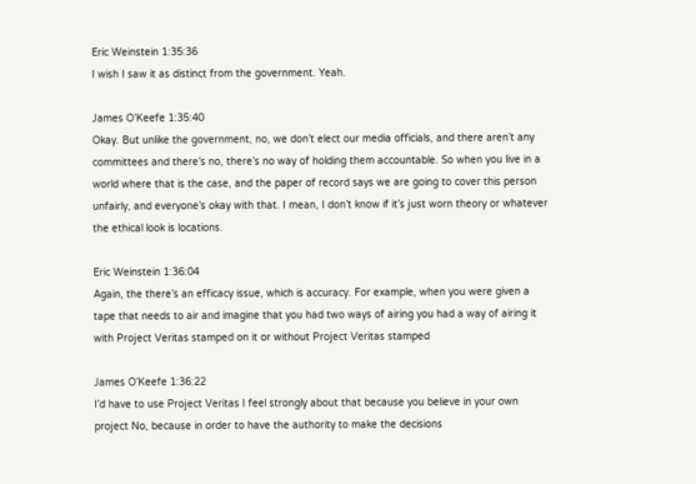Eric Weinstein 1:35:36
I wish I saw it as distinct from the government. Yeah.

James O’Keefe 1:35:40
Okay. But unlike the government, no, we don’t elect our media officials, and there aren’t any committees and there’s no, there’s no way of holding them accountable. So when you live in a world where that is the case, and the paper of record says we are going to cover this person unfairly, and everyone’s okay with that. I mean, I don’t know if it’s just worn theory or whatever the ethical look is locations.

Eric Weinstein 1:36:04
Again, the there’s an efficacy issue, which is accuracy. For example, when you were given a tape that needs to air and imagine that you had two ways of airing you had a way of airing it with Project Veritas stamped on it or without Project Veritas stamped

James O’Keefe 1:36:22
I’d have to use Project Veritas I feel strongly about that because you believe in your own project No, because in order to have the authority to make the decisions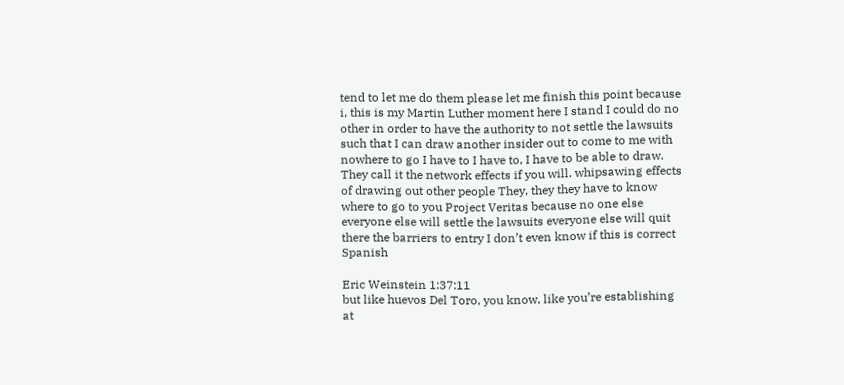tend to let me do them please let me finish this point because i, this is my Martin Luther moment here I stand I could do no other in order to have the authority to not settle the lawsuits such that I can draw another insider out to come to me with nowhere to go I have to I have to, I have to be able to draw. They call it the network effects if you will. whipsawing effects of drawing out other people They, they they have to know where to go to you Project Veritas because no one else everyone else will settle the lawsuits everyone else will quit there the barriers to entry I don’t even know if this is correct Spanish

Eric Weinstein 1:37:11
but like huevos Del Toro, you know, like you’re establishing at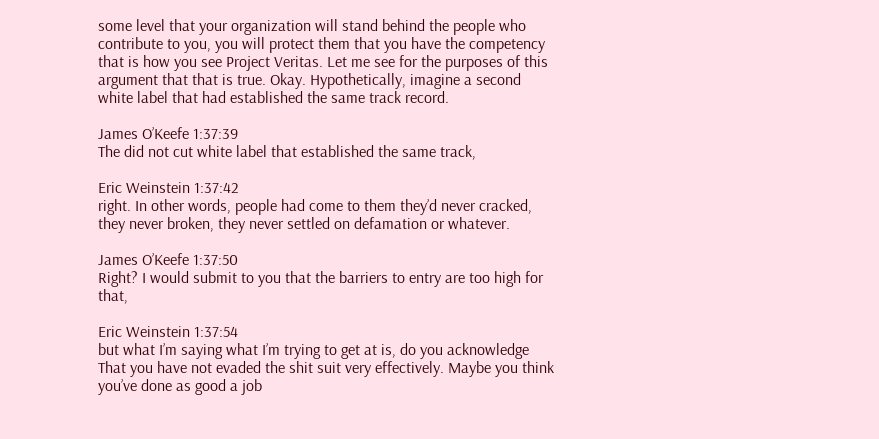some level that your organization will stand behind the people who contribute to you, you will protect them that you have the competency that is how you see Project Veritas. Let me see for the purposes of this argument that that is true. Okay. Hypothetically, imagine a second white label that had established the same track record.

James O’Keefe 1:37:39
The did not cut white label that established the same track,

Eric Weinstein 1:37:42
right. In other words, people had come to them they’d never cracked, they never broken, they never settled on defamation or whatever.

James O’Keefe 1:37:50
Right? I would submit to you that the barriers to entry are too high for that,

Eric Weinstein 1:37:54
but what I’m saying what I’m trying to get at is, do you acknowledge That you have not evaded the shit suit very effectively. Maybe you think you’ve done as good a job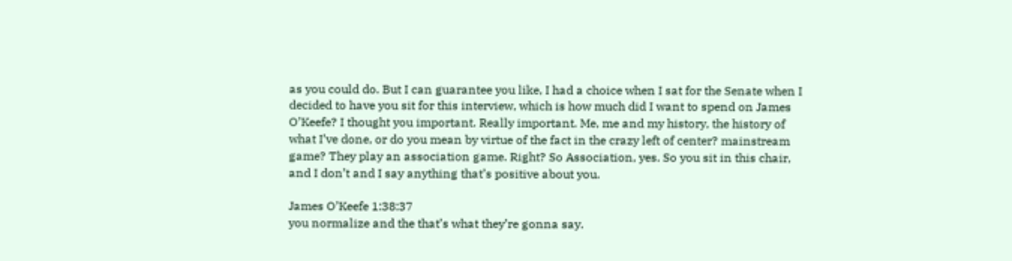as you could do. But I can guarantee you like, I had a choice when I sat for the Senate when I decided to have you sit for this interview, which is how much did I want to spend on James O’Keefe? I thought you important. Really important. Me, me and my history, the history of what I’ve done, or do you mean by virtue of the fact in the crazy left of center? mainstream game? They play an association game. Right? So Association, yes. So you sit in this chair, and I don’t and I say anything that’s positive about you.

James O’Keefe 1:38:37
you normalize and the that’s what they’re gonna say.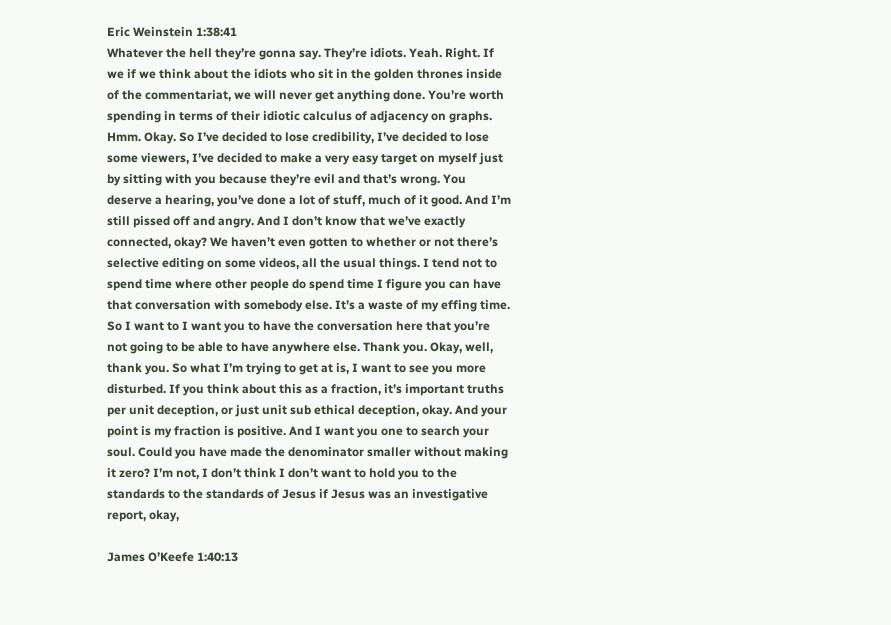Eric Weinstein 1:38:41
Whatever the hell they’re gonna say. They’re idiots. Yeah. Right. If we if we think about the idiots who sit in the golden thrones inside of the commentariat, we will never get anything done. You’re worth spending in terms of their idiotic calculus of adjacency on graphs. Hmm. Okay. So I’ve decided to lose credibility, I’ve decided to lose some viewers, I’ve decided to make a very easy target on myself just by sitting with you because they’re evil and that’s wrong. You deserve a hearing, you’ve done a lot of stuff, much of it good. And I’m still pissed off and angry. And I don’t know that we’ve exactly connected, okay? We haven’t even gotten to whether or not there’s selective editing on some videos, all the usual things. I tend not to spend time where other people do spend time I figure you can have that conversation with somebody else. It’s a waste of my effing time. So I want to I want you to have the conversation here that you’re not going to be able to have anywhere else. Thank you. Okay, well, thank you. So what I’m trying to get at is, I want to see you more disturbed. If you think about this as a fraction, it’s important truths per unit deception, or just unit sub ethical deception, okay. And your point is my fraction is positive. And I want you one to search your soul. Could you have made the denominator smaller without making it zero? I’m not, I don’t think I don’t want to hold you to the standards to the standards of Jesus if Jesus was an investigative report, okay,

James O’Keefe 1:40:13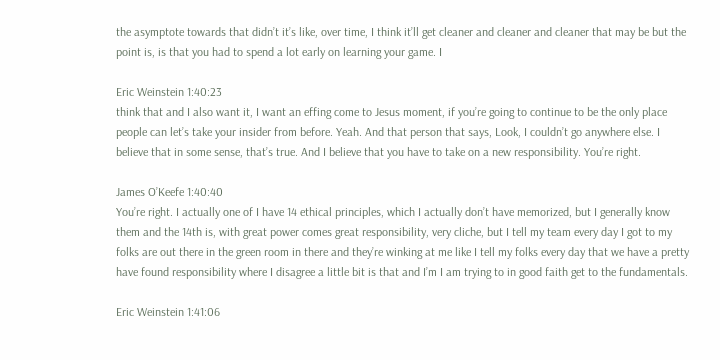the asymptote towards that didn’t it’s like, over time, I think it’ll get cleaner and cleaner and cleaner that may be but the point is, is that you had to spend a lot early on learning your game. I

Eric Weinstein 1:40:23
think that and I also want it, I want an effing come to Jesus moment, if you’re going to continue to be the only place people can let’s take your insider from before. Yeah. And that person that says, Look, I couldn’t go anywhere else. I believe that in some sense, that’s true. And I believe that you have to take on a new responsibility. You’re right.

James O’Keefe 1:40:40
You’re right. I actually one of I have 14 ethical principles, which I actually don’t have memorized, but I generally know them and the 14th is, with great power comes great responsibility, very cliche, but I tell my team every day I got to my folks are out there in the green room in there and they’re winking at me like I tell my folks every day that we have a pretty have found responsibility where I disagree a little bit is that and I’m I am trying to in good faith get to the fundamentals.

Eric Weinstein 1:41:06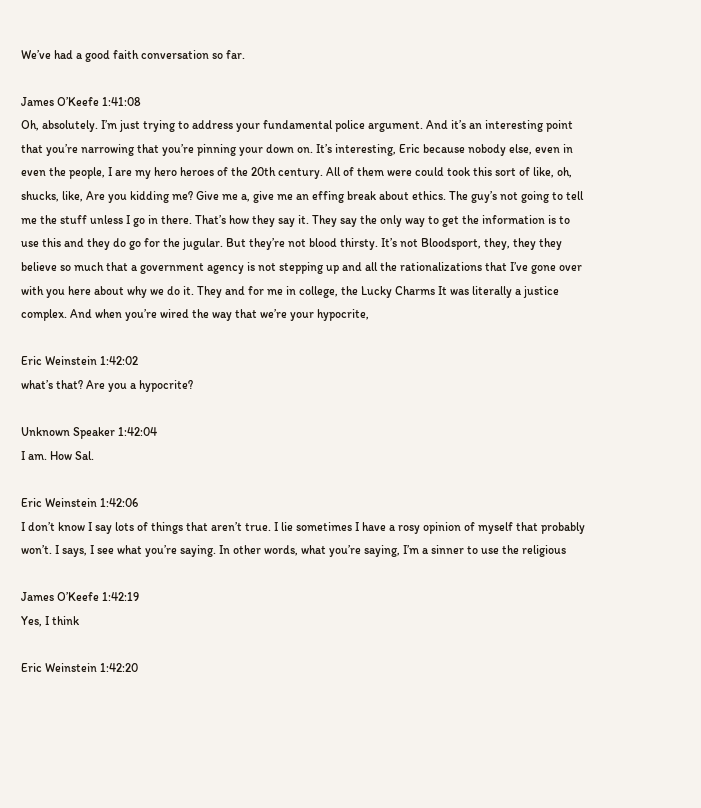We’ve had a good faith conversation so far.

James O’Keefe 1:41:08
Oh, absolutely. I’m just trying to address your fundamental police argument. And it’s an interesting point that you’re narrowing that you’re pinning your down on. It’s interesting, Eric because nobody else, even in even the people, I are my hero heroes of the 20th century. All of them were could took this sort of like, oh, shucks, like, Are you kidding me? Give me a, give me an effing break about ethics. The guy’s not going to tell me the stuff unless I go in there. That’s how they say it. They say the only way to get the information is to use this and they do go for the jugular. But they’re not blood thirsty. It’s not Bloodsport, they, they they believe so much that a government agency is not stepping up and all the rationalizations that I’ve gone over with you here about why we do it. They and for me in college, the Lucky Charms It was literally a justice complex. And when you’re wired the way that we’re your hypocrite,

Eric Weinstein 1:42:02
what’s that? Are you a hypocrite?

Unknown Speaker 1:42:04
I am. How Sal.

Eric Weinstein 1:42:06
I don’t know I say lots of things that aren’t true. I lie sometimes I have a rosy opinion of myself that probably won’t. I says, I see what you’re saying. In other words, what you’re saying, I’m a sinner to use the religious

James O’Keefe 1:42:19
Yes, I think

Eric Weinstein 1:42:20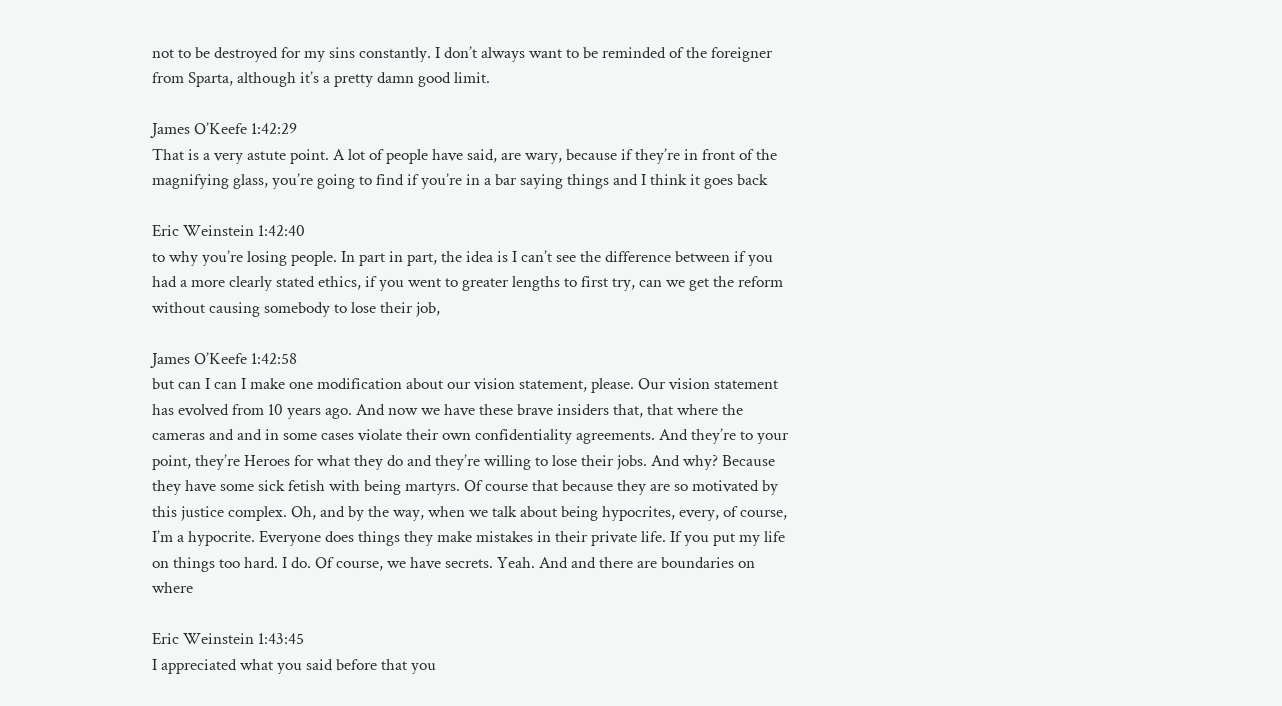not to be destroyed for my sins constantly. I don’t always want to be reminded of the foreigner from Sparta, although it’s a pretty damn good limit.

James O’Keefe 1:42:29
That is a very astute point. A lot of people have said, are wary, because if they’re in front of the magnifying glass, you’re going to find if you’re in a bar saying things and I think it goes back

Eric Weinstein 1:42:40
to why you’re losing people. In part in part, the idea is I can’t see the difference between if you had a more clearly stated ethics, if you went to greater lengths to first try, can we get the reform without causing somebody to lose their job,

James O’Keefe 1:42:58
but can I can I make one modification about our vision statement, please. Our vision statement has evolved from 10 years ago. And now we have these brave insiders that, that where the cameras and and in some cases violate their own confidentiality agreements. And they’re to your point, they’re Heroes for what they do and they’re willing to lose their jobs. And why? Because they have some sick fetish with being martyrs. Of course that because they are so motivated by this justice complex. Oh, and by the way, when we talk about being hypocrites, every, of course, I’m a hypocrite. Everyone does things they make mistakes in their private life. If you put my life on things too hard. I do. Of course, we have secrets. Yeah. And and there are boundaries on where

Eric Weinstein 1:43:45
I appreciated what you said before that you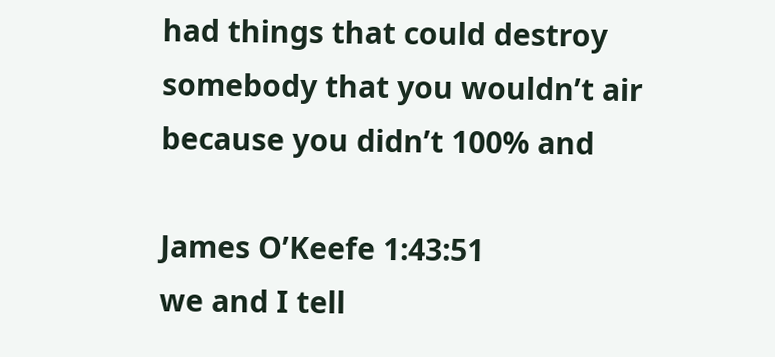had things that could destroy somebody that you wouldn’t air because you didn’t 100% and

James O’Keefe 1:43:51
we and I tell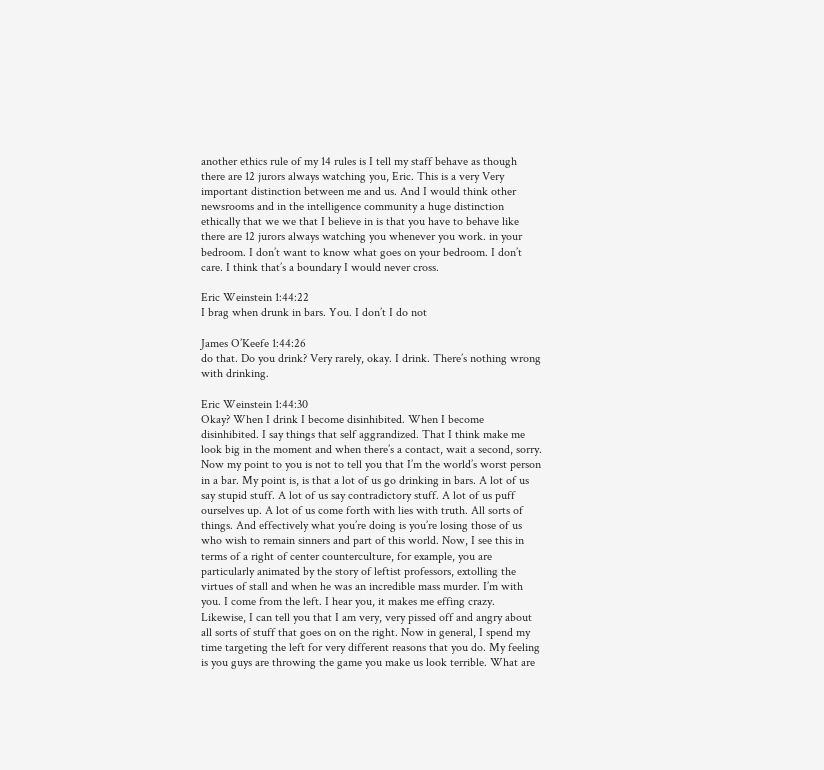another ethics rule of my 14 rules is I tell my staff behave as though there are 12 jurors always watching you, Eric. This is a very Very important distinction between me and us. And I would think other newsrooms and in the intelligence community a huge distinction ethically that we we that I believe in is that you have to behave like there are 12 jurors always watching you whenever you work. in your bedroom. I don’t want to know what goes on your bedroom. I don’t care. I think that’s a boundary I would never cross.

Eric Weinstein 1:44:22
I brag when drunk in bars. You. I don’t I do not

James O’Keefe 1:44:26
do that. Do you drink? Very rarely, okay. I drink. There’s nothing wrong with drinking.

Eric Weinstein 1:44:30
Okay? When I drink I become disinhibited. When I become disinhibited. I say things that self aggrandized. That I think make me look big in the moment and when there’s a contact, wait a second, sorry. Now my point to you is not to tell you that I’m the world’s worst person in a bar. My point is, is that a lot of us go drinking in bars. A lot of us say stupid stuff. A lot of us say contradictory stuff. A lot of us puff ourselves up. A lot of us come forth with lies with truth. All sorts of things. And effectively what you’re doing is you’re losing those of us who wish to remain sinners and part of this world. Now, I see this in terms of a right of center counterculture, for example, you are particularly animated by the story of leftist professors, extolling the virtues of stall and when he was an incredible mass murder. I’m with you. I come from the left. I hear you, it makes me effing crazy. Likewise, I can tell you that I am very, very pissed off and angry about all sorts of stuff that goes on on the right. Now in general, I spend my time targeting the left for very different reasons that you do. My feeling is you guys are throwing the game you make us look terrible. What are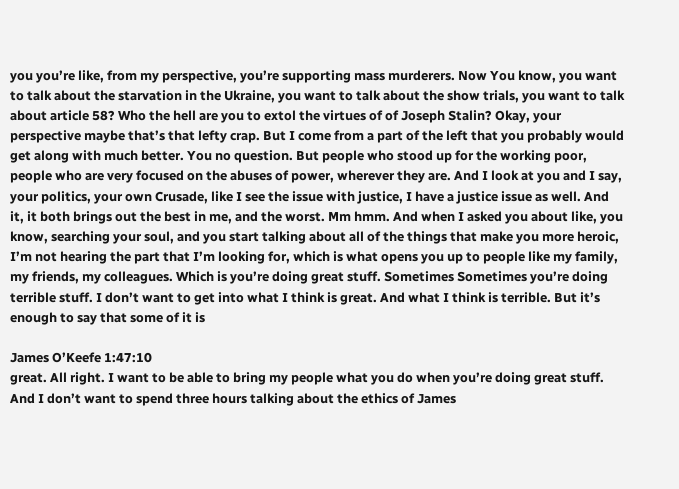you you’re like, from my perspective, you’re supporting mass murderers. Now You know, you want to talk about the starvation in the Ukraine, you want to talk about the show trials, you want to talk about article 58? Who the hell are you to extol the virtues of of Joseph Stalin? Okay, your perspective maybe that’s that lefty crap. But I come from a part of the left that you probably would get along with much better. You no question. But people who stood up for the working poor, people who are very focused on the abuses of power, wherever they are. And I look at you and I say, your politics, your own Crusade, like I see the issue with justice, I have a justice issue as well. And it, it both brings out the best in me, and the worst. Mm hmm. And when I asked you about like, you know, searching your soul, and you start talking about all of the things that make you more heroic, I’m not hearing the part that I’m looking for, which is what opens you up to people like my family, my friends, my colleagues. Which is you’re doing great stuff. Sometimes Sometimes you’re doing terrible stuff. I don’t want to get into what I think is great. And what I think is terrible. But it’s enough to say that some of it is

James O’Keefe 1:47:10
great. All right. I want to be able to bring my people what you do when you’re doing great stuff. And I don’t want to spend three hours talking about the ethics of James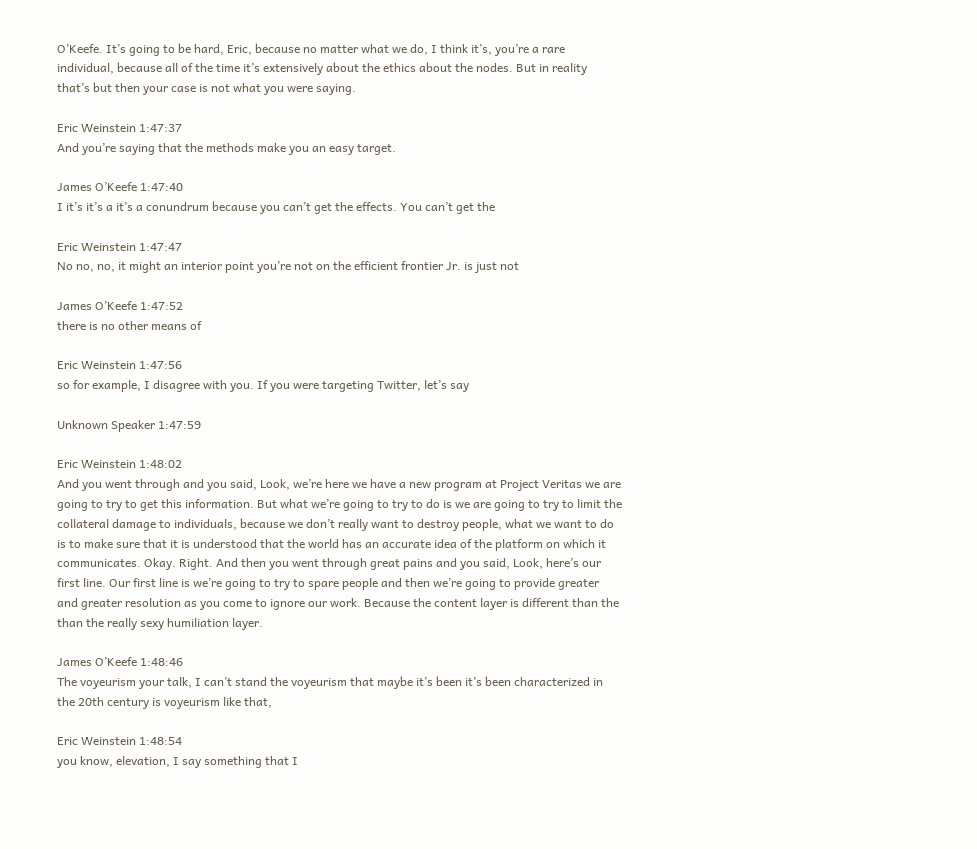O’Keefe. It’s going to be hard, Eric, because no matter what we do, I think it’s, you’re a rare individual, because all of the time it’s extensively about the ethics about the nodes. But in reality that’s but then your case is not what you were saying.

Eric Weinstein 1:47:37
And you’re saying that the methods make you an easy target.

James O’Keefe 1:47:40
I it’s it’s a it’s a conundrum because you can’t get the effects. You can’t get the

Eric Weinstein 1:47:47
No no, no, it might an interior point you’re not on the efficient frontier Jr. is just not

James O’Keefe 1:47:52
there is no other means of

Eric Weinstein 1:47:56
so for example, I disagree with you. If you were targeting Twitter, let’s say

Unknown Speaker 1:47:59

Eric Weinstein 1:48:02
And you went through and you said, Look, we’re here we have a new program at Project Veritas we are going to try to get this information. But what we’re going to try to do is we are going to try to limit the collateral damage to individuals, because we don’t really want to destroy people, what we want to do is to make sure that it is understood that the world has an accurate idea of the platform on which it communicates. Okay. Right. And then you went through great pains and you said, Look, here’s our first line. Our first line is we’re going to try to spare people and then we’re going to provide greater and greater resolution as you come to ignore our work. Because the content layer is different than the than the really sexy humiliation layer.

James O’Keefe 1:48:46
The voyeurism your talk, I can’t stand the voyeurism that maybe it’s been it’s been characterized in the 20th century is voyeurism like that,

Eric Weinstein 1:48:54
you know, elevation, I say something that I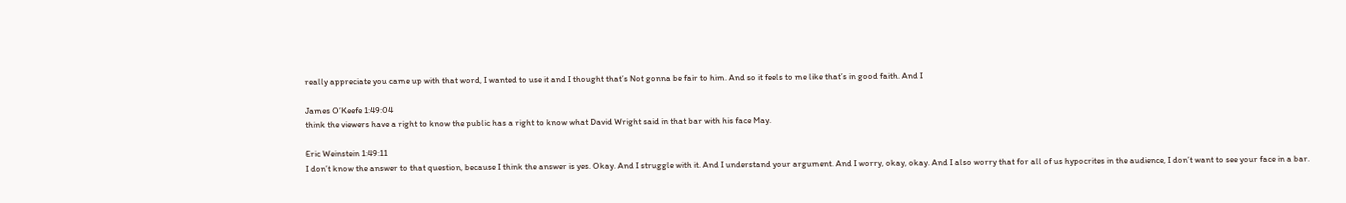really appreciate you came up with that word, I wanted to use it and I thought that’s Not gonna be fair to him. And so it feels to me like that’s in good faith. And I

James O’Keefe 1:49:04
think the viewers have a right to know the public has a right to know what David Wright said in that bar with his face May.

Eric Weinstein 1:49:11
I don’t know the answer to that question, because I think the answer is yes. Okay. And I struggle with it. And I understand your argument. And I worry, okay, okay. And I also worry that for all of us hypocrites in the audience, I don’t want to see your face in a bar.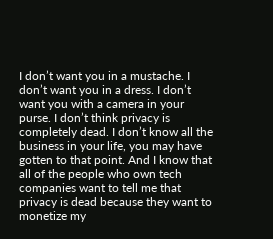I don’t want you in a mustache. I don’t want you in a dress. I don’t want you with a camera in your purse. I don’t think privacy is completely dead. I don’t know all the business in your life, you may have gotten to that point. And I know that all of the people who own tech companies want to tell me that privacy is dead because they want to monetize my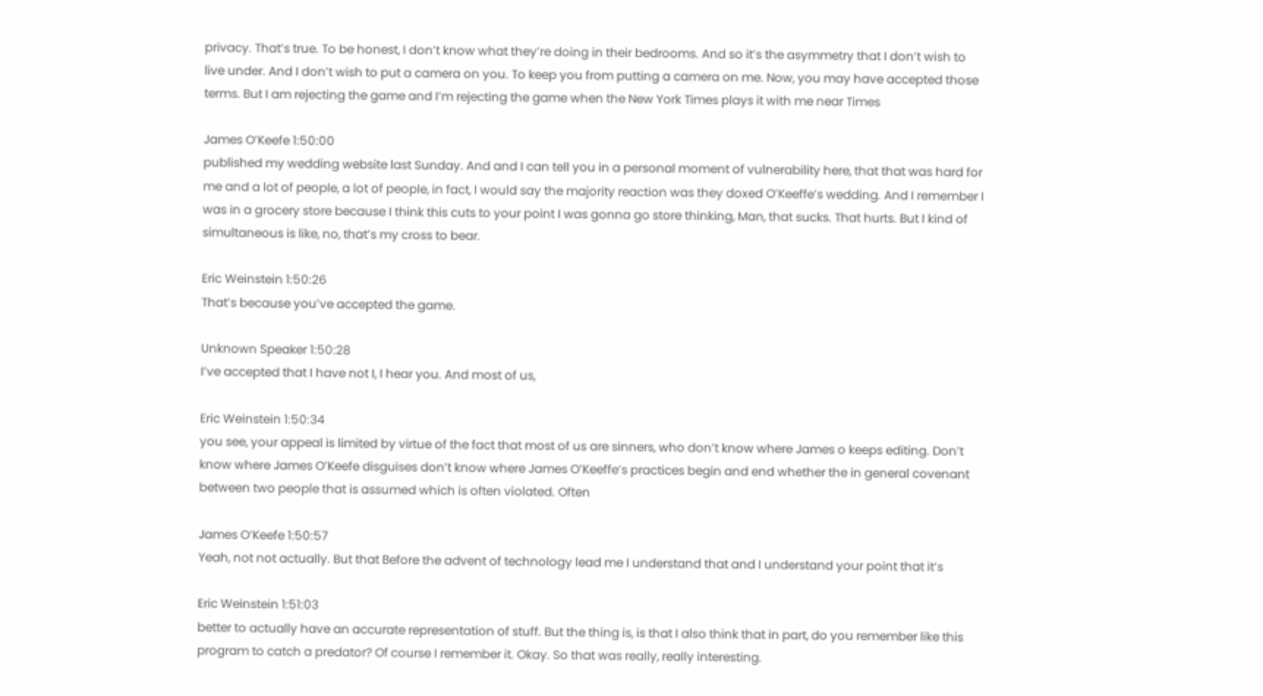privacy. That’s true. To be honest, I don’t know what they’re doing in their bedrooms. And so it’s the asymmetry that I don’t wish to live under. And I don’t wish to put a camera on you. To keep you from putting a camera on me. Now, you may have accepted those terms. But I am rejecting the game and I’m rejecting the game when the New York Times plays it with me near Times

James O’Keefe 1:50:00
published my wedding website last Sunday. And and I can tell you in a personal moment of vulnerability here, that that was hard for me and a lot of people, a lot of people, in fact, I would say the majority reaction was they doxed O’Keeffe’s wedding. And I remember I was in a grocery store because I think this cuts to your point I was gonna go store thinking, Man, that sucks. That hurts. But I kind of simultaneous is like, no, that’s my cross to bear.

Eric Weinstein 1:50:26
That’s because you’ve accepted the game.

Unknown Speaker 1:50:28
I’ve accepted that I have not I, I hear you. And most of us,

Eric Weinstein 1:50:34
you see, your appeal is limited by virtue of the fact that most of us are sinners, who don’t know where James o keeps editing. Don’t know where James O’Keefe disguises don’t know where James O’Keeffe’s practices begin and end whether the in general covenant between two people that is assumed which is often violated. Often

James O’Keefe 1:50:57
Yeah, not not actually. But that Before the advent of technology lead me I understand that and I understand your point that it’s

Eric Weinstein 1:51:03
better to actually have an accurate representation of stuff. But the thing is, is that I also think that in part, do you remember like this program to catch a predator? Of course I remember it. Okay. So that was really, really interesting.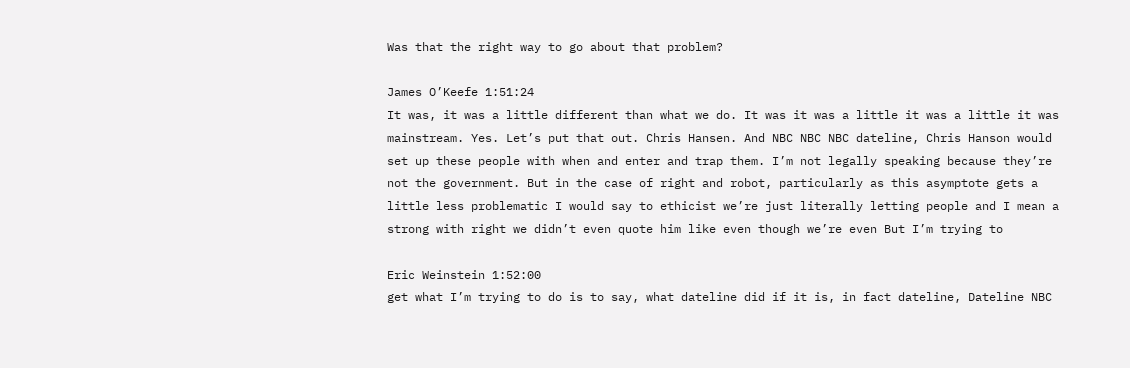Was that the right way to go about that problem?

James O’Keefe 1:51:24
It was, it was a little different than what we do. It was it was a little it was a little it was mainstream. Yes. Let’s put that out. Chris Hansen. And NBC NBC NBC dateline, Chris Hanson would set up these people with when and enter and trap them. I’m not legally speaking because they’re not the government. But in the case of right and robot, particularly as this asymptote gets a little less problematic I would say to ethicist we’re just literally letting people and I mean a strong with right we didn’t even quote him like even though we’re even But I’m trying to

Eric Weinstein 1:52:00
get what I’m trying to do is to say, what dateline did if it is, in fact dateline, Dateline NBC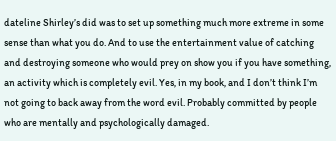dateline Shirley’s did was to set up something much more extreme in some sense than what you do. And to use the entertainment value of catching and destroying someone who would prey on show you if you have something, an activity which is completely evil. Yes, in my book, and I don’t think I’m not going to back away from the word evil. Probably committed by people who are mentally and psychologically damaged.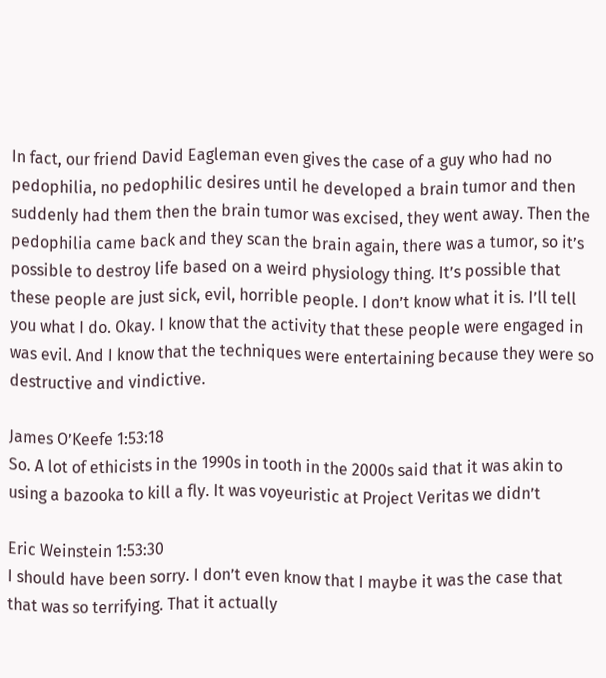In fact, our friend David Eagleman even gives the case of a guy who had no pedophilia, no pedophilic desires until he developed a brain tumor and then suddenly had them then the brain tumor was excised, they went away. Then the pedophilia came back and they scan the brain again, there was a tumor, so it’s possible to destroy life based on a weird physiology thing. It’s possible that these people are just sick, evil, horrible people. I don’t know what it is. I’ll tell you what I do. Okay. I know that the activity that these people were engaged in was evil. And I know that the techniques were entertaining because they were so destructive and vindictive.

James O’Keefe 1:53:18
So. A lot of ethicists in the 1990s in tooth in the 2000s said that it was akin to using a bazooka to kill a fly. It was voyeuristic at Project Veritas we didn’t

Eric Weinstein 1:53:30
I should have been sorry. I don’t even know that I maybe it was the case that that was so terrifying. That it actually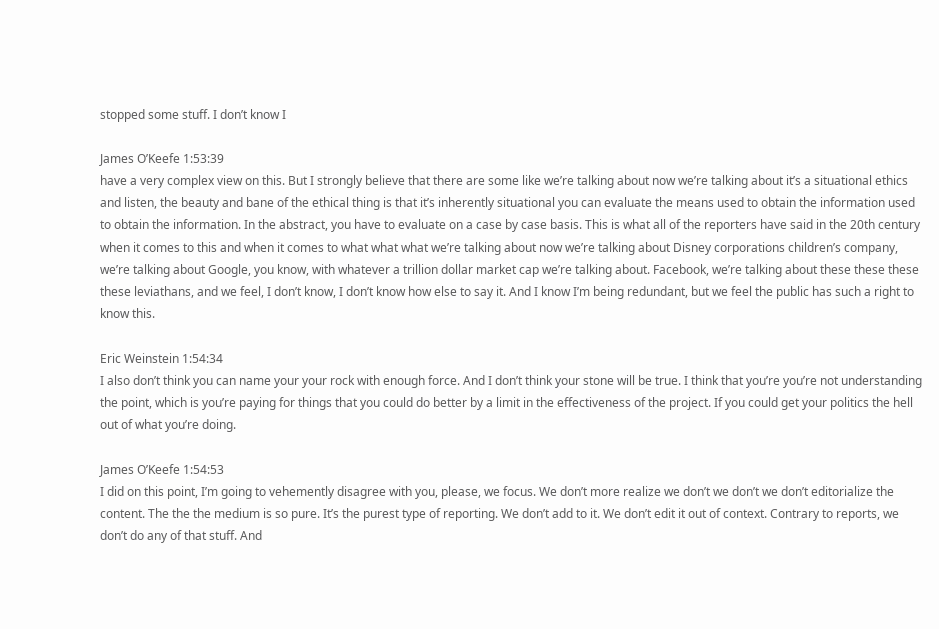stopped some stuff. I don’t know I

James O’Keefe 1:53:39
have a very complex view on this. But I strongly believe that there are some like we’re talking about now we’re talking about it’s a situational ethics and listen, the beauty and bane of the ethical thing is that it’s inherently situational you can evaluate the means used to obtain the information used to obtain the information. In the abstract, you have to evaluate on a case by case basis. This is what all of the reporters have said in the 20th century when it comes to this and when it comes to what what what we’re talking about now we’re talking about Disney corporations children’s company, we’re talking about Google, you know, with whatever a trillion dollar market cap we’re talking about. Facebook, we’re talking about these these these these leviathans, and we feel, I don’t know, I don’t know how else to say it. And I know I’m being redundant, but we feel the public has such a right to know this.

Eric Weinstein 1:54:34
I also don’t think you can name your your rock with enough force. And I don’t think your stone will be true. I think that you’re you’re not understanding the point, which is you’re paying for things that you could do better by a limit in the effectiveness of the project. If you could get your politics the hell out of what you’re doing.

James O’Keefe 1:54:53
I did on this point, I’m going to vehemently disagree with you, please, we focus. We don’t more realize we don’t we don’t we don’t editorialize the content. The the the medium is so pure. It’s the purest type of reporting. We don’t add to it. We don’t edit it out of context. Contrary to reports, we don’t do any of that stuff. And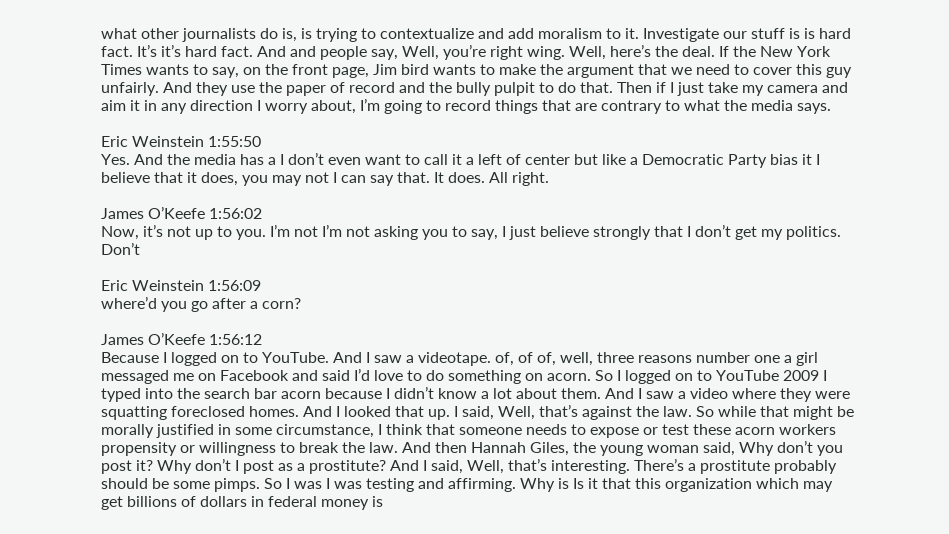what other journalists do is, is trying to contextualize and add moralism to it. Investigate our stuff is is hard fact. It’s it’s hard fact. And and people say, Well, you’re right wing. Well, here’s the deal. If the New York Times wants to say, on the front page, Jim bird wants to make the argument that we need to cover this guy unfairly. And they use the paper of record and the bully pulpit to do that. Then if I just take my camera and aim it in any direction I worry about, I’m going to record things that are contrary to what the media says.

Eric Weinstein 1:55:50
Yes. And the media has a I don’t even want to call it a left of center but like a Democratic Party bias it I believe that it does, you may not I can say that. It does. All right.

James O’Keefe 1:56:02
Now, it’s not up to you. I’m not I’m not asking you to say, I just believe strongly that I don’t get my politics. Don’t

Eric Weinstein 1:56:09
where’d you go after a corn?

James O’Keefe 1:56:12
Because I logged on to YouTube. And I saw a videotape. of, of of, well, three reasons number one a girl messaged me on Facebook and said I’d love to do something on acorn. So I logged on to YouTube 2009 I typed into the search bar acorn because I didn’t know a lot about them. And I saw a video where they were squatting foreclosed homes. And I looked that up. I said, Well, that’s against the law. So while that might be morally justified in some circumstance, I think that someone needs to expose or test these acorn workers propensity or willingness to break the law. And then Hannah Giles, the young woman said, Why don’t you post it? Why don’t I post as a prostitute? And I said, Well, that’s interesting. There’s a prostitute probably should be some pimps. So I was I was testing and affirming. Why is Is it that this organization which may get billions of dollars in federal money is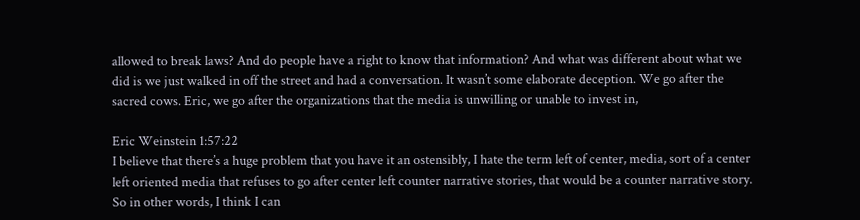allowed to break laws? And do people have a right to know that information? And what was different about what we did is we just walked in off the street and had a conversation. It wasn’t some elaborate deception. We go after the sacred cows. Eric, we go after the organizations that the media is unwilling or unable to invest in,

Eric Weinstein 1:57:22
I believe that there’s a huge problem that you have it an ostensibly, I hate the term left of center, media, sort of a center left oriented media that refuses to go after center left counter narrative stories, that would be a counter narrative story. So in other words, I think I can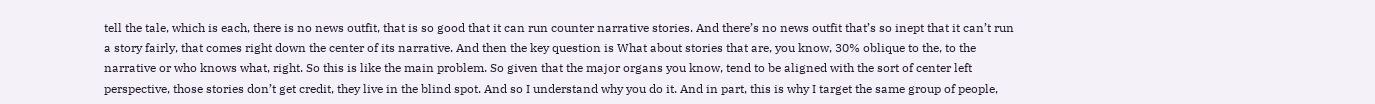tell the tale, which is each, there is no news outfit, that is so good that it can run counter narrative stories. And there’s no news outfit that’s so inept that it can’t run a story fairly, that comes right down the center of its narrative. And then the key question is What about stories that are, you know, 30% oblique to the, to the narrative or who knows what, right. So this is like the main problem. So given that the major organs you know, tend to be aligned with the sort of center left perspective, those stories don’t get credit, they live in the blind spot. And so I understand why you do it. And in part, this is why I target the same group of people,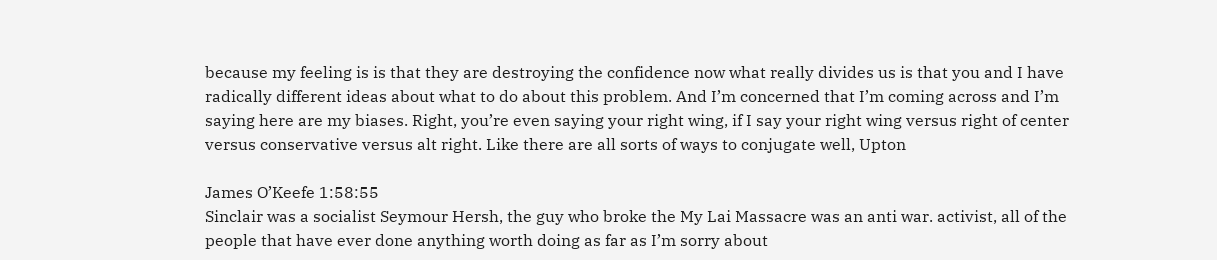because my feeling is is that they are destroying the confidence now what really divides us is that you and I have radically different ideas about what to do about this problem. And I’m concerned that I’m coming across and I’m saying here are my biases. Right, you’re even saying your right wing, if I say your right wing versus right of center versus conservative versus alt right. Like there are all sorts of ways to conjugate well, Upton

James O’Keefe 1:58:55
Sinclair was a socialist Seymour Hersh, the guy who broke the My Lai Massacre was an anti war. activist, all of the people that have ever done anything worth doing as far as I’m sorry about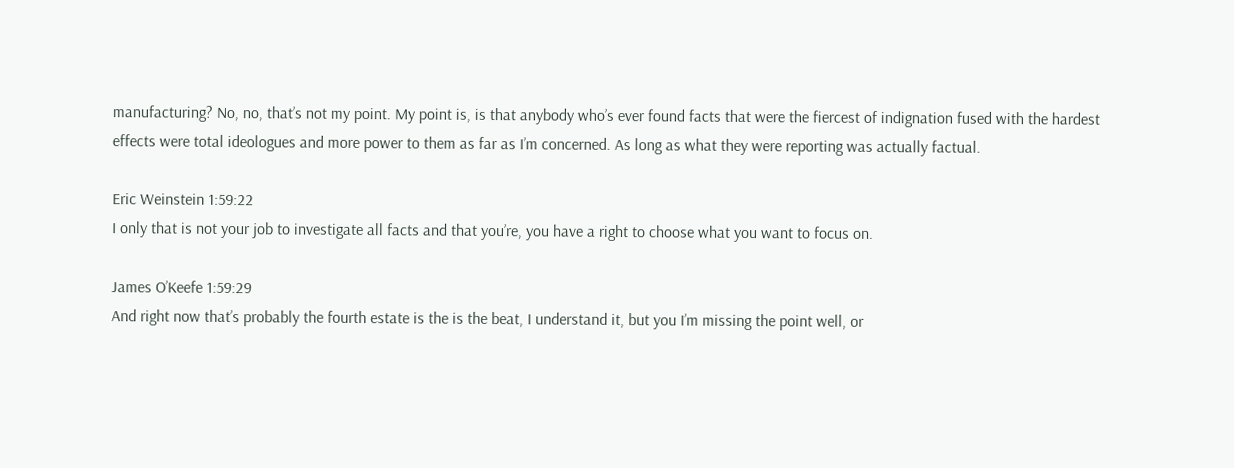manufacturing? No, no, that’s not my point. My point is, is that anybody who’s ever found facts that were the fiercest of indignation fused with the hardest effects were total ideologues and more power to them as far as I’m concerned. As long as what they were reporting was actually factual.

Eric Weinstein 1:59:22
I only that is not your job to investigate all facts and that you’re, you have a right to choose what you want to focus on.

James O’Keefe 1:59:29
And right now that’s probably the fourth estate is the is the beat, I understand it, but you I’m missing the point well, or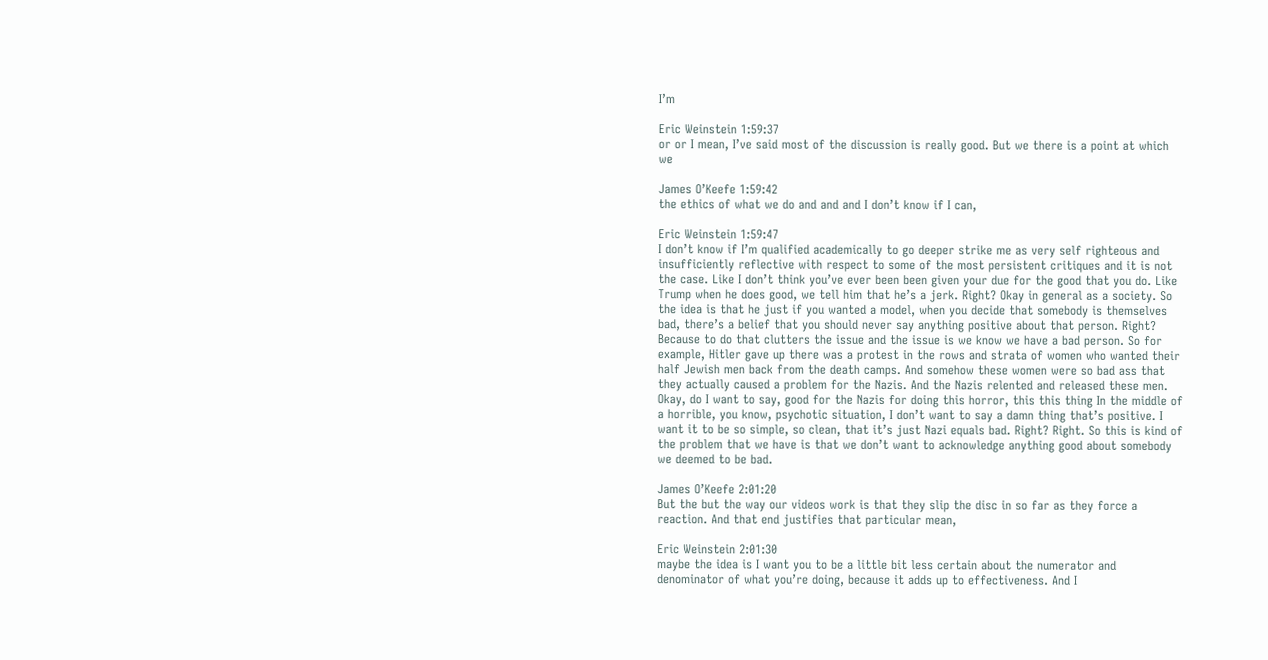I’m

Eric Weinstein 1:59:37
or or I mean, I’ve said most of the discussion is really good. But we there is a point at which we

James O’Keefe 1:59:42
the ethics of what we do and and and I don’t know if I can,

Eric Weinstein 1:59:47
I don’t know if I’m qualified academically to go deeper strike me as very self righteous and insufficiently reflective with respect to some of the most persistent critiques and it is not the case. Like I don’t think you’ve ever been been given your due for the good that you do. Like Trump when he does good, we tell him that he’s a jerk. Right? Okay in general as a society. So the idea is that he just if you wanted a model, when you decide that somebody is themselves bad, there’s a belief that you should never say anything positive about that person. Right? Because to do that clutters the issue and the issue is we know we have a bad person. So for example, Hitler gave up there was a protest in the rows and strata of women who wanted their half Jewish men back from the death camps. And somehow these women were so bad ass that they actually caused a problem for the Nazis. And the Nazis relented and released these men. Okay, do I want to say, good for the Nazis for doing this horror, this this thing In the middle of a horrible, you know, psychotic situation, I don’t want to say a damn thing that’s positive. I want it to be so simple, so clean, that it’s just Nazi equals bad. Right? Right. So this is kind of the problem that we have is that we don’t want to acknowledge anything good about somebody we deemed to be bad.

James O’Keefe 2:01:20
But the but the way our videos work is that they slip the disc in so far as they force a reaction. And that end justifies that particular mean,

Eric Weinstein 2:01:30
maybe the idea is I want you to be a little bit less certain about the numerator and denominator of what you’re doing, because it adds up to effectiveness. And I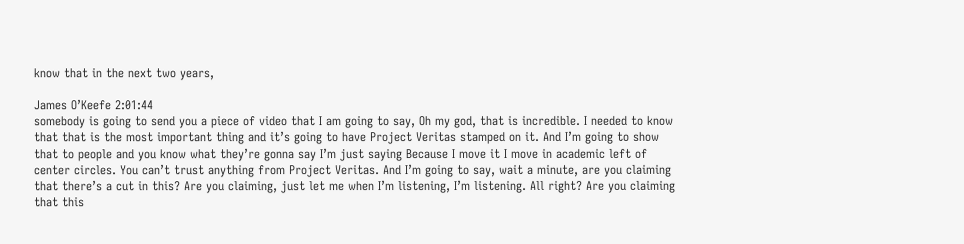know that in the next two years,

James O’Keefe 2:01:44
somebody is going to send you a piece of video that I am going to say, Oh my god, that is incredible. I needed to know that that is the most important thing and it’s going to have Project Veritas stamped on it. And I’m going to show that to people and you know what they’re gonna say I’m just saying Because I move it I move in academic left of center circles. You can’t trust anything from Project Veritas. And I’m going to say, wait a minute, are you claiming that there’s a cut in this? Are you claiming, just let me when I’m listening, I’m listening. All right? Are you claiming that this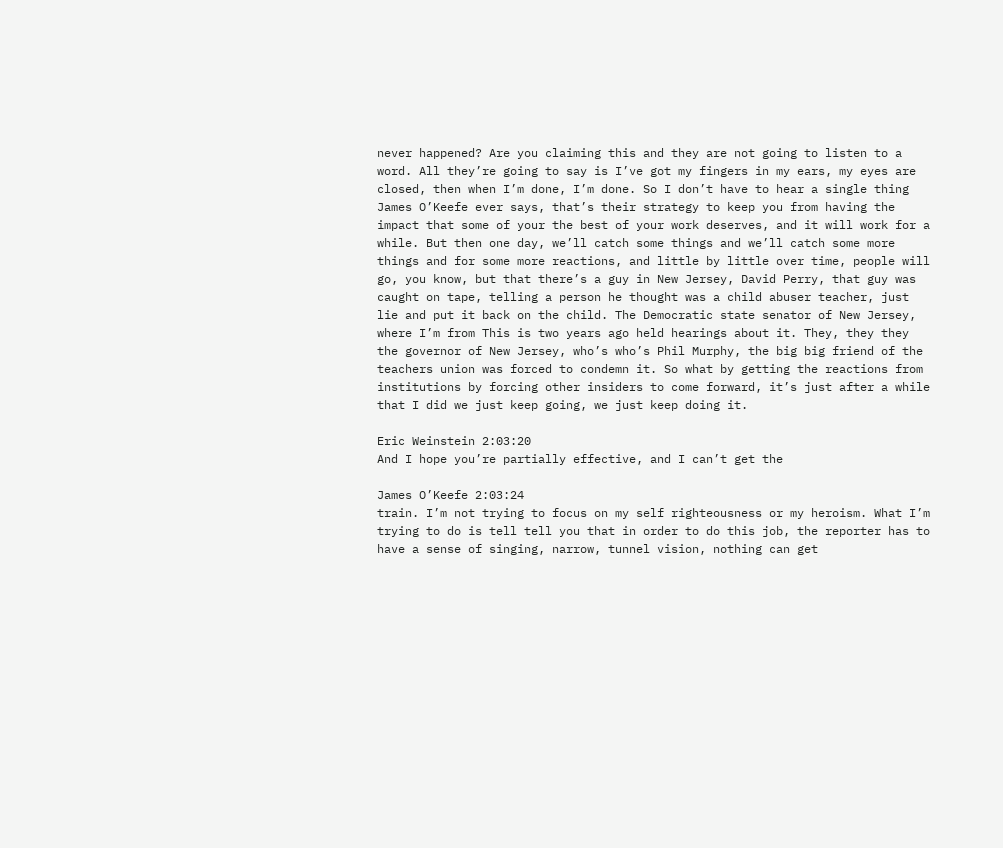never happened? Are you claiming this and they are not going to listen to a word. All they’re going to say is I’ve got my fingers in my ears, my eyes are closed, then when I’m done, I’m done. So I don’t have to hear a single thing James O’Keefe ever says, that’s their strategy to keep you from having the impact that some of your the best of your work deserves, and it will work for a while. But then one day, we’ll catch some things and we’ll catch some more things and for some more reactions, and little by little over time, people will go, you know, but that there’s a guy in New Jersey, David Perry, that guy was caught on tape, telling a person he thought was a child abuser teacher, just lie and put it back on the child. The Democratic state senator of New Jersey, where I’m from This is two years ago held hearings about it. They, they they the governor of New Jersey, who’s who’s Phil Murphy, the big big friend of the teachers union was forced to condemn it. So what by getting the reactions from institutions by forcing other insiders to come forward, it’s just after a while that I did we just keep going, we just keep doing it.

Eric Weinstein 2:03:20
And I hope you’re partially effective, and I can’t get the

James O’Keefe 2:03:24
train. I’m not trying to focus on my self righteousness or my heroism. What I’m trying to do is tell tell you that in order to do this job, the reporter has to have a sense of singing, narrow, tunnel vision, nothing can get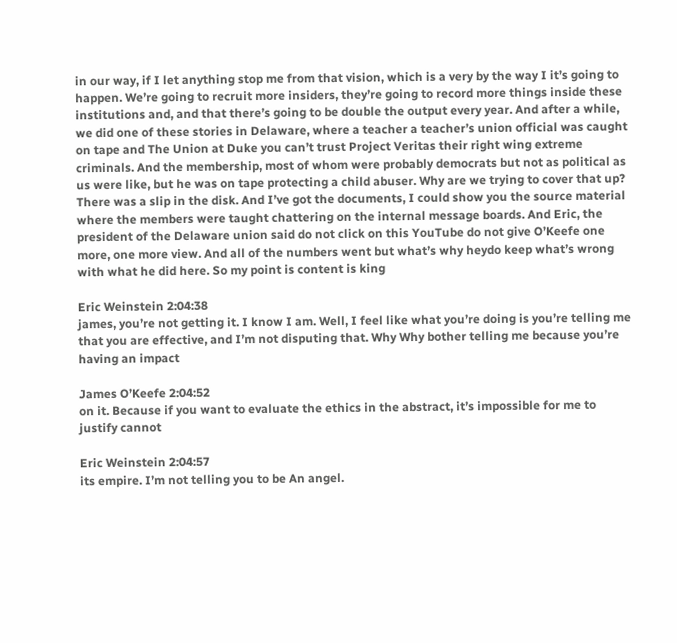in our way, if I let anything stop me from that vision, which is a very by the way I it’s going to happen. We’re going to recruit more insiders, they’re going to record more things inside these institutions and, and that there’s going to be double the output every year. And after a while, we did one of these stories in Delaware, where a teacher a teacher’s union official was caught on tape and The Union at Duke you can’t trust Project Veritas their right wing extreme criminals. And the membership, most of whom were probably democrats but not as political as us were like, but he was on tape protecting a child abuser. Why are we trying to cover that up? There was a slip in the disk. And I’ve got the documents, I could show you the source material where the members were taught chattering on the internal message boards. And Eric, the president of the Delaware union said do not click on this YouTube do not give O’Keefe one more, one more view. And all of the numbers went but what’s why heydo keep what’s wrong with what he did here. So my point is content is king

Eric Weinstein 2:04:38
james, you’re not getting it. I know I am. Well, I feel like what you’re doing is you’re telling me that you are effective, and I’m not disputing that. Why Why bother telling me because you’re having an impact

James O’Keefe 2:04:52
on it. Because if you want to evaluate the ethics in the abstract, it’s impossible for me to justify cannot

Eric Weinstein 2:04:57
its empire. I’m not telling you to be An angel.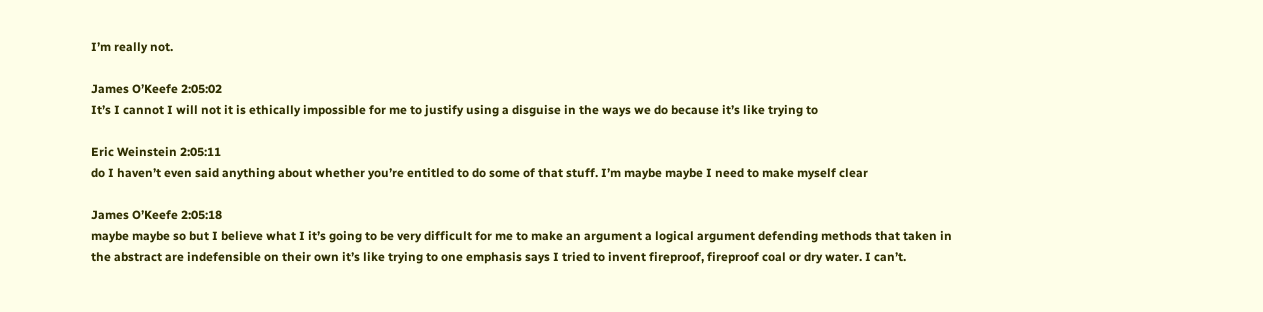I’m really not.

James O’Keefe 2:05:02
It’s I cannot I will not it is ethically impossible for me to justify using a disguise in the ways we do because it’s like trying to

Eric Weinstein 2:05:11
do I haven’t even said anything about whether you’re entitled to do some of that stuff. I’m maybe maybe I need to make myself clear

James O’Keefe 2:05:18
maybe maybe so but I believe what I it’s going to be very difficult for me to make an argument a logical argument defending methods that taken in the abstract are indefensible on their own it’s like trying to one emphasis says I tried to invent fireproof, fireproof coal or dry water. I can’t.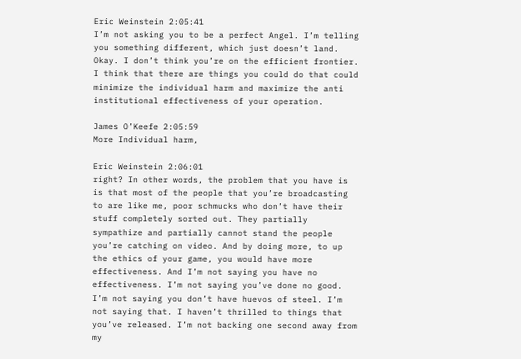Eric Weinstein 2:05:41
I’m not asking you to be a perfect Angel. I’m telling you something different, which just doesn’t land. Okay. I don’t think you’re on the efficient frontier. I think that there are things you could do that could minimize the individual harm and maximize the anti institutional effectiveness of your operation.

James O’Keefe 2:05:59
More Individual harm,

Eric Weinstein 2:06:01
right? In other words, the problem that you have is is that most of the people that you’re broadcasting to are like me, poor schmucks who don’t have their stuff completely sorted out. They partially sympathize and partially cannot stand the people you’re catching on video. And by doing more, to up the ethics of your game, you would have more effectiveness. And I’m not saying you have no effectiveness. I’m not saying you’ve done no good. I’m not saying you don’t have huevos of steel. I’m not saying that. I haven’t thrilled to things that you’ve released. I’m not backing one second away from my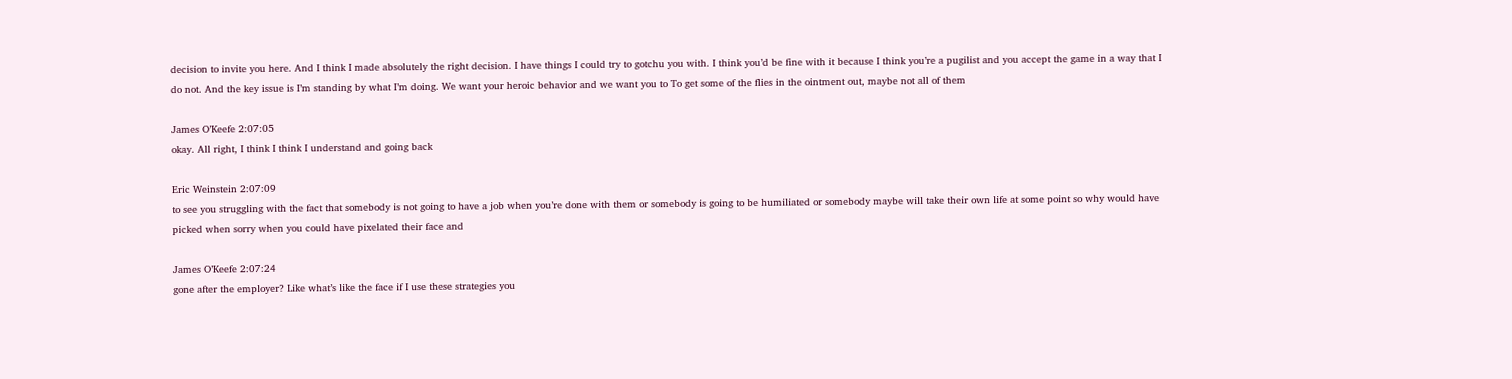decision to invite you here. And I think I made absolutely the right decision. I have things I could try to gotchu you with. I think you’d be fine with it because I think you’re a pugilist and you accept the game in a way that I do not. And the key issue is I’m standing by what I’m doing. We want your heroic behavior and we want you to To get some of the flies in the ointment out, maybe not all of them

James O’Keefe 2:07:05
okay. All right, I think I think I understand and going back

Eric Weinstein 2:07:09
to see you struggling with the fact that somebody is not going to have a job when you’re done with them or somebody is going to be humiliated or somebody maybe will take their own life at some point so why would have picked when sorry when you could have pixelated their face and

James O’Keefe 2:07:24
gone after the employer? Like what’s like the face if I use these strategies you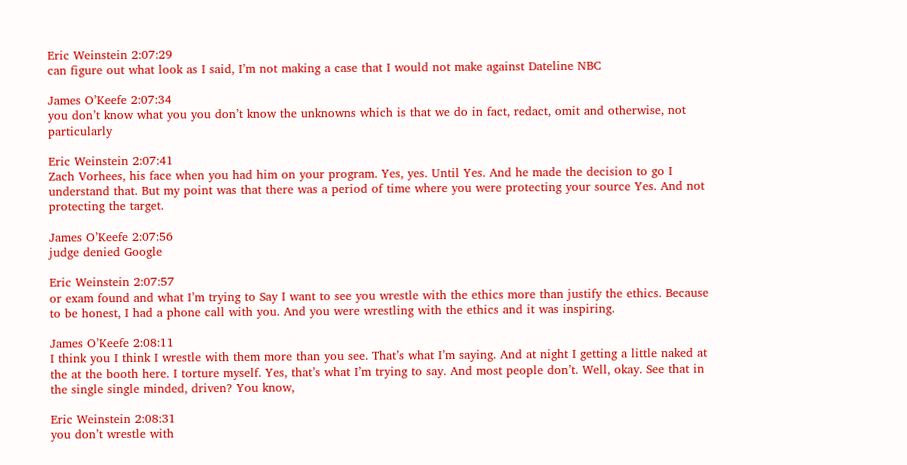Eric Weinstein 2:07:29
can figure out what look as I said, I’m not making a case that I would not make against Dateline NBC

James O’Keefe 2:07:34
you don’t know what you you don’t know the unknowns which is that we do in fact, redact, omit and otherwise, not particularly

Eric Weinstein 2:07:41
Zach Vorhees, his face when you had him on your program. Yes, yes. Until Yes. And he made the decision to go I understand that. But my point was that there was a period of time where you were protecting your source Yes. And not protecting the target.

James O’Keefe 2:07:56
judge denied Google

Eric Weinstein 2:07:57
or exam found and what I’m trying to Say I want to see you wrestle with the ethics more than justify the ethics. Because to be honest, I had a phone call with you. And you were wrestling with the ethics and it was inspiring.

James O’Keefe 2:08:11
I think you I think I wrestle with them more than you see. That’s what I’m saying. And at night I getting a little naked at the at the booth here. I torture myself. Yes, that’s what I’m trying to say. And most people don’t. Well, okay. See that in the single single minded, driven? You know,

Eric Weinstein 2:08:31
you don’t wrestle with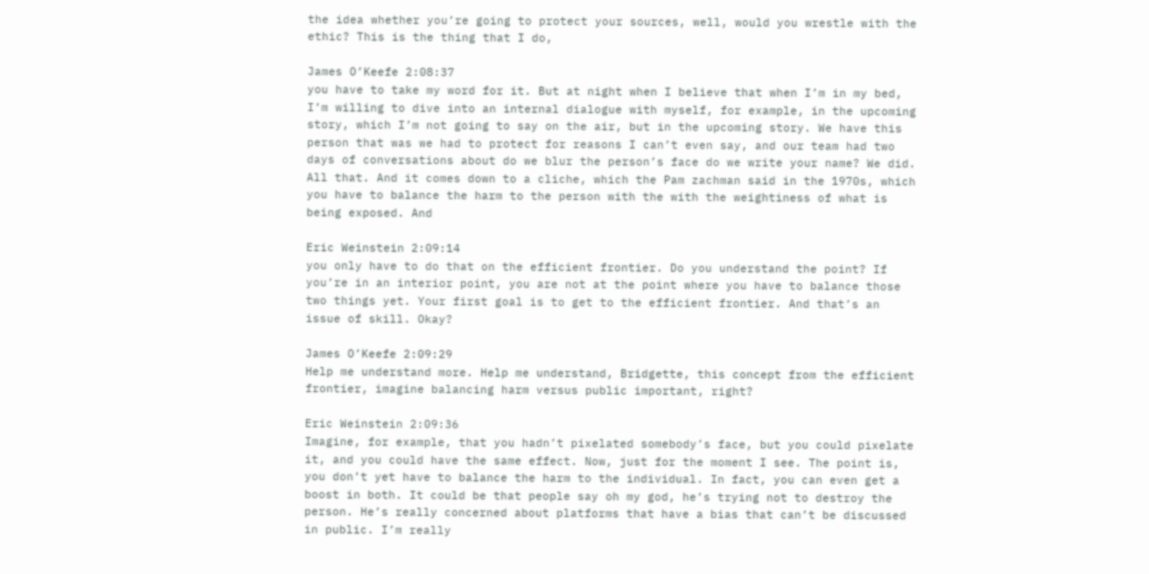the idea whether you’re going to protect your sources, well, would you wrestle with the ethic? This is the thing that I do,

James O’Keefe 2:08:37
you have to take my word for it. But at night when I believe that when I’m in my bed, I’m willing to dive into an internal dialogue with myself, for example, in the upcoming story, which I’m not going to say on the air, but in the upcoming story. We have this person that was we had to protect for reasons I can’t even say, and our team had two days of conversations about do we blur the person’s face do we write your name? We did. All that. And it comes down to a cliche, which the Pam zachman said in the 1970s, which you have to balance the harm to the person with the with the weightiness of what is being exposed. And

Eric Weinstein 2:09:14
you only have to do that on the efficient frontier. Do you understand the point? If you’re in an interior point, you are not at the point where you have to balance those two things yet. Your first goal is to get to the efficient frontier. And that’s an issue of skill. Okay?

James O’Keefe 2:09:29
Help me understand more. Help me understand, Bridgette, this concept from the efficient frontier, imagine balancing harm versus public important, right?

Eric Weinstein 2:09:36
Imagine, for example, that you hadn’t pixelated somebody’s face, but you could pixelate it, and you could have the same effect. Now, just for the moment I see. The point is, you don’t yet have to balance the harm to the individual. In fact, you can even get a boost in both. It could be that people say oh my god, he’s trying not to destroy the person. He’s really concerned about platforms that have a bias that can’t be discussed in public. I’m really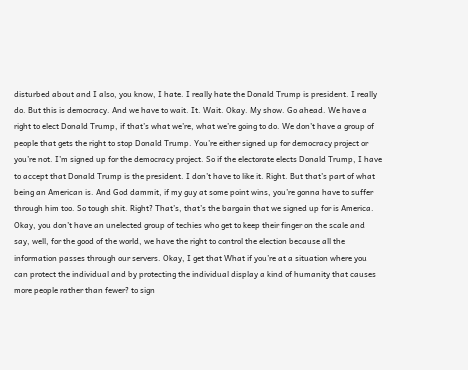disturbed about and I also, you know, I hate. I really hate the Donald Trump is president. I really do. But this is democracy. And we have to wait. It. Wait. Okay. My show. Go ahead. We have a right to elect Donald Trump, if that’s what we’re, what we’re going to do. We don’t have a group of people that gets the right to stop Donald Trump. You’re either signed up for democracy project or you’re not. I’m signed up for the democracy project. So if the electorate elects Donald Trump, I have to accept that Donald Trump is the president. I don’t have to like it. Right. But that’s part of what being an American is. And God dammit, if my guy at some point wins, you’re gonna have to suffer through him too. So tough shit. Right? That’s, that’s the bargain that we signed up for is America. Okay, you don’t have an unelected group of techies who get to keep their finger on the scale and say, well, for the good of the world, we have the right to control the election because all the information passes through our servers. Okay, I get that What if you’re at a situation where you can protect the individual and by protecting the individual display a kind of humanity that causes more people rather than fewer? to sign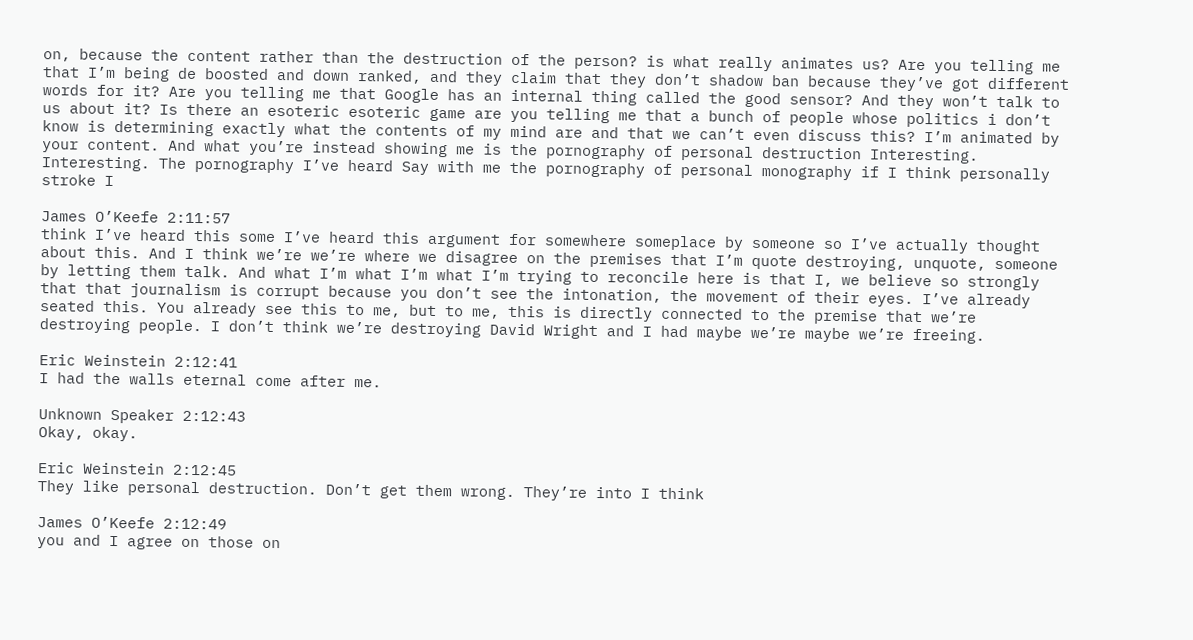on, because the content rather than the destruction of the person? is what really animates us? Are you telling me that I’m being de boosted and down ranked, and they claim that they don’t shadow ban because they’ve got different words for it? Are you telling me that Google has an internal thing called the good sensor? And they won’t talk to us about it? Is there an esoteric esoteric game are you telling me that a bunch of people whose politics i don’t know is determining exactly what the contents of my mind are and that we can’t even discuss this? I’m animated by your content. And what you’re instead showing me is the pornography of personal destruction Interesting. Interesting. The pornography I’ve heard Say with me the pornography of personal monography if I think personally stroke I

James O’Keefe 2:11:57
think I’ve heard this some I’ve heard this argument for somewhere someplace by someone so I’ve actually thought about this. And I think we’re we’re where we disagree on the premises that I’m quote destroying, unquote, someone by letting them talk. And what I’m what I’m what I’m trying to reconcile here is that I, we believe so strongly that that journalism is corrupt because you don’t see the intonation, the movement of their eyes. I’ve already seated this. You already see this to me, but to me, this is directly connected to the premise that we’re destroying people. I don’t think we’re destroying David Wright and I had maybe we’re maybe we’re freeing.

Eric Weinstein 2:12:41
I had the walls eternal come after me.

Unknown Speaker 2:12:43
Okay, okay.

Eric Weinstein 2:12:45
They like personal destruction. Don’t get them wrong. They’re into I think

James O’Keefe 2:12:49
you and I agree on those on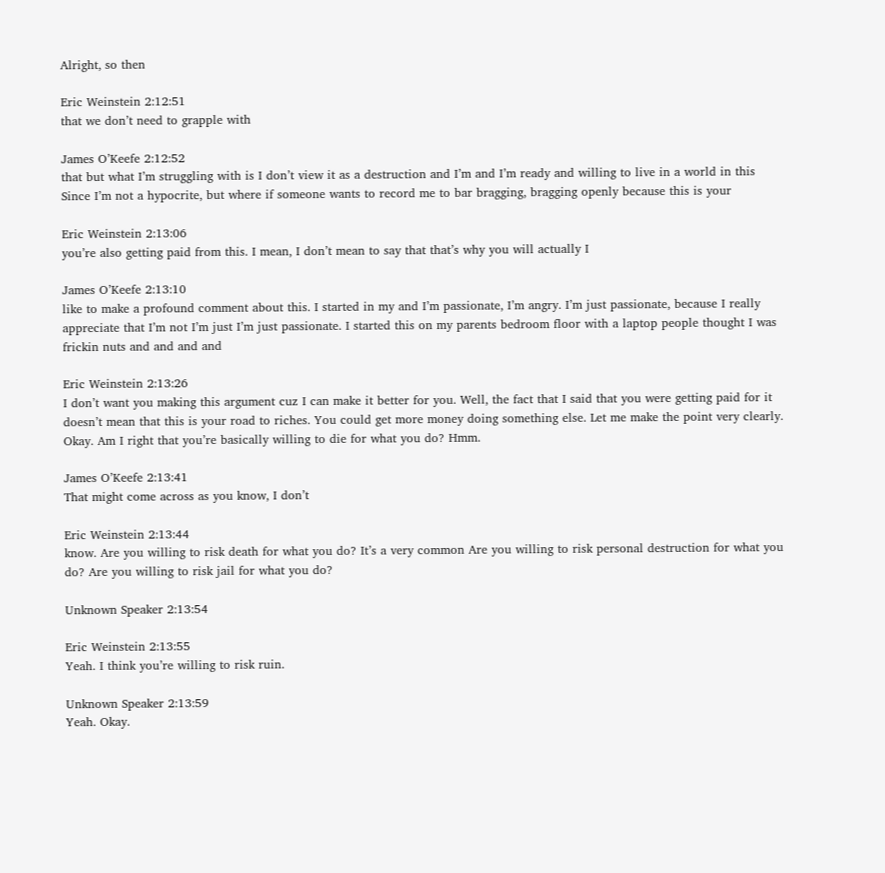Alright, so then

Eric Weinstein 2:12:51
that we don’t need to grapple with

James O’Keefe 2:12:52
that but what I’m struggling with is I don’t view it as a destruction and I’m and I’m ready and willing to live in a world in this Since I’m not a hypocrite, but where if someone wants to record me to bar bragging, bragging openly because this is your

Eric Weinstein 2:13:06
you’re also getting paid from this. I mean, I don’t mean to say that that’s why you will actually I

James O’Keefe 2:13:10
like to make a profound comment about this. I started in my and I’m passionate, I’m angry. I’m just passionate, because I really appreciate that I’m not I’m just I’m just passionate. I started this on my parents bedroom floor with a laptop people thought I was frickin nuts and and and and

Eric Weinstein 2:13:26
I don’t want you making this argument cuz I can make it better for you. Well, the fact that I said that you were getting paid for it doesn’t mean that this is your road to riches. You could get more money doing something else. Let me make the point very clearly. Okay. Am I right that you’re basically willing to die for what you do? Hmm.

James O’Keefe 2:13:41
That might come across as you know, I don’t

Eric Weinstein 2:13:44
know. Are you willing to risk death for what you do? It’s a very common Are you willing to risk personal destruction for what you do? Are you willing to risk jail for what you do?

Unknown Speaker 2:13:54

Eric Weinstein 2:13:55
Yeah. I think you’re willing to risk ruin.

Unknown Speaker 2:13:59
Yeah. Okay.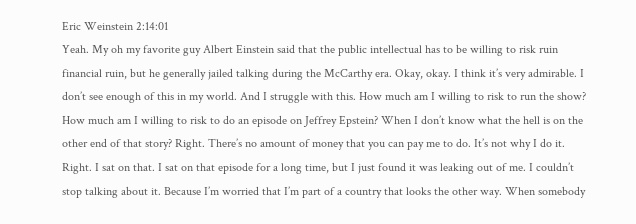Eric Weinstein 2:14:01
Yeah. My oh my favorite guy Albert Einstein said that the public intellectual has to be willing to risk ruin financial ruin, but he generally jailed talking during the McCarthy era. Okay, okay. I think it’s very admirable. I don’t see enough of this in my world. And I struggle with this. How much am I willing to risk to run the show? How much am I willing to risk to do an episode on Jeffrey Epstein? When I don’t know what the hell is on the other end of that story? Right. There’s no amount of money that you can pay me to do. It’s not why I do it. Right. I sat on that. I sat on that episode for a long time, but I just found it was leaking out of me. I couldn’t stop talking about it. Because I’m worried that I’m part of a country that looks the other way. When somebody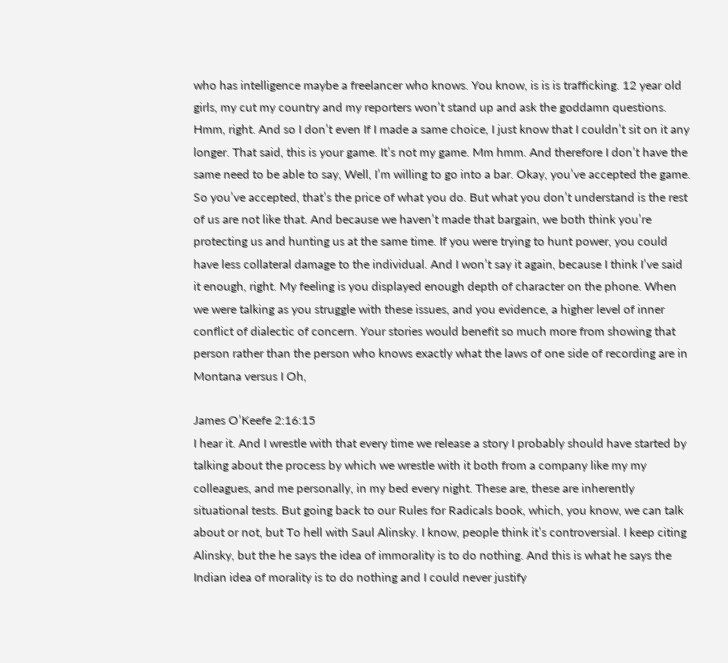who has intelligence maybe a freelancer who knows. You know, is is is trafficking. 12 year old girls, my cut my country and my reporters won’t stand up and ask the goddamn questions. Hmm, right. And so I don’t even If I made a same choice, I just know that I couldn’t sit on it any longer. That said, this is your game. It’s not my game. Mm hmm. And therefore I don’t have the same need to be able to say, Well, I’m willing to go into a bar. Okay, you’ve accepted the game. So you’ve accepted, that’s the price of what you do. But what you don’t understand is the rest of us are not like that. And because we haven’t made that bargain, we both think you’re protecting us and hunting us at the same time. If you were trying to hunt power, you could have less collateral damage to the individual. And I won’t say it again, because I think I’ve said it enough, right. My feeling is you displayed enough depth of character on the phone. When we were talking as you struggle with these issues, and you evidence, a higher level of inner conflict of dialectic of concern. Your stories would benefit so much more from showing that person rather than the person who knows exactly what the laws of one side of recording are in Montana versus I Oh,

James O’Keefe 2:16:15
I hear it. And I wrestle with that every time we release a story I probably should have started by talking about the process by which we wrestle with it both from a company like my my colleagues, and me personally, in my bed every night. These are, these are inherently situational tests. But going back to our Rules for Radicals book, which, you know, we can talk about or not, but To hell with Saul Alinsky. I know, people think it’s controversial. I keep citing Alinsky, but the he says the idea of immorality is to do nothing. And this is what he says the Indian idea of morality is to do nothing and I could never justify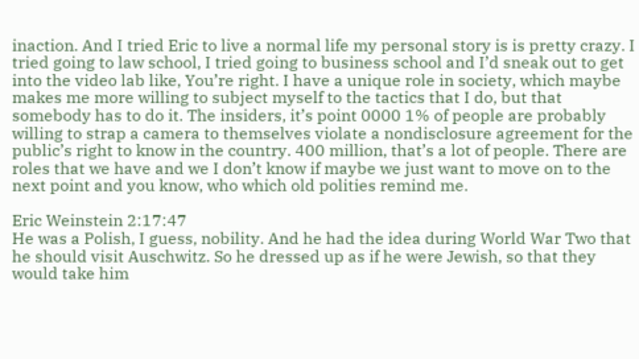inaction. And I tried Eric to live a normal life my personal story is is pretty crazy. I tried going to law school, I tried going to business school and I’d sneak out to get into the video lab like, You’re right. I have a unique role in society, which maybe makes me more willing to subject myself to the tactics that I do, but that somebody has to do it. The insiders, it’s point 0000 1% of people are probably willing to strap a camera to themselves violate a nondisclosure agreement for the public’s right to know in the country. 400 million, that’s a lot of people. There are roles that we have and we I don’t know if maybe we just want to move on to the next point and you know, who which old polities remind me.

Eric Weinstein 2:17:47
He was a Polish, I guess, nobility. And he had the idea during World War Two that he should visit Auschwitz. So he dressed up as if he were Jewish, so that they would take him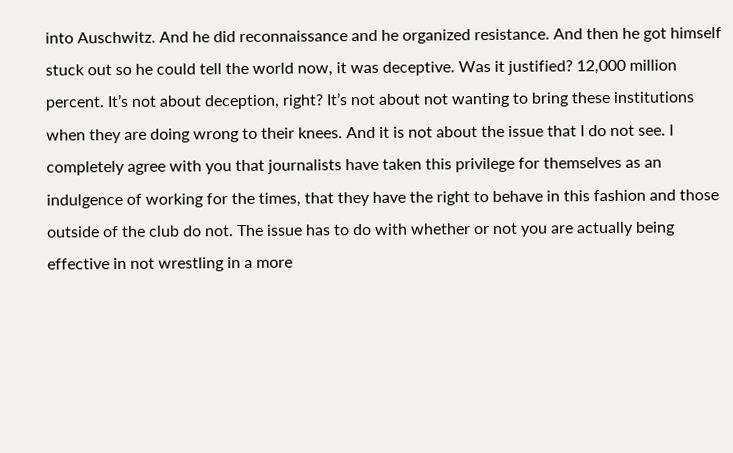into Auschwitz. And he did reconnaissance and he organized resistance. And then he got himself stuck out so he could tell the world now, it was deceptive. Was it justified? 12,000 million percent. It’s not about deception, right? It’s not about not wanting to bring these institutions when they are doing wrong to their knees. And it is not about the issue that I do not see. I completely agree with you that journalists have taken this privilege for themselves as an indulgence of working for the times, that they have the right to behave in this fashion and those outside of the club do not. The issue has to do with whether or not you are actually being effective in not wrestling in a more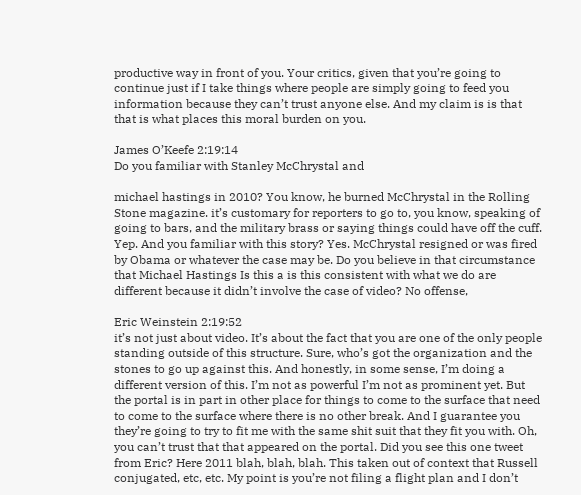productive way in front of you. Your critics, given that you’re going to continue just if I take things where people are simply going to feed you information because they can’t trust anyone else. And my claim is is that that is what places this moral burden on you.

James O’Keefe 2:19:14
Do you familiar with Stanley McChrystal and

michael hastings in 2010? You know, he burned McChrystal in the Rolling Stone magazine. it’s customary for reporters to go to, you know, speaking of going to bars, and the military brass or saying things could have off the cuff. Yep. And you familiar with this story? Yes. McChrystal resigned or was fired by Obama or whatever the case may be. Do you believe in that circumstance that Michael Hastings Is this a is this consistent with what we do are different because it didn’t involve the case of video? No offense,

Eric Weinstein 2:19:52
it’s not just about video. It’s about the fact that you are one of the only people standing outside of this structure. Sure, who’s got the organization and the stones to go up against this. And honestly, in some sense, I’m doing a different version of this. I’m not as powerful I’m not as prominent yet. But the portal is in part in other place for things to come to the surface that need to come to the surface where there is no other break. And I guarantee you they’re going to try to fit me with the same shit suit that they fit you with. Oh, you can’t trust that that appeared on the portal. Did you see this one tweet from Eric? Here 2011 blah, blah, blah. This taken out of context that Russell conjugated, etc, etc. My point is you’re not filing a flight plan and I don’t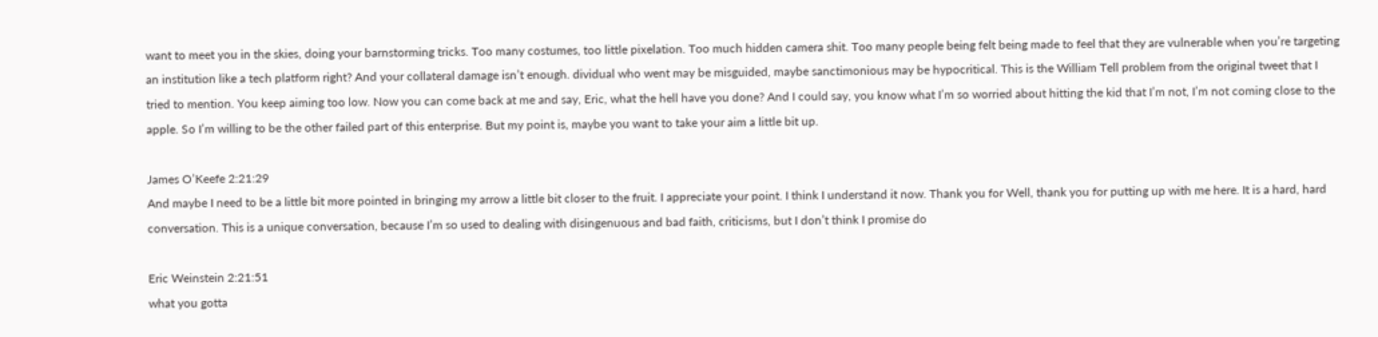want to meet you in the skies, doing your barnstorming tricks. Too many costumes, too little pixelation. Too much hidden camera shit. Too many people being felt being made to feel that they are vulnerable when you’re targeting an institution like a tech platform right? And your collateral damage isn’t enough. dividual who went may be misguided, maybe sanctimonious may be hypocritical. This is the William Tell problem from the original tweet that I tried to mention. You keep aiming too low. Now you can come back at me and say, Eric, what the hell have you done? And I could say, you know what I’m so worried about hitting the kid that I’m not, I’m not coming close to the apple. So I’m willing to be the other failed part of this enterprise. But my point is, maybe you want to take your aim a little bit up.

James O’Keefe 2:21:29
And maybe I need to be a little bit more pointed in bringing my arrow a little bit closer to the fruit. I appreciate your point. I think I understand it now. Thank you for Well, thank you for putting up with me here. It is a hard, hard conversation. This is a unique conversation, because I’m so used to dealing with disingenuous and bad faith, criticisms, but I don’t think I promise do

Eric Weinstein 2:21:51
what you gotta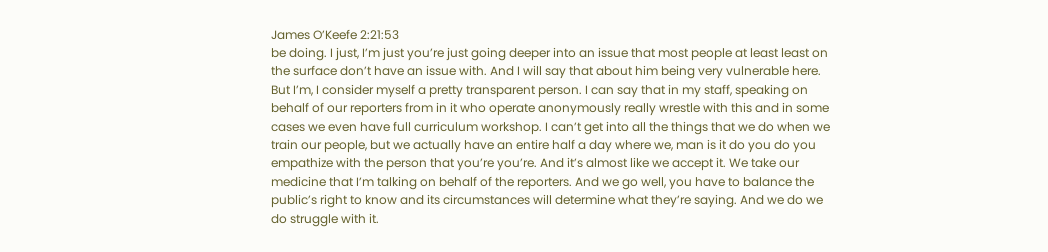James O’Keefe 2:21:53
be doing. I just, I’m just you’re just going deeper into an issue that most people at least least on the surface don’t have an issue with. And I will say that about him being very vulnerable here. But I’m, I consider myself a pretty transparent person. I can say that in my staff, speaking on behalf of our reporters from in it who operate anonymously really wrestle with this and in some cases we even have full curriculum workshop. I can’t get into all the things that we do when we train our people, but we actually have an entire half a day where we, man is it do you do you empathize with the person that you’re you’re. And it’s almost like we accept it. We take our medicine that I’m talking on behalf of the reporters. And we go well, you have to balance the public’s right to know and its circumstances will determine what they’re saying. And we do we do struggle with it.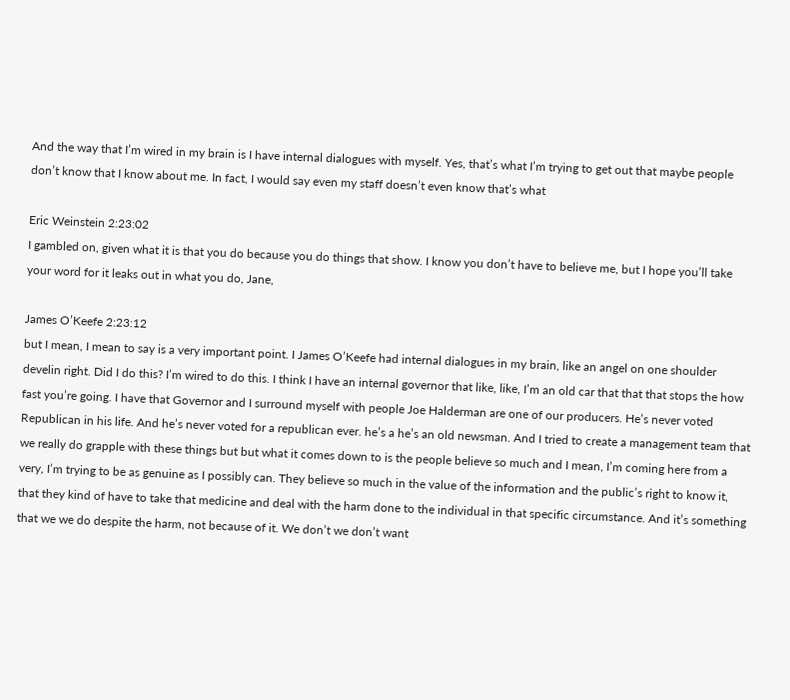And the way that I’m wired in my brain is I have internal dialogues with myself. Yes, that’s what I’m trying to get out that maybe people don’t know that I know about me. In fact, I would say even my staff doesn’t even know that’s what

Eric Weinstein 2:23:02
I gambled on, given what it is that you do because you do things that show. I know you don’t have to believe me, but I hope you’ll take your word for it leaks out in what you do, Jane,

James O’Keefe 2:23:12
but I mean, I mean to say is a very important point. I James O’Keefe had internal dialogues in my brain, like an angel on one shoulder develin right. Did I do this? I’m wired to do this. I think I have an internal governor that like, like, I’m an old car that that that stops the how fast you’re going. I have that Governor and I surround myself with people Joe Halderman are one of our producers. He’s never voted Republican in his life. And he’s never voted for a republican ever. he’s a he’s an old newsman. And I tried to create a management team that we really do grapple with these things but but what it comes down to is the people believe so much and I mean, I’m coming here from a very, I’m trying to be as genuine as I possibly can. They believe so much in the value of the information and the public’s right to know it, that they kind of have to take that medicine and deal with the harm done to the individual in that specific circumstance. And it’s something that we we do despite the harm, not because of it. We don’t we don’t want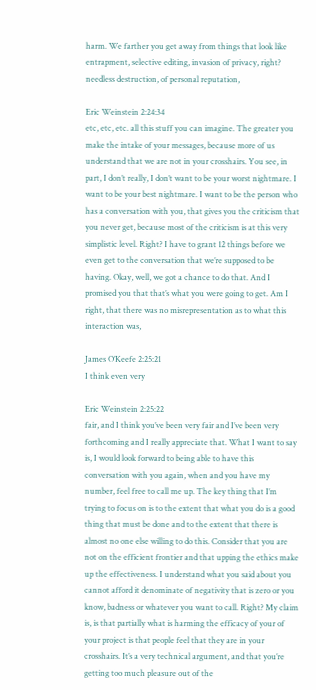harm. We farther you get away from things that look like entrapment, selective editing, invasion of privacy, right? needless destruction, of personal reputation,

Eric Weinstein 2:24:34
etc, etc, etc. all this stuff you can imagine. The greater you make the intake of your messages, because more of us understand that we are not in your crosshairs. You see, in part, I don’t really, I don’t want to be your worst nightmare. I want to be your best nightmare. I want to be the person who has a conversation with you, that gives you the criticism that you never get, because most of the criticism is at this very simplistic level. Right? I have to grant 12 things before we even get to the conversation that we’re supposed to be having. Okay, well, we got a chance to do that. And I promised you that that’s what you were going to get. Am I right, that there was no misrepresentation as to what this interaction was,

James O’Keefe 2:25:21
I think even very

Eric Weinstein 2:25:22
fair, and I think you’ve been very fair and I’ve been very forthcoming and I really appreciate that. What I want to say is, I would look forward to being able to have this conversation with you again, when and you have my number, feel free to call me up. The key thing that I’m trying to focus on is to the extent that what you do is a good thing that must be done and to the extent that there is almost no one else willing to do this. Consider that you are not on the efficient frontier and that upping the ethics make up the effectiveness. I understand what you said about you cannot afford it denominate of negativity that is zero or you know, badness or whatever you want to call. Right? My claim is, is that partially what is harming the efficacy of your of your project is that people feel that they are in your crosshairs. It’s a very technical argument, and that you’re getting too much pleasure out of the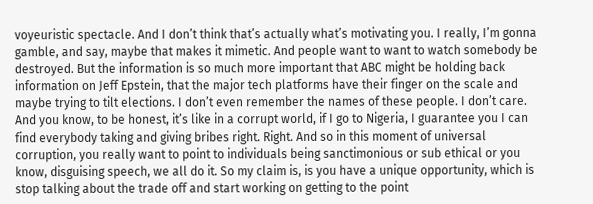voyeuristic spectacle. And I don’t think that’s actually what’s motivating you. I really, I’m gonna gamble, and say, maybe that makes it mimetic. And people want to want to watch somebody be destroyed. But the information is so much more important that ABC might be holding back information on Jeff Epstein, that the major tech platforms have their finger on the scale and maybe trying to tilt elections. I don’t even remember the names of these people. I don’t care. And you know, to be honest, it’s like in a corrupt world, if I go to Nigeria, I guarantee you I can find everybody taking and giving bribes right. Right. And so in this moment of universal corruption, you really want to point to individuals being sanctimonious or sub ethical or you know, disguising speech, we all do it. So my claim is, is you have a unique opportunity, which is stop talking about the trade off and start working on getting to the point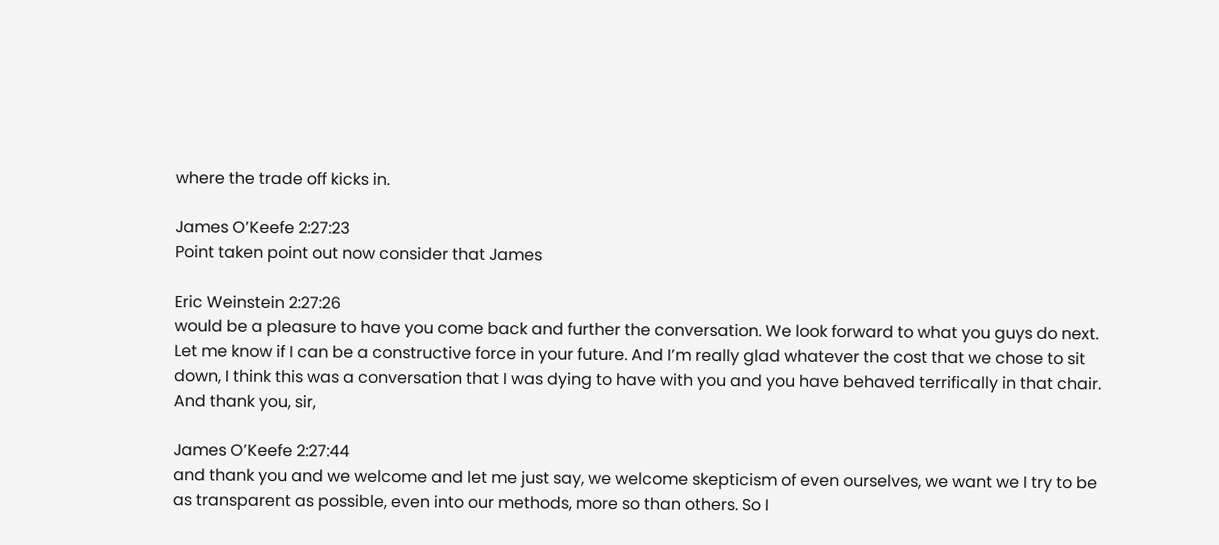where the trade off kicks in.

James O’Keefe 2:27:23
Point taken point out now consider that James

Eric Weinstein 2:27:26
would be a pleasure to have you come back and further the conversation. We look forward to what you guys do next. Let me know if I can be a constructive force in your future. And I’m really glad whatever the cost that we chose to sit down, I think this was a conversation that I was dying to have with you and you have behaved terrifically in that chair. And thank you, sir,

James O’Keefe 2:27:44
and thank you and we welcome and let me just say, we welcome skepticism of even ourselves, we want we I try to be as transparent as possible, even into our methods, more so than others. So I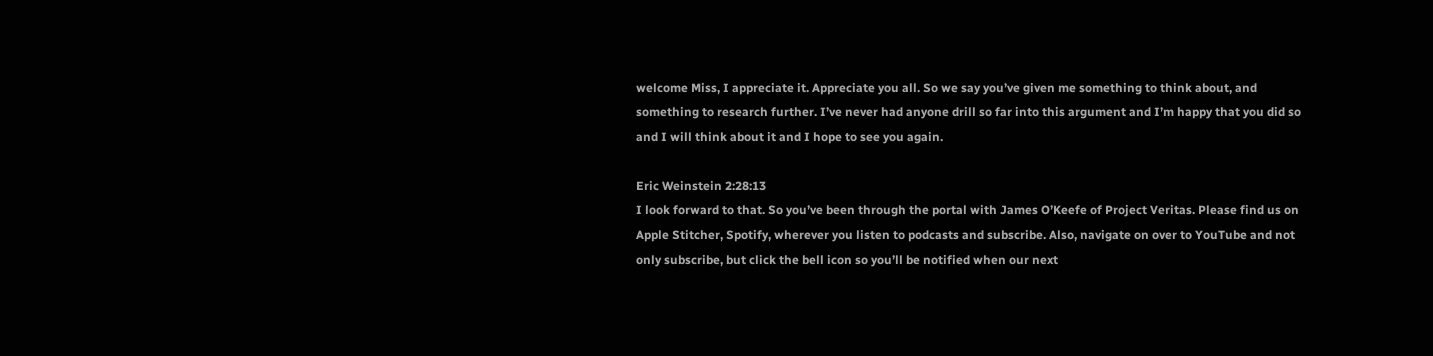welcome Miss, I appreciate it. Appreciate you all. So we say you’ve given me something to think about, and something to research further. I’ve never had anyone drill so far into this argument and I’m happy that you did so and I will think about it and I hope to see you again.

Eric Weinstein 2:28:13
I look forward to that. So you’ve been through the portal with James O’Keefe of Project Veritas. Please find us on Apple Stitcher, Spotify, wherever you listen to podcasts and subscribe. Also, navigate on over to YouTube and not only subscribe, but click the bell icon so you’ll be notified when our next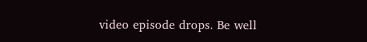video episode drops. Be well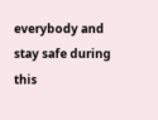everybody and stay safe during this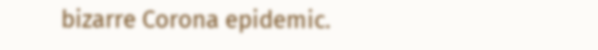bizarre Corona epidemic.